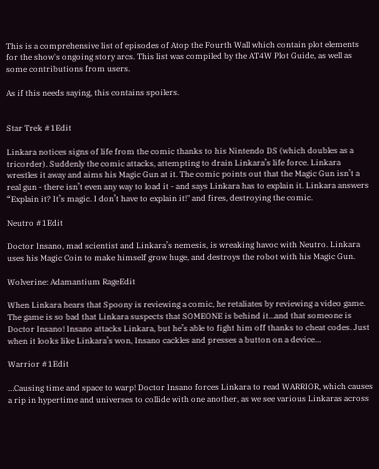This is a comprehensive list of episodes of Atop the Fourth Wall which contain plot elements for the show's ongoing story arcs. This list was compiled by the AT4W Plot Guide, as well as some contributions from users.

As if this needs saying, this contains spoilers.


Star Trek #1Edit

Linkara notices signs of life from the comic thanks to his Nintendo DS (which doubles as a tricorder). Suddenly the comic attacks, attempting to drain Linkara’s life force. Linkara wrestles it away and aims his Magic Gun at it. The comic points out that the Magic Gun isn’t a real gun - there isn’t even any way to load it - and says Linkara has to explain it. Linkara answers “Explain it? It’s magic. I don’t have to explain it!" and fires, destroying the comic.

Neutro #1Edit

Doctor Insano, mad scientist and Linkara’s nemesis, is wreaking havoc with Neutro. Linkara uses his Magic Coin to make himself grow huge, and destroys the robot with his Magic Gun.

Wolverine: Adamantium RageEdit

When Linkara hears that Spoony is reviewing a comic, he retaliates by reviewing a video game. The game is so bad that Linkara suspects that SOMEONE is behind it…and that someone is Doctor Insano! Insano attacks Linkara, but he’s able to fight him off thanks to cheat codes. Just when it looks like Linkara’s won, Insano cackles and presses a button on a device…

Warrior #1Edit

…Causing time and space to warp! Doctor Insano forces Linkara to read WARRIOR, which causes a rip in hypertime and universes to collide with one another, as we see various Linkaras across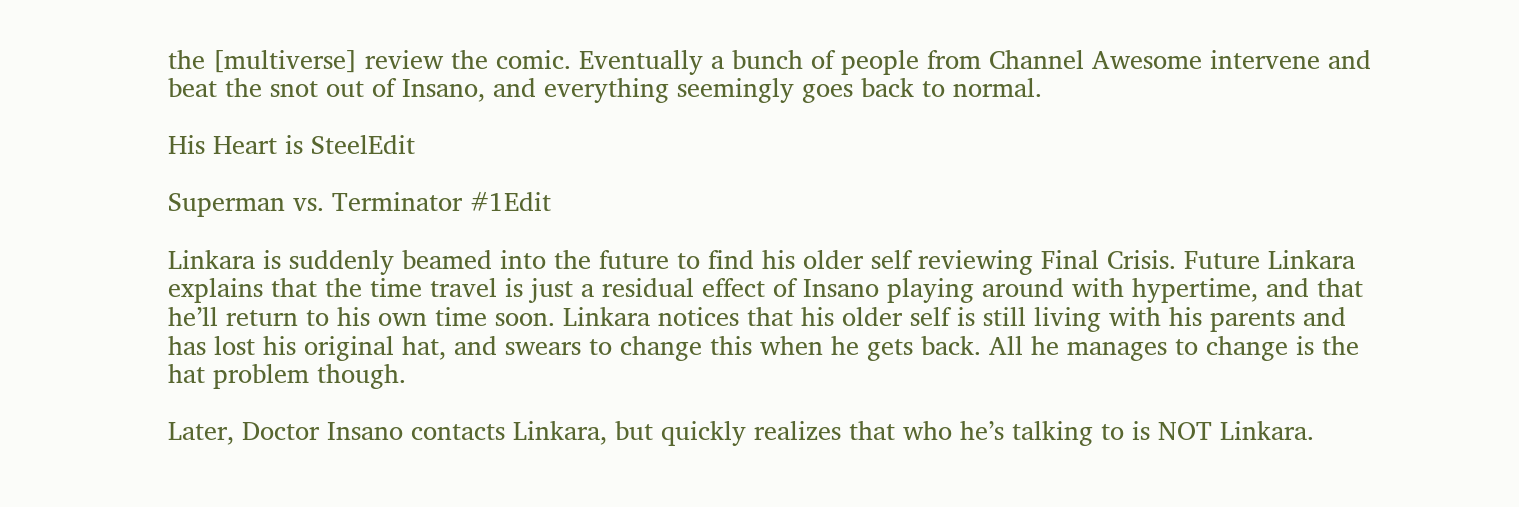the [multiverse] review the comic. Eventually a bunch of people from Channel Awesome intervene and beat the snot out of Insano, and everything seemingly goes back to normal.

His Heart is SteelEdit

Superman vs. Terminator #1Edit

Linkara is suddenly beamed into the future to find his older self reviewing Final Crisis. Future Linkara explains that the time travel is just a residual effect of Insano playing around with hypertime, and that he’ll return to his own time soon. Linkara notices that his older self is still living with his parents and has lost his original hat, and swears to change this when he gets back. All he manages to change is the hat problem though.

Later, Doctor Insano contacts Linkara, but quickly realizes that who he’s talking to is NOT Linkara.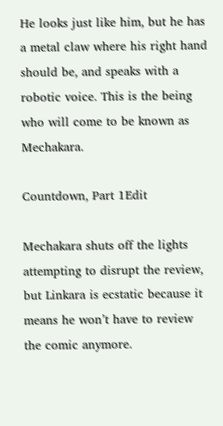He looks just like him, but he has a metal claw where his right hand should be, and speaks with a robotic voice. This is the being who will come to be known as Mechakara.

Countdown, Part 1Edit

Mechakara shuts off the lights attempting to disrupt the review, but Linkara is ecstatic because it means he won’t have to review the comic anymore.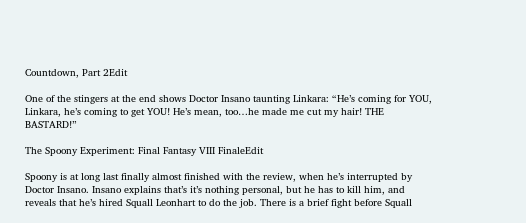Countdown, Part 2Edit

One of the stingers at the end shows Doctor Insano taunting Linkara: “He’s coming for YOU, Linkara, he’s coming to get YOU! He’s mean, too…he made me cut my hair! THE BASTARD!”

The Spoony Experiment: Final Fantasy VIII FinaleEdit

Spoony is at long last finally almost finished with the review, when he’s interrupted by Doctor Insano. Insano explains that’s it’s nothing personal, but he has to kill him, and reveals that he’s hired Squall Leonhart to do the job. There is a brief fight before Squall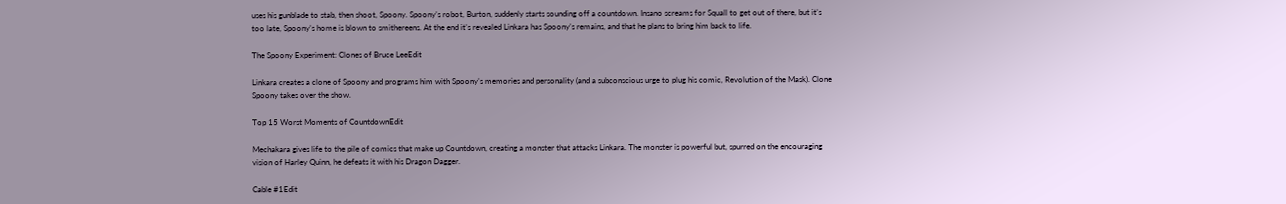uses his gunblade to stab, then shoot, Spoony. Spoony’s robot, Burton, suddenly starts sounding off a countdown. Insano screams for Squall to get out of there, but it’s too late, Spoony’s home is blown to smithereens. At the end it’s revealed Linkara has Spoony’s remains, and that he plans to bring him back to life.

The Spoony Experiment: Clones of Bruce LeeEdit

Linkara creates a clone of Spoony and programs him with Spoony’s memories and personality (and a subconscious urge to plug his comic, Revolution of the Mask). Clone Spoony takes over the show.

Top 15 Worst Moments of CountdownEdit

Mechakara gives life to the pile of comics that make up Countdown, creating a monster that attacks Linkara. The monster is powerful but, spurred on the encouraging vision of Harley Quinn, he defeats it with his Dragon Dagger.

Cable #1Edit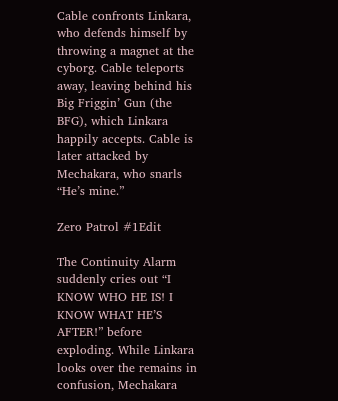Cable confronts Linkara, who defends himself by throwing a magnet at the cyborg. Cable teleports away, leaving behind his Big Friggin’ Gun (the BFG), which Linkara happily accepts. Cable is later attacked by Mechakara, who snarls “He’s mine.”

Zero Patrol #1Edit

The Continuity Alarm suddenly cries out “I KNOW WHO HE IS! I KNOW WHAT HE’S AFTER!” before exploding. While Linkara looks over the remains in confusion, Mechakara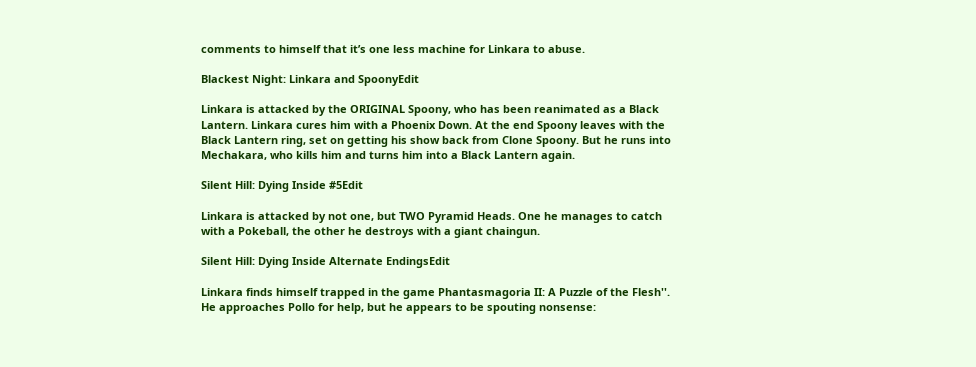comments to himself that it’s one less machine for Linkara to abuse.

Blackest Night: Linkara and SpoonyEdit

Linkara is attacked by the ORIGINAL Spoony, who has been reanimated as a Black Lantern. Linkara cures him with a Phoenix Down. At the end Spoony leaves with the Black Lantern ring, set on getting his show back from Clone Spoony. But he runs into Mechakara, who kills him and turns him into a Black Lantern again.

Silent Hill: Dying Inside #5Edit

Linkara is attacked by not one, but TWO Pyramid Heads. One he manages to catch with a Pokeball, the other he destroys with a giant chaingun.

Silent Hill: Dying Inside Alternate EndingsEdit

Linkara finds himself trapped in the game Phantasmagoria II: A Puzzle of the Flesh''. He approaches Pollo for help, but he appears to be spouting nonsense: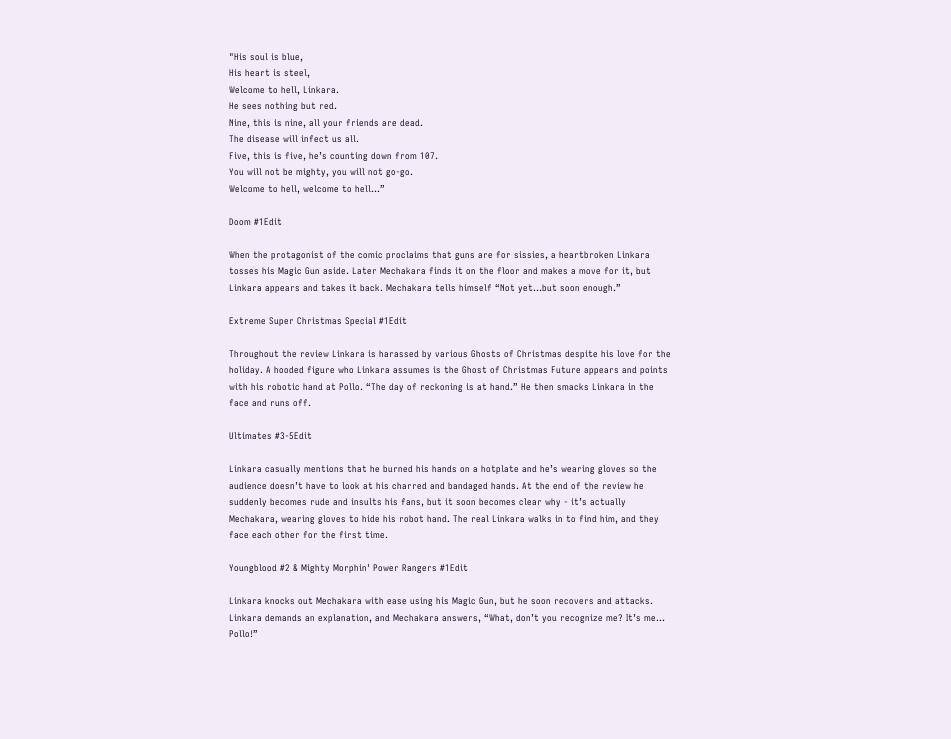"His soul is blue,
His heart is steel,
Welcome to hell, Linkara.
He sees nothing but red.
Nine, this is nine, all your friends are dead.
The disease will infect us all.
Five, this is five, he’s counting down from 107.
You will not be mighty, you will not go-go.
Welcome to hell, welcome to hell…”

Doom #1Edit

When the protagonist of the comic proclaims that guns are for sissies, a heartbroken Linkara tosses his Magic Gun aside. Later Mechakara finds it on the floor and makes a move for it, but Linkara appears and takes it back. Mechakara tells himself “Not yet…but soon enough.”

Extreme Super Christmas Special #1Edit

Throughout the review Linkara is harassed by various Ghosts of Christmas despite his love for the holiday. A hooded figure who Linkara assumes is the Ghost of Christmas Future appears and points with his robotic hand at Pollo. “The day of reckoning is at hand.” He then smacks Linkara in the face and runs off.

Ultimates #3-5Edit

Linkara casually mentions that he burned his hands on a hotplate and he’s wearing gloves so the audience doesn’t have to look at his charred and bandaged hands. At the end of the review he suddenly becomes rude and insults his fans, but it soon becomes clear why - it’s actually Mechakara, wearing gloves to hide his robot hand. The real Linkara walks in to find him, and they face each other for the first time.

Youngblood #2 & Mighty Morphin' Power Rangers #1Edit

Linkara knocks out Mechakara with ease using his Magic Gun, but he soon recovers and attacks. Linkara demands an explanation, and Mechakara answers, “What, don’t you recognize me? It’s me… Pollo!”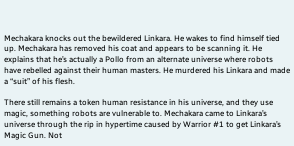Mechakara knocks out the bewildered Linkara. He wakes to find himself tied up. Mechakara has removed his coat and appears to be scanning it. He explains that he’s actually a Pollo from an alternate universe where robots have rebelled against their human masters. He murdered his Linkara and made a “suit” of his flesh.

There still remains a token human resistance in his universe, and they use magic, something robots are vulnerable to. Mechakara came to Linkara’s universe through the rip in hypertime caused by Warrior #1 to get Linkara’s Magic Gun. Not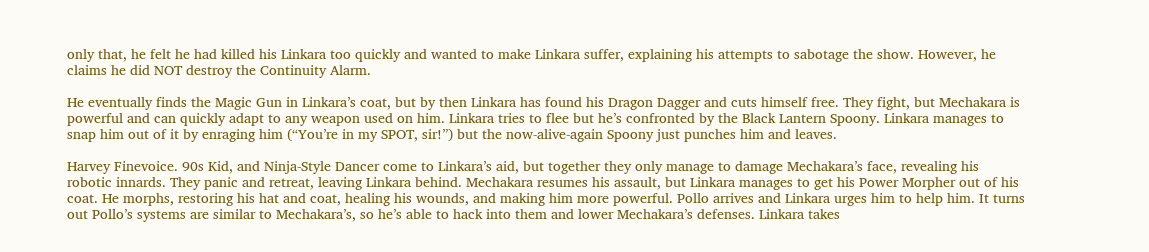only that, he felt he had killed his Linkara too quickly and wanted to make Linkara suffer, explaining his attempts to sabotage the show. However, he claims he did NOT destroy the Continuity Alarm.

He eventually finds the Magic Gun in Linkara’s coat, but by then Linkara has found his Dragon Dagger and cuts himself free. They fight, but Mechakara is powerful and can quickly adapt to any weapon used on him. Linkara tries to flee but he’s confronted by the Black Lantern Spoony. Linkara manages to snap him out of it by enraging him (“You’re in my SPOT, sir!”) but the now-alive-again Spoony just punches him and leaves.

Harvey Finevoice. 90s Kid, and Ninja-Style Dancer come to Linkara’s aid, but together they only manage to damage Mechakara’s face, revealing his robotic innards. They panic and retreat, leaving Linkara behind. Mechakara resumes his assault, but Linkara manages to get his Power Morpher out of his coat. He morphs, restoring his hat and coat, healing his wounds, and making him more powerful. Pollo arrives and Linkara urges him to help him. It turns out Pollo’s systems are similar to Mechakara’s, so he’s able to hack into them and lower Mechakara’s defenses. Linkara takes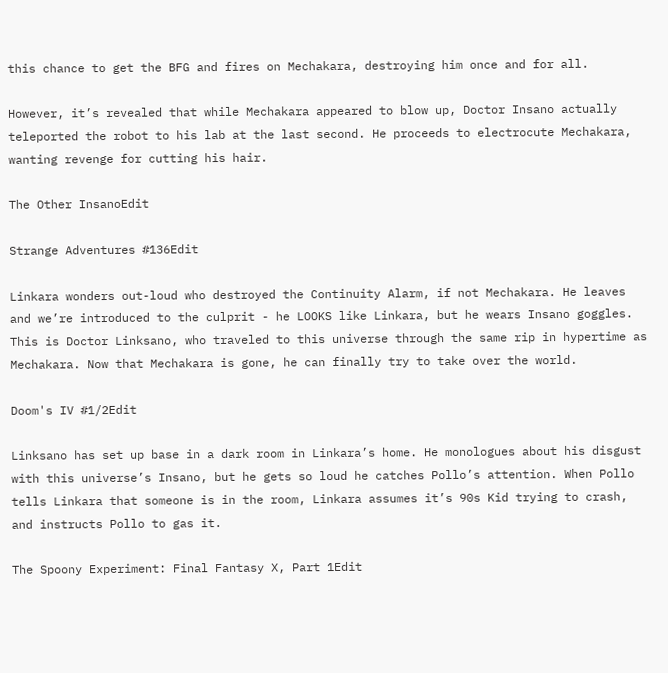this chance to get the BFG and fires on Mechakara, destroying him once and for all.

However, it’s revealed that while Mechakara appeared to blow up, Doctor Insano actually teleported the robot to his lab at the last second. He proceeds to electrocute Mechakara, wanting revenge for cutting his hair.

The Other InsanoEdit

Strange Adventures #136Edit

Linkara wonders out-loud who destroyed the Continuity Alarm, if not Mechakara. He leaves and we’re introduced to the culprit - he LOOKS like Linkara, but he wears Insano goggles. This is Doctor Linksano, who traveled to this universe through the same rip in hypertime as Mechakara. Now that Mechakara is gone, he can finally try to take over the world.

Doom's IV #1/2Edit

Linksano has set up base in a dark room in Linkara’s home. He monologues about his disgust with this universe’s Insano, but he gets so loud he catches Pollo’s attention. When Pollo tells Linkara that someone is in the room, Linkara assumes it’s 90s Kid trying to crash, and instructs Pollo to gas it.

The Spoony Experiment: Final Fantasy X, Part 1Edit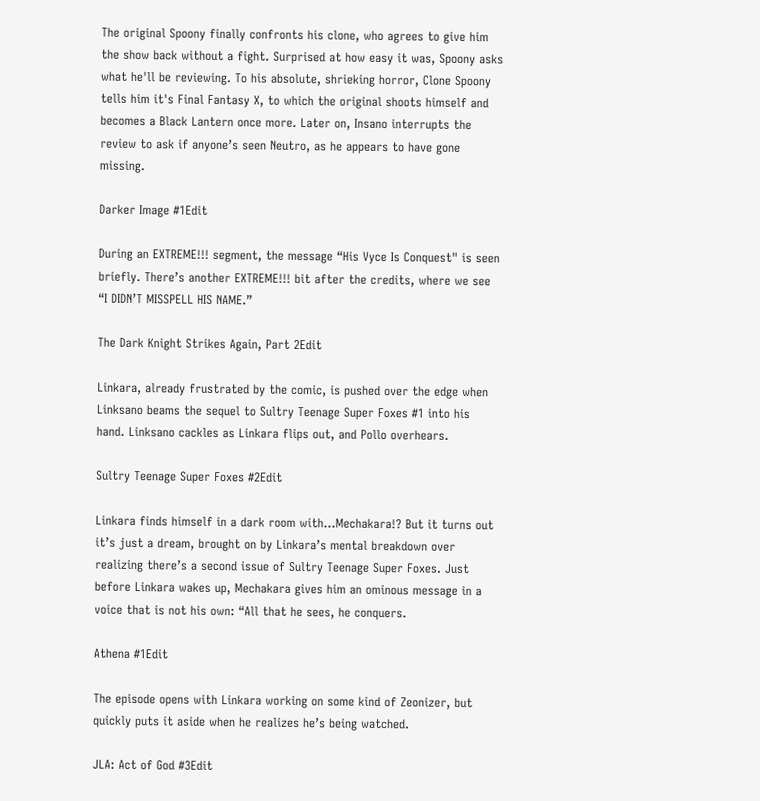The original Spoony finally confronts his clone, who agrees to give him the show back without a fight. Surprised at how easy it was, Spoony asks what he'll be reviewing. To his absolute, shrieking horror, Clone Spoony tells him it's Final Fantasy X, to which the original shoots himself and becomes a Black Lantern once more. Later on, Insano interrupts the review to ask if anyone’s seen Neutro, as he appears to have gone missing.

Darker Image #1Edit

During an EXTREME!!! segment, the message “His Vyce Is Conquest" is seen briefly. There’s another EXTREME!!! bit after the credits, where we see “I DIDN’T MISSPELL HIS NAME.”

The Dark Knight Strikes Again, Part 2Edit

Linkara, already frustrated by the comic, is pushed over the edge when Linksano beams the sequel to Sultry Teenage Super Foxes #1 into his hand. Linksano cackles as Linkara flips out, and Pollo overhears.

Sultry Teenage Super Foxes #2Edit

Linkara finds himself in a dark room with…Mechakara!? But it turns out it’s just a dream, brought on by Linkara’s mental breakdown over realizing there’s a second issue of Sultry Teenage Super Foxes. Just before Linkara wakes up, Mechakara gives him an ominous message in a voice that is not his own: “All that he sees, he conquers.

Athena #1Edit

The episode opens with Linkara working on some kind of Zeonizer, but quickly puts it aside when he realizes he’s being watched.

JLA: Act of God #3Edit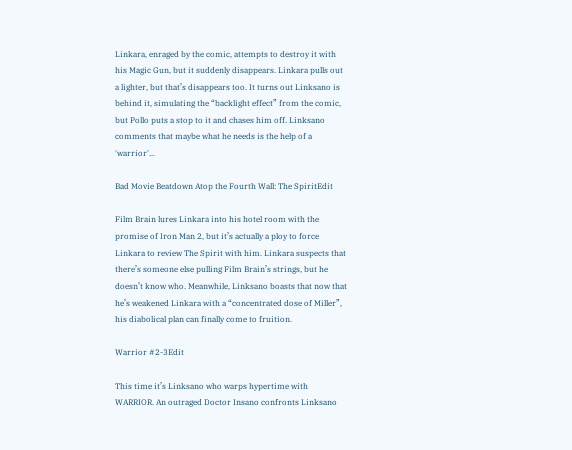Linkara, enraged by the comic, attempts to destroy it with his Magic Gun, but it suddenly disappears. Linkara pulls out a lighter, but that’s disappears too. It turns out Linksano is behind it, simulating the “backlight effect” from the comic, but Pollo puts a stop to it and chases him off. Linksano comments that maybe what he needs is the help of a 'warrior'...

Bad Movie Beatdown Atop the Fourth Wall: The SpiritEdit

Film Brain lures Linkara into his hotel room with the promise of Iron Man 2, but it’s actually a ploy to force Linkara to review The Spirit with him. Linkara suspects that there’s someone else pulling Film Brain’s strings, but he doesn’t know who. Meanwhile, Linksano boasts that now that he’s weakened Linkara with a “concentrated dose of Miller”, his diabolical plan can finally come to fruition.

Warrior #2-3Edit

This time it’s Linksano who warps hypertime with WARRIOR. An outraged Doctor Insano confronts Linksano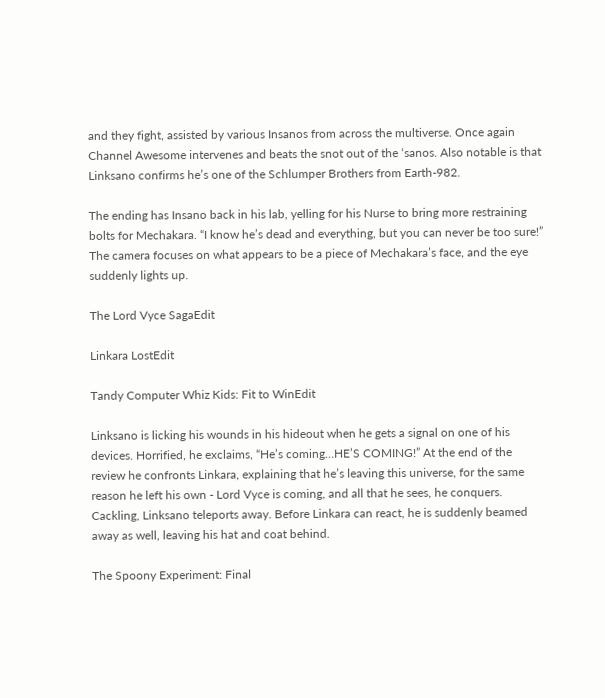and they fight, assisted by various Insanos from across the multiverse. Once again Channel Awesome intervenes and beats the snot out of the ‘sanos. Also notable is that Linksano confirms he’s one of the Schlumper Brothers from Earth-982.

The ending has Insano back in his lab, yelling for his Nurse to bring more restraining bolts for Mechakara. “I know he’s dead and everything, but you can never be too sure!” The camera focuses on what appears to be a piece of Mechakara’s face, and the eye suddenly lights up.

The Lord Vyce SagaEdit

Linkara LostEdit

Tandy Computer Whiz Kids: Fit to WinEdit

Linksano is licking his wounds in his hideout when he gets a signal on one of his devices. Horrified, he exclaims, “He’s coming…HE’S COMING!” At the end of the review he confronts Linkara, explaining that he’s leaving this universe, for the same reason he left his own - Lord Vyce is coming, and all that he sees, he conquers. Cackling, Linksano teleports away. Before Linkara can react, he is suddenly beamed away as well, leaving his hat and coat behind.

The Spoony Experiment: Final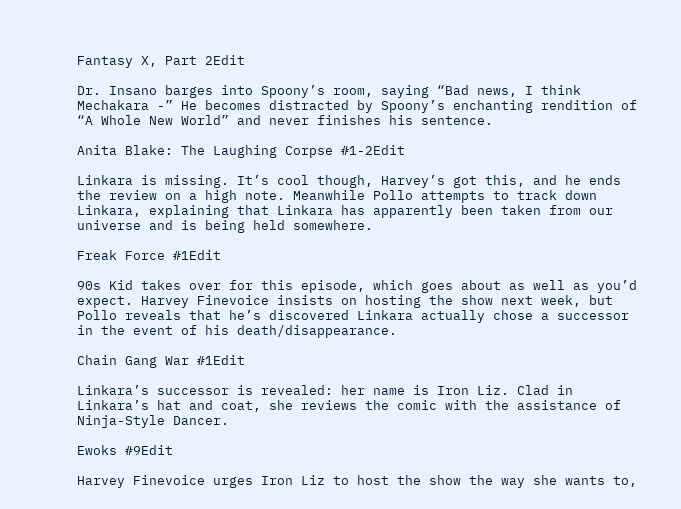Fantasy X, Part 2Edit

Dr. Insano barges into Spoony’s room, saying “Bad news, I think Mechakara -” He becomes distracted by Spoony’s enchanting rendition of “A Whole New World” and never finishes his sentence.

Anita Blake: The Laughing Corpse #1-2Edit

Linkara is missing. It’s cool though, Harvey’s got this, and he ends the review on a high note. Meanwhile Pollo attempts to track down Linkara, explaining that Linkara has apparently been taken from our universe and is being held somewhere.

Freak Force #1Edit

90s Kid takes over for this episode, which goes about as well as you’d expect. Harvey Finevoice insists on hosting the show next week, but Pollo reveals that he’s discovered Linkara actually chose a successor in the event of his death/disappearance.

Chain Gang War #1Edit

Linkara’s successor is revealed: her name is Iron Liz. Clad in Linkara’s hat and coat, she reviews the comic with the assistance of Ninja-Style Dancer.

Ewoks #9Edit

Harvey Finevoice urges Iron Liz to host the show the way she wants to,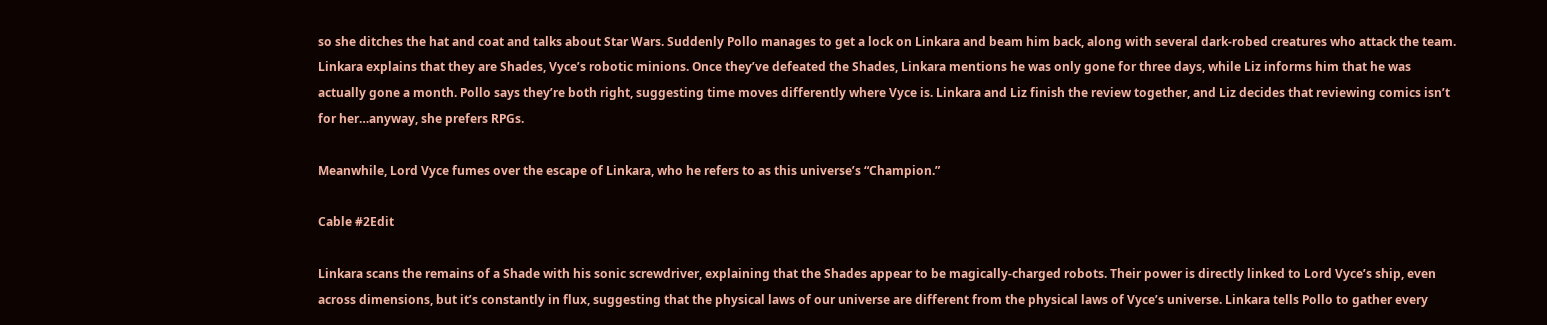so she ditches the hat and coat and talks about Star Wars. Suddenly Pollo manages to get a lock on Linkara and beam him back, along with several dark-robed creatures who attack the team. Linkara explains that they are Shades, Vyce’s robotic minions. Once they’ve defeated the Shades, Linkara mentions he was only gone for three days, while Liz informs him that he was actually gone a month. Pollo says they’re both right, suggesting time moves differently where Vyce is. Linkara and Liz finish the review together, and Liz decides that reviewing comics isn’t for her…anyway, she prefers RPGs.

Meanwhile, Lord Vyce fumes over the escape of Linkara, who he refers to as this universe’s “Champion.”

Cable #2Edit

Linkara scans the remains of a Shade with his sonic screwdriver, explaining that the Shades appear to be magically-charged robots. Their power is directly linked to Lord Vyce’s ship, even across dimensions, but it’s constantly in flux, suggesting that the physical laws of our universe are different from the physical laws of Vyce’s universe. Linkara tells Pollo to gather every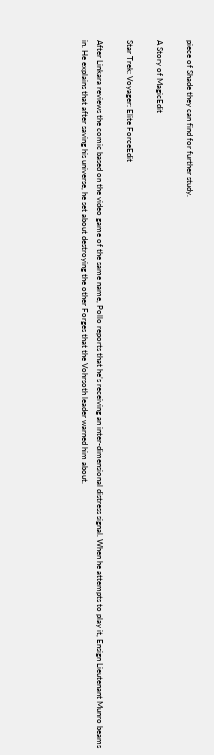piece of Shade they can find for further study.

A Story of MagicEdit

Star Trek: Voyager: Elite ForceEdit

After Linkara reviews the comic based on the video game of the same name, Pollo reports that he’s receiving an inter-dimensional distress signal. When he attempts to play it, Ensign Lieutenant Munro beams in. He explains that after saving his universe, he set about destroying the other Forges that the Vohrsoth leader warned him about.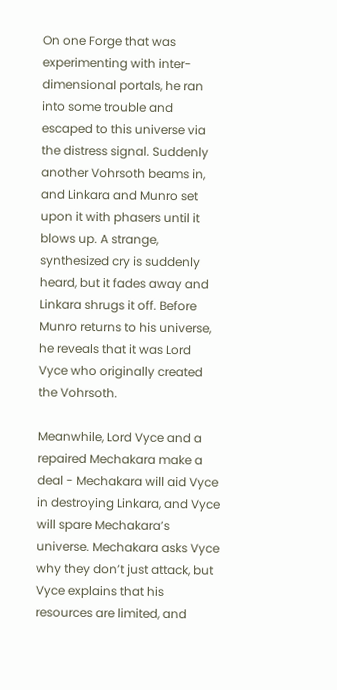On one Forge that was experimenting with inter-dimensional portals, he ran into some trouble and escaped to this universe via the distress signal. Suddenly another Vohrsoth beams in, and Linkara and Munro set upon it with phasers until it blows up. A strange, synthesized cry is suddenly heard, but it fades away and Linkara shrugs it off. Before Munro returns to his universe, he reveals that it was Lord Vyce who originally created the Vohrsoth.

Meanwhile, Lord Vyce and a repaired Mechakara make a deal - Mechakara will aid Vyce in destroying Linkara, and Vyce will spare Mechakara’s universe. Mechakara asks Vyce why they don’t just attack, but Vyce explains that his resources are limited, and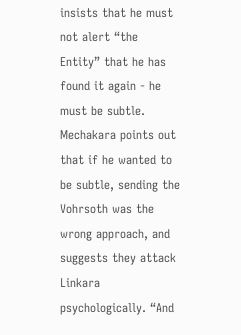insists that he must not alert “the Entity” that he has found it again - he must be subtle. Mechakara points out that if he wanted to be subtle, sending the Vohrsoth was the wrong approach, and suggests they attack Linkara psychologically. “And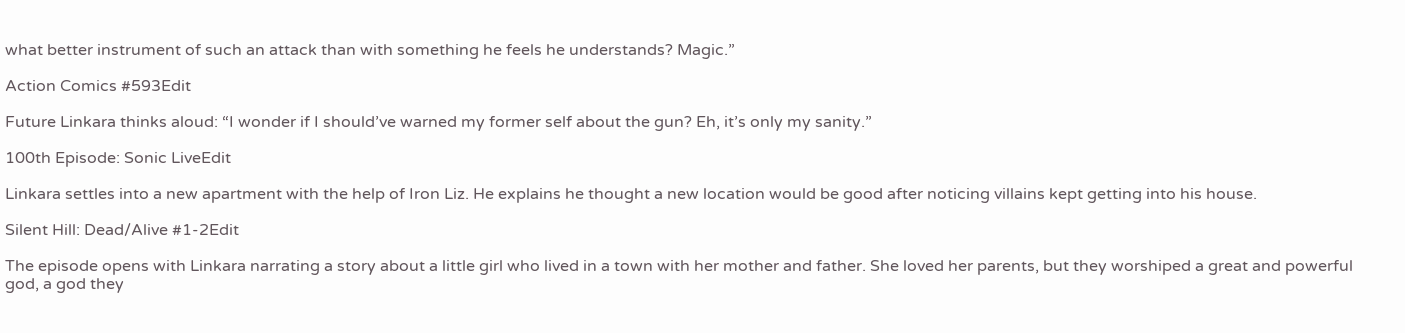what better instrument of such an attack than with something he feels he understands? Magic.”

Action Comics #593Edit

Future Linkara thinks aloud: “I wonder if I should’ve warned my former self about the gun? Eh, it’s only my sanity.”

100th Episode: Sonic LiveEdit

Linkara settles into a new apartment with the help of Iron Liz. He explains he thought a new location would be good after noticing villains kept getting into his house.

Silent Hill: Dead/Alive #1-2Edit

The episode opens with Linkara narrating a story about a little girl who lived in a town with her mother and father. She loved her parents, but they worshiped a great and powerful god, a god they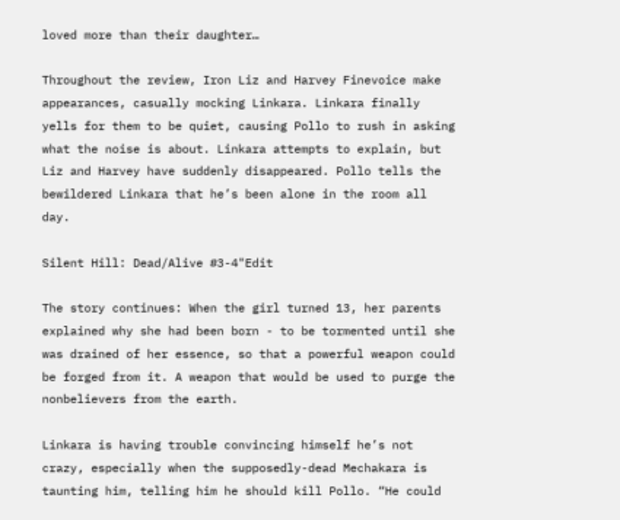loved more than their daughter…

Throughout the review, Iron Liz and Harvey Finevoice make appearances, casually mocking Linkara. Linkara finally yells for them to be quiet, causing Pollo to rush in asking what the noise is about. Linkara attempts to explain, but Liz and Harvey have suddenly disappeared. Pollo tells the bewildered Linkara that he’s been alone in the room all day.

Silent Hill: Dead/Alive #3-4"Edit

The story continues: When the girl turned 13, her parents explained why she had been born - to be tormented until she was drained of her essence, so that a powerful weapon could be forged from it. A weapon that would be used to purge the nonbelievers from the earth.

Linkara is having trouble convincing himself he’s not crazy, especially when the supposedly-dead Mechakara is taunting him, telling him he should kill Pollo. “He could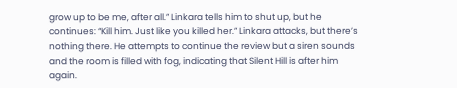grow up to be me, after all.” Linkara tells him to shut up, but he continues: “Kill him. Just like you killed her.” Linkara attacks, but there’s nothing there. He attempts to continue the review but a siren sounds and the room is filled with fog, indicating that Silent Hill is after him again.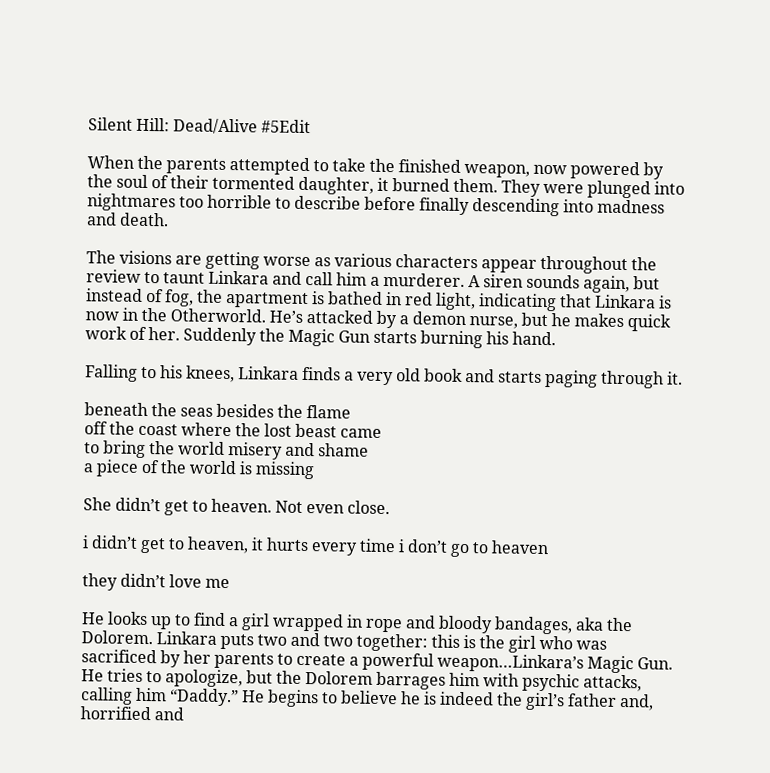Silent Hill: Dead/Alive #5Edit

When the parents attempted to take the finished weapon, now powered by the soul of their tormented daughter, it burned them. They were plunged into nightmares too horrible to describe before finally descending into madness and death.

The visions are getting worse as various characters appear throughout the review to taunt Linkara and call him a murderer. A siren sounds again, but instead of fog, the apartment is bathed in red light, indicating that Linkara is now in the Otherworld. He’s attacked by a demon nurse, but he makes quick work of her. Suddenly the Magic Gun starts burning his hand.

Falling to his knees, Linkara finds a very old book and starts paging through it.

beneath the seas besides the flame
off the coast where the lost beast came
to bring the world misery and shame
a piece of the world is missing

She didn’t get to heaven. Not even close.

i didn’t get to heaven, it hurts every time i don’t go to heaven

they didn’t love me

He looks up to find a girl wrapped in rope and bloody bandages, aka the Dolorem. Linkara puts two and two together: this is the girl who was sacrificed by her parents to create a powerful weapon…Linkara’s Magic Gun. He tries to apologize, but the Dolorem barrages him with psychic attacks, calling him “Daddy.” He begins to believe he is indeed the girl’s father and, horrified and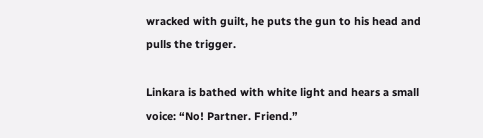wracked with guilt, he puts the gun to his head and pulls the trigger.

Linkara is bathed with white light and hears a small voice: “No! Partner. Friend.”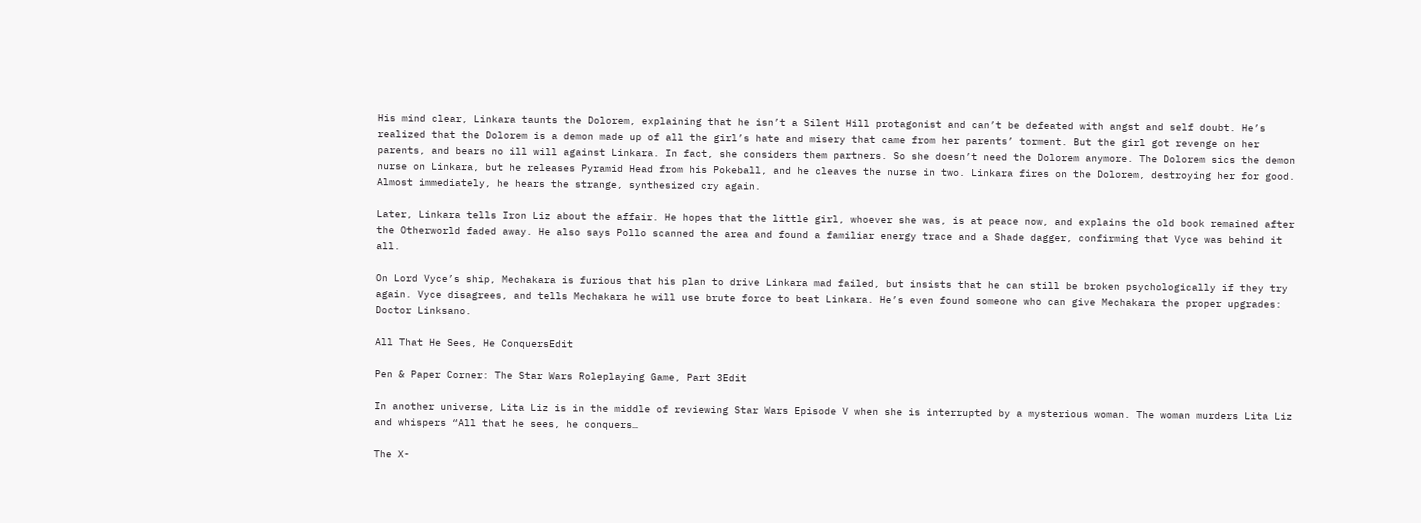His mind clear, Linkara taunts the Dolorem, explaining that he isn’t a Silent Hill protagonist and can’t be defeated with angst and self doubt. He’s realized that the Dolorem is a demon made up of all the girl’s hate and misery that came from her parents’ torment. But the girl got revenge on her parents, and bears no ill will against Linkara. In fact, she considers them partners. So she doesn’t need the Dolorem anymore. The Dolorem sics the demon nurse on Linkara, but he releases Pyramid Head from his Pokeball, and he cleaves the nurse in two. Linkara fires on the Dolorem, destroying her for good. Almost immediately, he hears the strange, synthesized cry again.

Later, Linkara tells Iron Liz about the affair. He hopes that the little girl, whoever she was, is at peace now, and explains the old book remained after the Otherworld faded away. He also says Pollo scanned the area and found a familiar energy trace and a Shade dagger, confirming that Vyce was behind it all.

On Lord Vyce’s ship, Mechakara is furious that his plan to drive Linkara mad failed, but insists that he can still be broken psychologically if they try again. Vyce disagrees, and tells Mechakara he will use brute force to beat Linkara. He’s even found someone who can give Mechakara the proper upgrades: Doctor Linksano.

All That He Sees, He ConquersEdit

Pen & Paper Corner: The Star Wars Roleplaying Game, Part 3Edit

In another universe, Lita Liz is in the middle of reviewing Star Wars Episode V when she is interrupted by a mysterious woman. The woman murders Lita Liz and whispers “All that he sees, he conquers…

The X-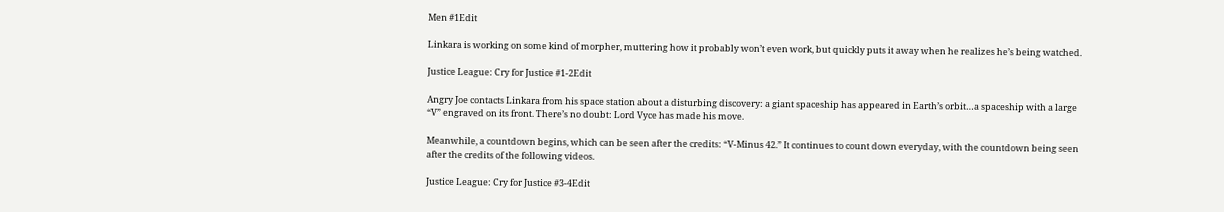Men #1Edit

Linkara is working on some kind of morpher, muttering how it probably won’t even work, but quickly puts it away when he realizes he’s being watched.

Justice League: Cry for Justice #1-2Edit

Angry Joe contacts Linkara from his space station about a disturbing discovery: a giant spaceship has appeared in Earth’s orbit…a spaceship with a large “V” engraved on its front. There’s no doubt: Lord Vyce has made his move.

Meanwhile, a countdown begins, which can be seen after the credits: “V-Minus 42.” It continues to count down everyday, with the countdown being seen after the credits of the following videos.

Justice League: Cry for Justice #3-4Edit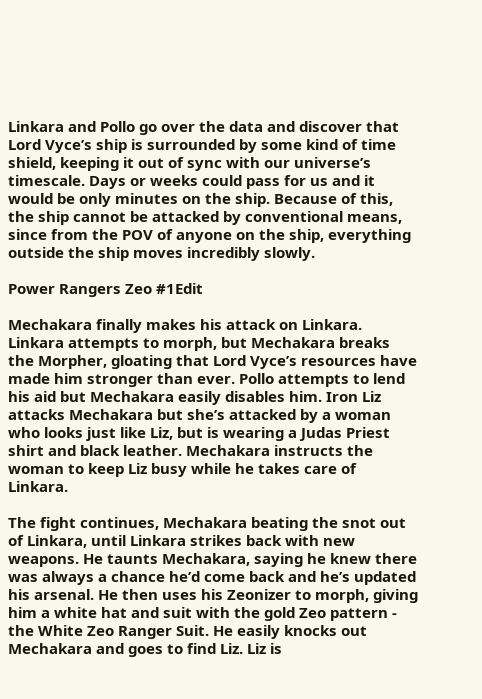Linkara and Pollo go over the data and discover that Lord Vyce’s ship is surrounded by some kind of time shield, keeping it out of sync with our universe’s timescale. Days or weeks could pass for us and it would be only minutes on the ship. Because of this, the ship cannot be attacked by conventional means, since from the POV of anyone on the ship, everything outside the ship moves incredibly slowly.

Power Rangers Zeo #1Edit

Mechakara finally makes his attack on Linkara. Linkara attempts to morph, but Mechakara breaks the Morpher, gloating that Lord Vyce’s resources have made him stronger than ever. Pollo attempts to lend his aid but Mechakara easily disables him. Iron Liz attacks Mechakara but she’s attacked by a woman who looks just like Liz, but is wearing a Judas Priest shirt and black leather. Mechakara instructs the woman to keep Liz busy while he takes care of Linkara.

The fight continues, Mechakara beating the snot out of Linkara, until Linkara strikes back with new weapons. He taunts Mechakara, saying he knew there was always a chance he’d come back and he’s updated his arsenal. He then uses his Zeonizer to morph, giving him a white hat and suit with the gold Zeo pattern - the White Zeo Ranger Suit. He easily knocks out Mechakara and goes to find Liz. Liz is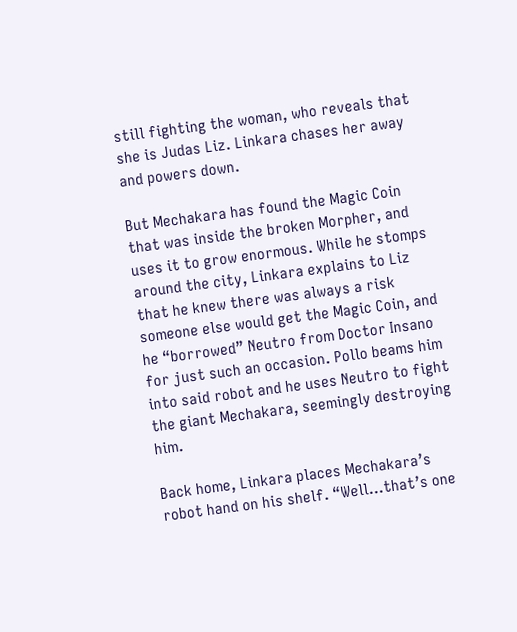still fighting the woman, who reveals that she is Judas Liz. Linkara chases her away and powers down.

But Mechakara has found the Magic Coin that was inside the broken Morpher, and uses it to grow enormous. While he stomps around the city, Linkara explains to Liz that he knew there was always a risk someone else would get the Magic Coin, and he “borrowed” Neutro from Doctor Insano for just such an occasion. Pollo beams him into said robot and he uses Neutro to fight the giant Mechakara, seemingly destroying him.

Back home, Linkara places Mechakara’s robot hand on his shelf. “Well…that’s one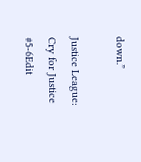down.”

Justice League: Cry for Justice #5-6Edit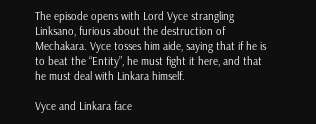The episode opens with Lord Vyce strangling Linksano, furious about the destruction of Mechakara. Vyce tosses him aide, saying that if he is to beat the “Entity”, he must fight it here, and that he must deal with Linkara himself.

Vyce and Linkara face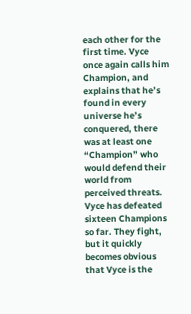each other for the first time. Vyce once again calls him Champion, and explains that he’s found in every universe he’s conquered, there was at least one “Champion” who would defend their world from perceived threats. Vyce has defeated sixteen Champions so far. They fight, but it quickly becomes obvious that Vyce is the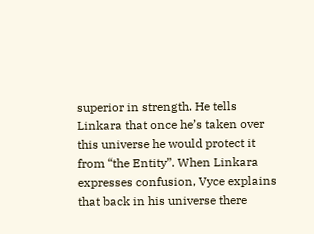superior in strength. He tells Linkara that once he’s taken over this universe he would protect it from “the Entity”. When Linkara expresses confusion, Vyce explains that back in his universe there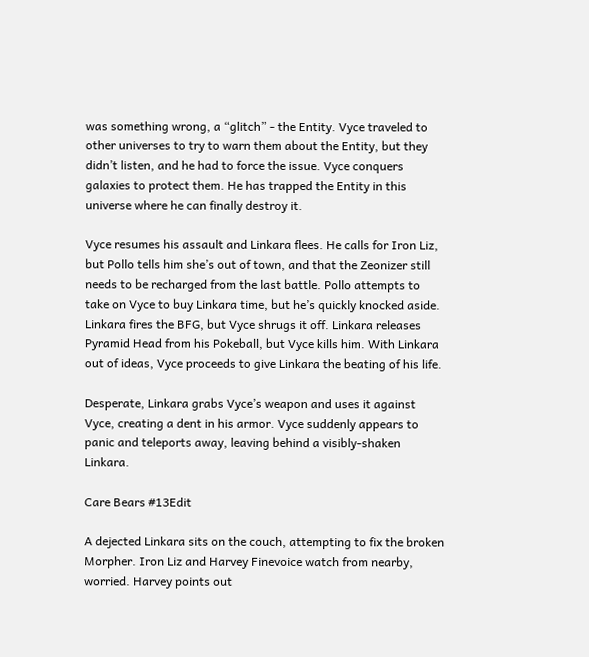was something wrong, a “glitch” - the Entity. Vyce traveled to other universes to try to warn them about the Entity, but they didn’t listen, and he had to force the issue. Vyce conquers galaxies to protect them. He has trapped the Entity in this universe where he can finally destroy it.

Vyce resumes his assault and Linkara flees. He calls for Iron Liz, but Pollo tells him she’s out of town, and that the Zeonizer still needs to be recharged from the last battle. Pollo attempts to take on Vyce to buy Linkara time, but he’s quickly knocked aside. Linkara fires the BFG, but Vyce shrugs it off. Linkara releases Pyramid Head from his Pokeball, but Vyce kills him. With Linkara out of ideas, Vyce proceeds to give Linkara the beating of his life.

Desperate, Linkara grabs Vyce’s weapon and uses it against Vyce, creating a dent in his armor. Vyce suddenly appears to panic and teleports away, leaving behind a visibly-shaken Linkara.

Care Bears #13Edit

A dejected Linkara sits on the couch, attempting to fix the broken Morpher. Iron Liz and Harvey Finevoice watch from nearby, worried. Harvey points out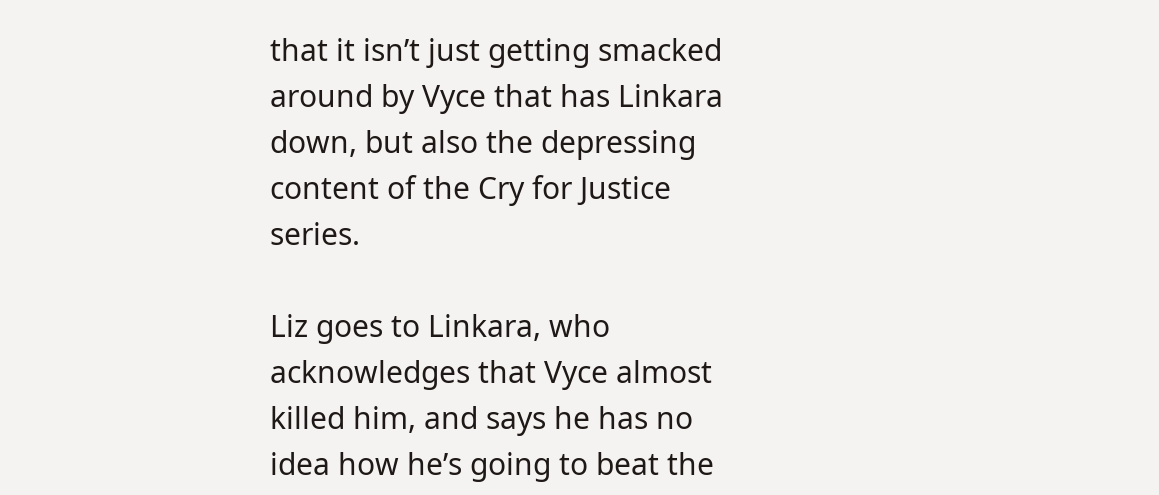that it isn’t just getting smacked around by Vyce that has Linkara down, but also the depressing content of the Cry for Justice series.

Liz goes to Linkara, who acknowledges that Vyce almost killed him, and says he has no idea how he’s going to beat the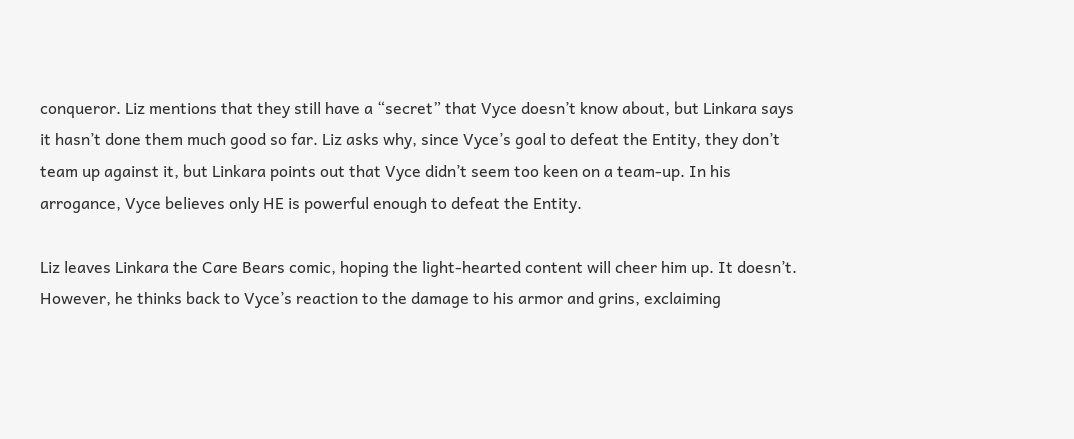conqueror. Liz mentions that they still have a “secret” that Vyce doesn’t know about, but Linkara says it hasn’t done them much good so far. Liz asks why, since Vyce’s goal to defeat the Entity, they don’t team up against it, but Linkara points out that Vyce didn’t seem too keen on a team-up. In his arrogance, Vyce believes only HE is powerful enough to defeat the Entity.

Liz leaves Linkara the Care Bears comic, hoping the light-hearted content will cheer him up. It doesn’t. However, he thinks back to Vyce’s reaction to the damage to his armor and grins, exclaiming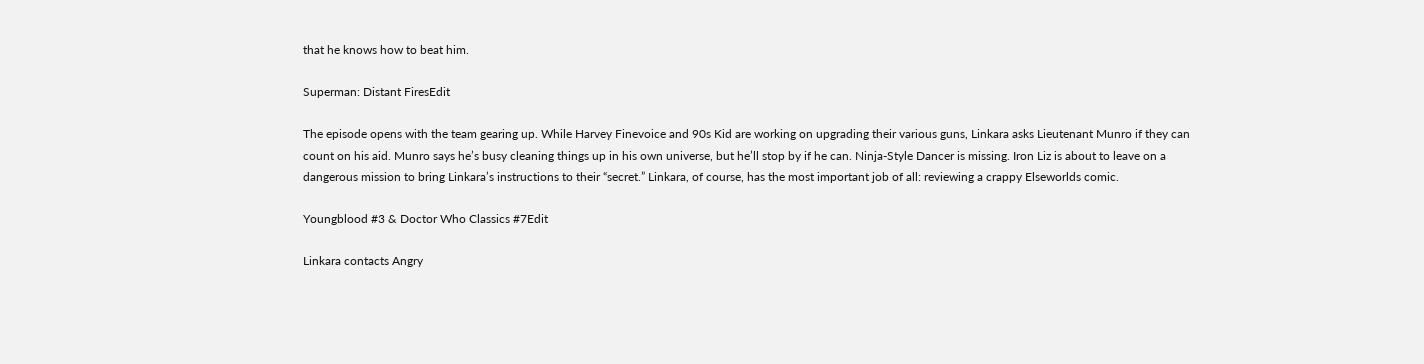that he knows how to beat him.

Superman: Distant FiresEdit

The episode opens with the team gearing up. While Harvey Finevoice and 90s Kid are working on upgrading their various guns, Linkara asks Lieutenant Munro if they can count on his aid. Munro says he’s busy cleaning things up in his own universe, but he’ll stop by if he can. Ninja-Style Dancer is missing. Iron Liz is about to leave on a dangerous mission to bring Linkara’s instructions to their “secret.” Linkara, of course, has the most important job of all: reviewing a crappy Elseworlds comic.

Youngblood #3 & Doctor Who Classics #7Edit

Linkara contacts Angry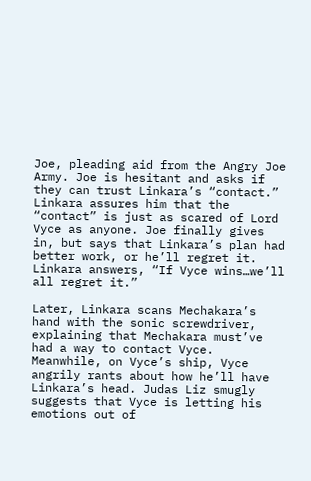Joe, pleading aid from the Angry Joe Army. Joe is hesitant and asks if they can trust Linkara’s “contact.” Linkara assures him that the “contact” is just as scared of Lord Vyce as anyone. Joe finally gives in, but says that Linkara’s plan had better work, or he’ll regret it. Linkara answers, “If Vyce wins…we’ll all regret it.”

Later, Linkara scans Mechakara’s hand with the sonic screwdriver, explaining that Mechakara must’ve had a way to contact Vyce. Meanwhile, on Vyce’s ship, Vyce angrily rants about how he’ll have Linkara’s head. Judas Liz smugly suggests that Vyce is letting his emotions out of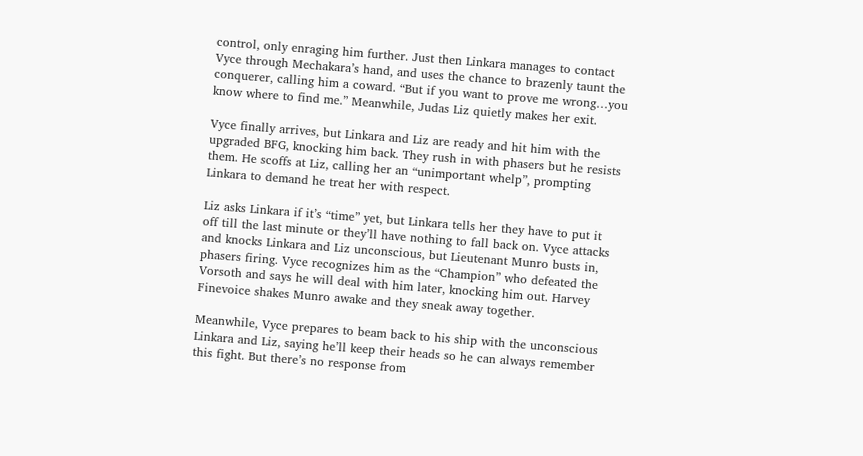control, only enraging him further. Just then Linkara manages to contact Vyce through Mechakara’s hand, and uses the chance to brazenly taunt the conquerer, calling him a coward. “But if you want to prove me wrong…you know where to find me.” Meanwhile, Judas Liz quietly makes her exit.

Vyce finally arrives, but Linkara and Liz are ready and hit him with the upgraded BFG, knocking him back. They rush in with phasers but he resists them. He scoffs at Liz, calling her an “unimportant whelp”, prompting Linkara to demand he treat her with respect.

Liz asks Linkara if it’s “time” yet, but Linkara tells her they have to put it off till the last minute or they’ll have nothing to fall back on. Vyce attacks and knocks Linkara and Liz unconscious, but Lieutenant Munro busts in, phasers firing. Vyce recognizes him as the “Champion” who defeated the Vorsoth and says he will deal with him later, knocking him out. Harvey Finevoice shakes Munro awake and they sneak away together.

Meanwhile, Vyce prepares to beam back to his ship with the unconscious Linkara and Liz, saying he’ll keep their heads so he can always remember this fight. But there’s no response from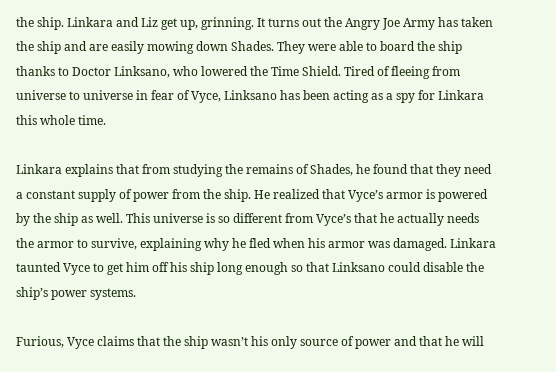the ship. Linkara and Liz get up, grinning. It turns out the Angry Joe Army has taken the ship and are easily mowing down Shades. They were able to board the ship thanks to Doctor Linksano, who lowered the Time Shield. Tired of fleeing from universe to universe in fear of Vyce, Linksano has been acting as a spy for Linkara this whole time.

Linkara explains that from studying the remains of Shades, he found that they need a constant supply of power from the ship. He realized that Vyce’s armor is powered by the ship as well. This universe is so different from Vyce’s that he actually needs the armor to survive, explaining why he fled when his armor was damaged. Linkara taunted Vyce to get him off his ship long enough so that Linksano could disable the ship’s power systems.

Furious, Vyce claims that the ship wasn’t his only source of power and that he will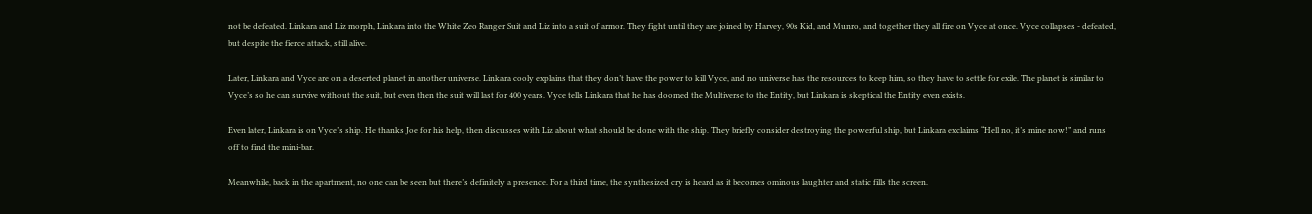not be defeated. Linkara and Liz morph, Linkara into the White Zeo Ranger Suit and Liz into a suit of armor. They fight until they are joined by Harvey, 90s Kid, and Munro, and together they all fire on Vyce at once. Vyce collapses - defeated, but despite the fierce attack, still alive.

Later, Linkara and Vyce are on a deserted planet in another universe. Linkara cooly explains that they don’t have the power to kill Vyce, and no universe has the resources to keep him, so they have to settle for exile. The planet is similar to Vyce’s so he can survive without the suit, but even then the suit will last for 400 years. Vyce tells Linkara that he has doomed the Multiverse to the Entity, but Linkara is skeptical the Entity even exists.

Even later, Linkara is on Vyce’s ship. He thanks Joe for his help, then discusses with Liz about what should be done with the ship. They briefly consider destroying the powerful ship, but Linkara exclaims “Hell no, it’s mine now!” and runs off to find the mini-bar.

Meanwhile, back in the apartment, no one can be seen but there’s definitely a presence. For a third time, the synthesized cry is heard as it becomes ominous laughter and static fills the screen.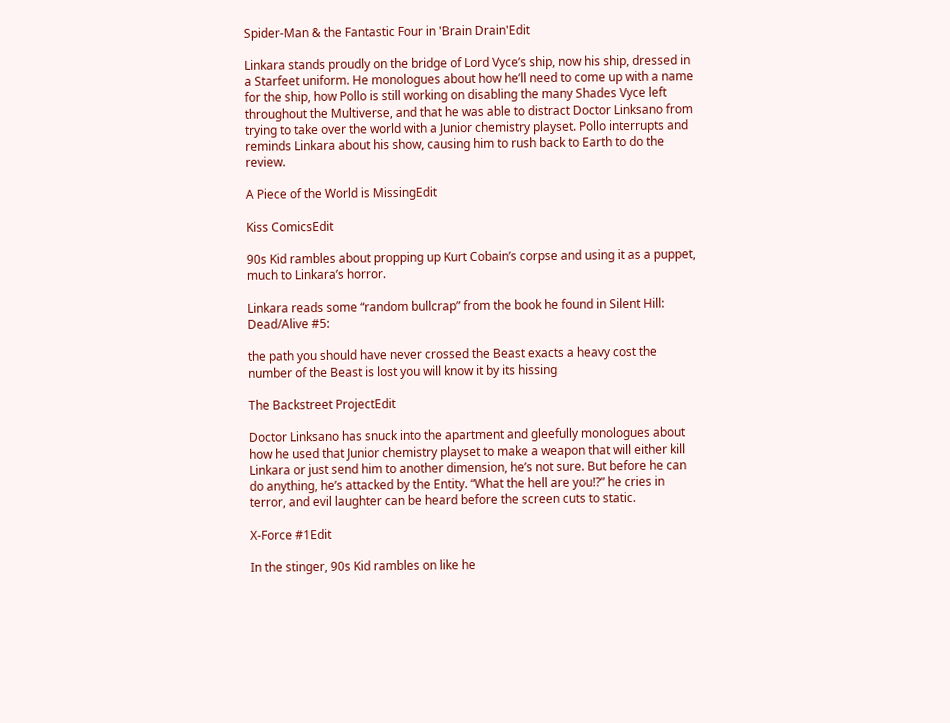Spider-Man & the Fantastic Four in 'Brain Drain'Edit

Linkara stands proudly on the bridge of Lord Vyce’s ship, now his ship, dressed in a Starfeet uniform. He monologues about how he’ll need to come up with a name for the ship, how Pollo is still working on disabling the many Shades Vyce left throughout the Multiverse, and that he was able to distract Doctor Linksano from trying to take over the world with a Junior chemistry playset. Pollo interrupts and reminds Linkara about his show, causing him to rush back to Earth to do the review.

A Piece of the World is MissingEdit

Kiss ComicsEdit

90s Kid rambles about propping up Kurt Cobain’s corpse and using it as a puppet, much to Linkara’s horror.

Linkara reads some “random bullcrap” from the book he found in Silent Hill: Dead/Alive #5:

the path you should have never crossed the Beast exacts a heavy cost the number of the Beast is lost you will know it by its hissing

The Backstreet ProjectEdit

Doctor Linksano has snuck into the apartment and gleefully monologues about how he used that Junior chemistry playset to make a weapon that will either kill Linkara or just send him to another dimension, he’s not sure. But before he can do anything, he’s attacked by the Entity. “What the hell are you!?” he cries in terror, and evil laughter can be heard before the screen cuts to static.

X-Force #1Edit

In the stinger, 90s Kid rambles on like he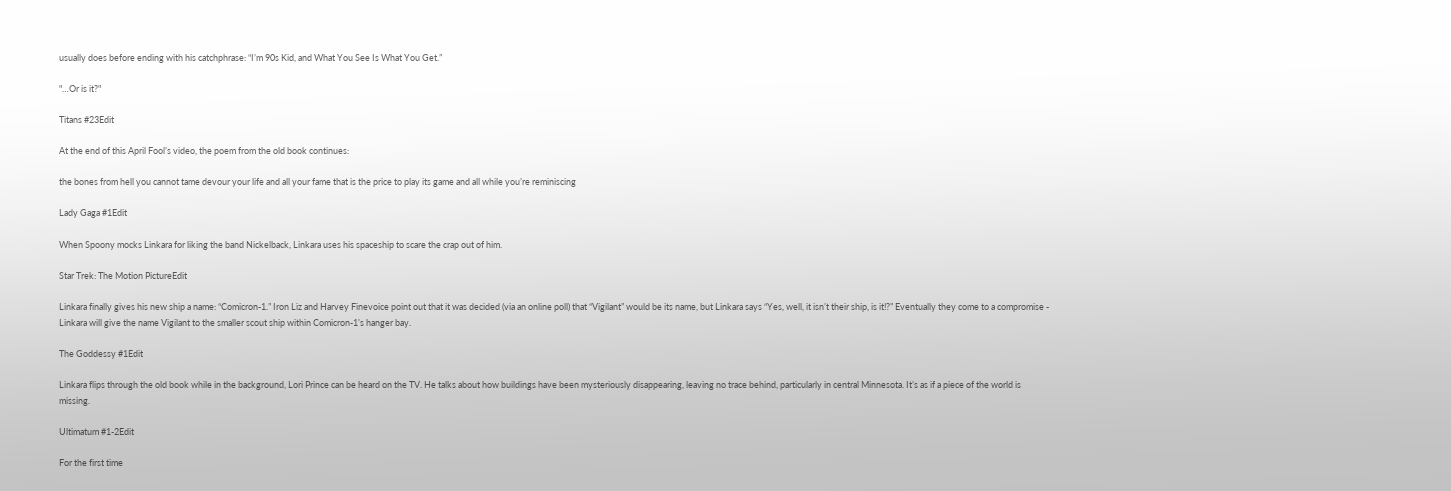usually does before ending with his catchphrase: “I’m 90s Kid, and What You See Is What You Get.”

"…Or is it?"

Titans #23Edit

At the end of this April Fool’s video, the poem from the old book continues:

the bones from hell you cannot tame devour your life and all your fame that is the price to play its game and all while you’re reminiscing

Lady Gaga #1Edit

When Spoony mocks Linkara for liking the band Nickelback, Linkara uses his spaceship to scare the crap out of him.

Star Trek: The Motion PictureEdit

Linkara finally gives his new ship a name: “Comicron-1.” Iron Liz and Harvey Finevoice point out that it was decided (via an online poll) that “Vigilant” would be its name, but Linkara says “Yes, well, it isn’t their ship, is it!?” Eventually they come to a compromise - Linkara will give the name Vigilant to the smaller scout ship within Comicron-1’s hanger bay.

The Goddessy #1Edit

Linkara flips through the old book while in the background, Lori Prince can be heard on the TV. He talks about how buildings have been mysteriously disappearing, leaving no trace behind, particularly in central Minnesota. It’s as if a piece of the world is missing.

Ultimatum #1-2Edit

For the first time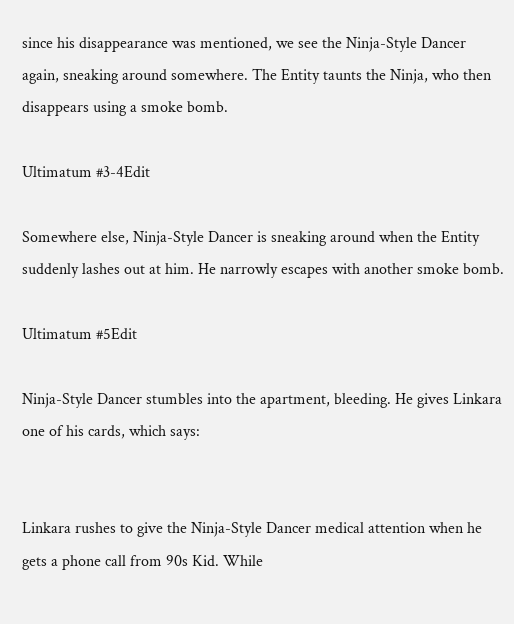since his disappearance was mentioned, we see the Ninja-Style Dancer again, sneaking around somewhere. The Entity taunts the Ninja, who then disappears using a smoke bomb.

Ultimatum #3-4Edit

Somewhere else, Ninja-Style Dancer is sneaking around when the Entity suddenly lashes out at him. He narrowly escapes with another smoke bomb.

Ultimatum #5Edit

Ninja-Style Dancer stumbles into the apartment, bleeding. He gives Linkara one of his cards, which says:


Linkara rushes to give the Ninja-Style Dancer medical attention when he gets a phone call from 90s Kid. While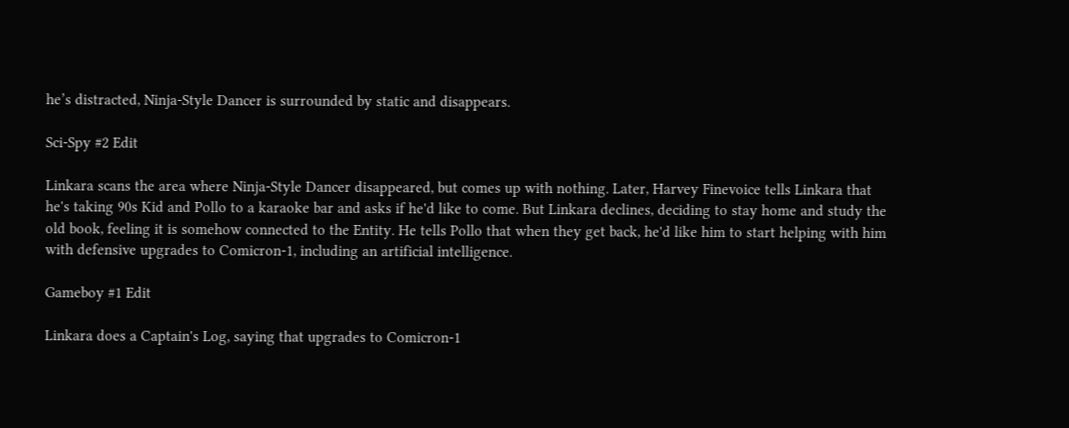he’s distracted, Ninja-Style Dancer is surrounded by static and disappears.

Sci-Spy #2 Edit

Linkara scans the area where Ninja-Style Dancer disappeared, but comes up with nothing. Later, Harvey Finevoice tells Linkara that he's taking 90s Kid and Pollo to a karaoke bar and asks if he'd like to come. But Linkara declines, deciding to stay home and study the old book, feeling it is somehow connected to the Entity. He tells Pollo that when they get back, he'd like him to start helping with him with defensive upgrades to Comicron-1, including an artificial intelligence.

Gameboy #1 Edit

Linkara does a Captain's Log, saying that upgrades to Comicron-1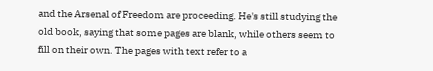and the Arsenal of Freedom are proceeding. He's still studying the old book, saying that some pages are blank, while others seem to fill on their own. The pages with text refer to a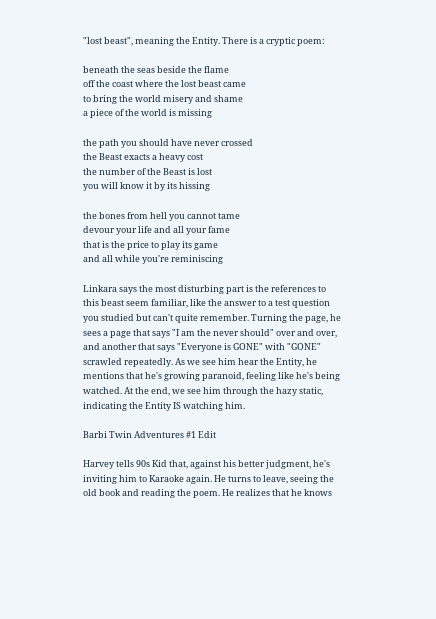"lost beast", meaning the Entity. There is a cryptic poem:

beneath the seas beside the flame
off the coast where the lost beast came
to bring the world misery and shame
a piece of the world is missing

the path you should have never crossed
the Beast exacts a heavy cost
the number of the Beast is lost
you will know it by its hissing

the bones from hell you cannot tame
devour your life and all your fame
that is the price to play its game
and all while you're reminiscing

Linkara says the most disturbing part is the references to this beast seem familiar, like the answer to a test question you studied but can't quite remember. Turning the page, he sees a page that says "I am the never should" over and over, and another that says "Everyone is GONE" with "GONE" scrawled repeatedly. As we see him hear the Entity, he mentions that he's growing paranoid, feeling like he's being watched. At the end, we see him through the hazy static, indicating the Entity IS watching him.

Barbi Twin Adventures #1 Edit

Harvey tells 90s Kid that, against his better judgment, he's inviting him to Karaoke again. He turns to leave, seeing the old book and reading the poem. He realizes that he knows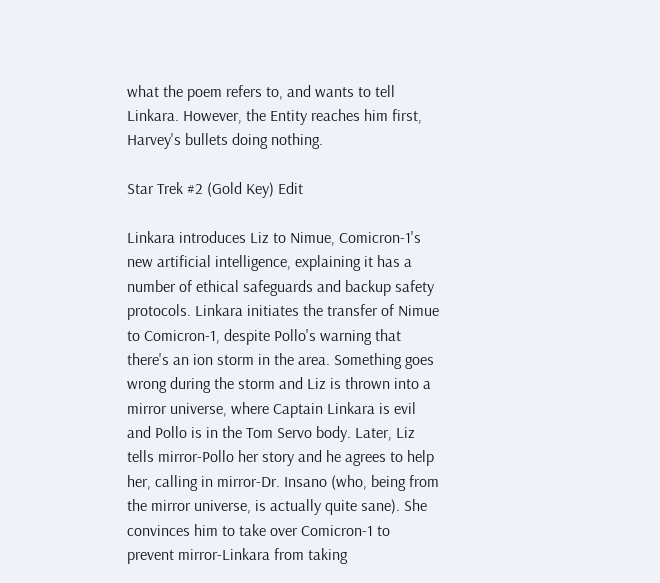what the poem refers to, and wants to tell Linkara. However, the Entity reaches him first, Harvey's bullets doing nothing.

Star Trek #2 (Gold Key) Edit

Linkara introduces Liz to Nimue, Comicron-1's new artificial intelligence, explaining it has a number of ethical safeguards and backup safety protocols. Linkara initiates the transfer of Nimue to Comicron-1, despite Pollo's warning that there's an ion storm in the area. Something goes wrong during the storm and Liz is thrown into a mirror universe, where Captain Linkara is evil and Pollo is in the Tom Servo body. Later, Liz tells mirror-Pollo her story and he agrees to help her, calling in mirror-Dr. Insano (who, being from the mirror universe, is actually quite sane). She convinces him to take over Comicron-1 to prevent mirror-Linkara from taking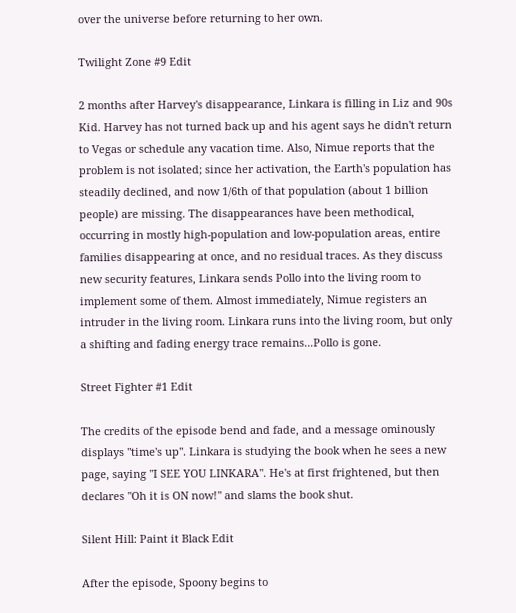over the universe before returning to her own.

Twilight Zone #9 Edit

2 months after Harvey's disappearance, Linkara is filling in Liz and 90s Kid. Harvey has not turned back up and his agent says he didn't return to Vegas or schedule any vacation time. Also, Nimue reports that the problem is not isolated; since her activation, the Earth's population has steadily declined, and now 1/6th of that population (about 1 billion people) are missing. The disappearances have been methodical, occurring in mostly high-population and low-population areas, entire families disappearing at once, and no residual traces. As they discuss new security features, Linkara sends Pollo into the living room to implement some of them. Almost immediately, Nimue registers an intruder in the living room. Linkara runs into the living room, but only a shifting and fading energy trace remains...Pollo is gone.

Street Fighter #1 Edit

The credits of the episode bend and fade, and a message ominously displays "time's up". Linkara is studying the book when he sees a new page, saying "I SEE YOU LINKARA". He's at first frightened, but then declares "Oh it is ON now!" and slams the book shut.

Silent Hill: Paint it Black Edit

After the episode, Spoony begins to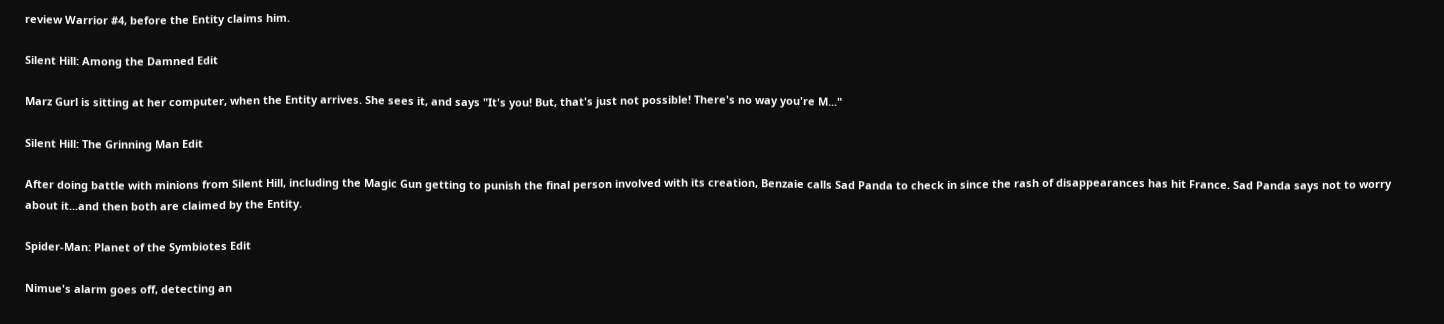review Warrior #4, before the Entity claims him.

Silent Hill: Among the Damned Edit

Marz Gurl is sitting at her computer, when the Entity arrives. She sees it, and says "It's you! But, that's just not possible! There's no way you're M..."

Silent Hill: The Grinning Man Edit

After doing battle with minions from Silent Hill, including the Magic Gun getting to punish the final person involved with its creation, Benzaie calls Sad Panda to check in since the rash of disappearances has hit France. Sad Panda says not to worry about it...and then both are claimed by the Entity.

Spider-Man: Planet of the Symbiotes Edit

Nimue's alarm goes off, detecting an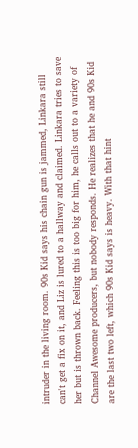intruder in the living room. 90s Kid says his chain gun is jammed, Linkara still can't get a fix on it, and Liz is lured to a hallway and claimed. Linkara tries to save her but is thrown back. Feeling this is too big for him, he calls out to a variety of Channel Awesome producers, but nobody responds. He realizes that he and 90s Kid are the last two left, which 90s Kid says is heavy. With that hint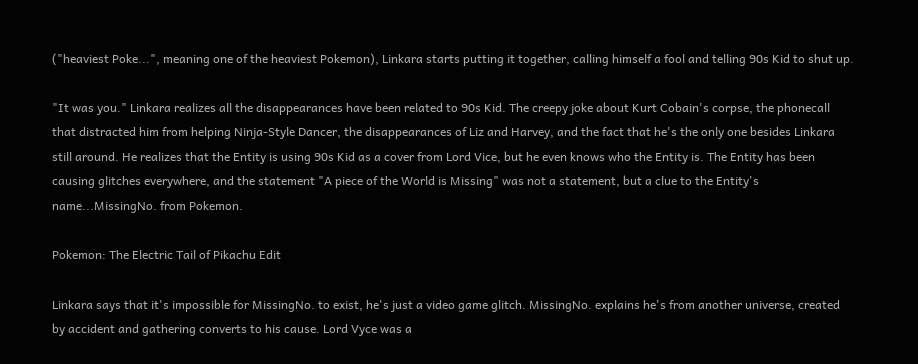("heaviest Poke...", meaning one of the heaviest Pokemon), Linkara starts putting it together, calling himself a fool and telling 90s Kid to shut up.

"It was you." Linkara realizes all the disappearances have been related to 90s Kid. The creepy joke about Kurt Cobain's corpse, the phonecall that distracted him from helping Ninja-Style Dancer, the disappearances of Liz and Harvey, and the fact that he's the only one besides Linkara still around. He realizes that the Entity is using 90s Kid as a cover from Lord Vice, but he even knows who the Entity is. The Entity has been causing glitches everywhere, and the statement "A piece of the World is Missing" was not a statement, but a clue to the Entity's name...MissingNo. from Pokemon.

Pokemon: The Electric Tail of Pikachu Edit

Linkara says that it's impossible for MissingNo. to exist, he's just a video game glitch. MissingNo. explains he's from another universe, created by accident and gathering converts to his cause. Lord Vyce was a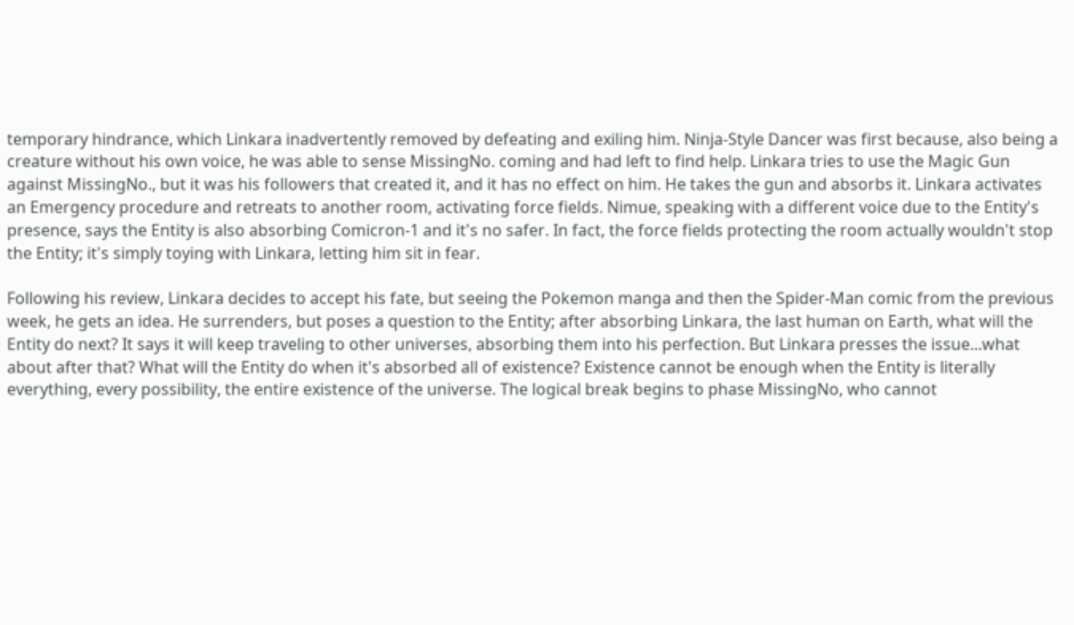temporary hindrance, which Linkara inadvertently removed by defeating and exiling him. Ninja-Style Dancer was first because, also being a creature without his own voice, he was able to sense MissingNo. coming and had left to find help. Linkara tries to use the Magic Gun against MissingNo., but it was his followers that created it, and it has no effect on him. He takes the gun and absorbs it. Linkara activates an Emergency procedure and retreats to another room, activating force fields. Nimue, speaking with a different voice due to the Entity's presence, says the Entity is also absorbing Comicron-1 and it's no safer. In fact, the force fields protecting the room actually wouldn't stop the Entity; it's simply toying with Linkara, letting him sit in fear.

Following his review, Linkara decides to accept his fate, but seeing the Pokemon manga and then the Spider-Man comic from the previous week, he gets an idea. He surrenders, but poses a question to the Entity; after absorbing Linkara, the last human on Earth, what will the Entity do next? It says it will keep traveling to other universes, absorbing them into his perfection. But Linkara presses the issue...what about after that? What will the Entity do when it's absorbed all of existence? Existence cannot be enough when the Entity is literally everything, every possibility, the entire existence of the universe. The logical break begins to phase MissingNo, who cannot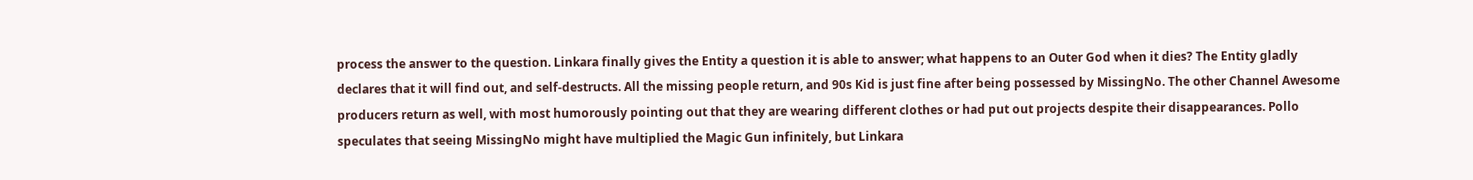process the answer to the question. Linkara finally gives the Entity a question it is able to answer; what happens to an Outer God when it dies? The Entity gladly declares that it will find out, and self-destructs. All the missing people return, and 90s Kid is just fine after being possessed by MissingNo. The other Channel Awesome producers return as well, with most humorously pointing out that they are wearing different clothes or had put out projects despite their disappearances. Pollo speculates that seeing MissingNo might have multiplied the Magic Gun infinitely, but Linkara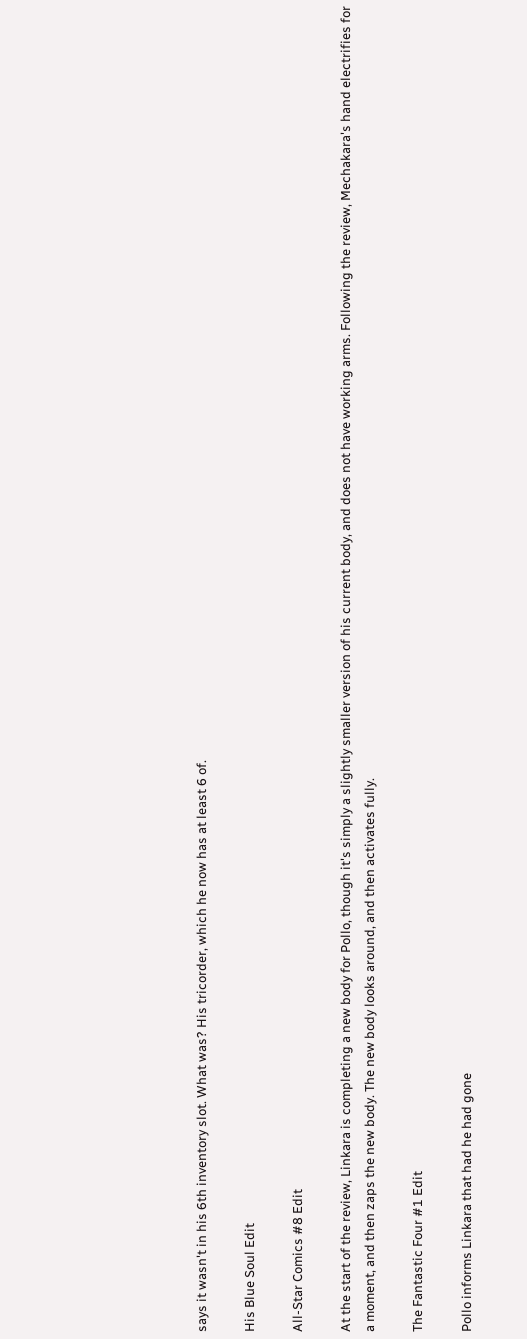says it wasn't in his 6th inventory slot. What was? His tricorder, which he now has at least 6 of.

His Blue Soul Edit

All-Star Comics #8 Edit

At the start of the review, Linkara is completing a new body for Pollo, though it's simply a slightly smaller version of his current body, and does not have working arms. Following the review, Mechakara's hand electrifies for a moment, and then zaps the new body. The new body looks around, and then activates fully.

The Fantastic Four #1 Edit

Pollo informs Linkara that had he had gone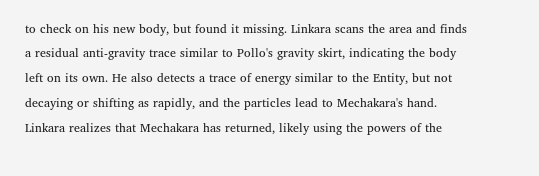to check on his new body, but found it missing. Linkara scans the area and finds a residual anti-gravity trace similar to Pollo's gravity skirt, indicating the body left on its own. He also detects a trace of energy similar to the Entity, but not decaying or shifting as rapidly, and the particles lead to Mechakara's hand. Linkara realizes that Mechakara has returned, likely using the powers of the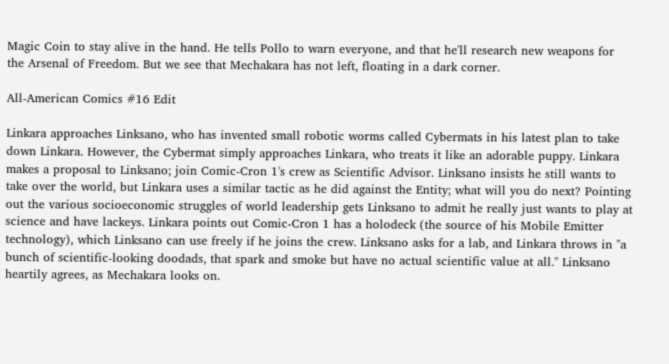Magic Coin to stay alive in the hand. He tells Pollo to warn everyone, and that he'll research new weapons for the Arsenal of Freedom. But we see that Mechakara has not left, floating in a dark corner.

All-American Comics #16 Edit

Linkara approaches Linksano, who has invented small robotic worms called Cybermats in his latest plan to take down Linkara. However, the Cybermat simply approaches Linkara, who treats it like an adorable puppy. Linkara makes a proposal to Linksano; join Comic-Cron 1's crew as Scientific Advisor. Linksano insists he still wants to take over the world, but Linkara uses a similar tactic as he did against the Entity; what will you do next? Pointing out the various socioeconomic struggles of world leadership gets Linksano to admit he really just wants to play at science and have lackeys. Linkara points out Comic-Cron 1 has a holodeck (the source of his Mobile Emitter technology), which Linksano can use freely if he joins the crew. Linksano asks for a lab, and Linkara throws in "a bunch of scientific-looking doodads, that spark and smoke but have no actual scientific value at all." Linksano heartily agrees, as Mechakara looks on.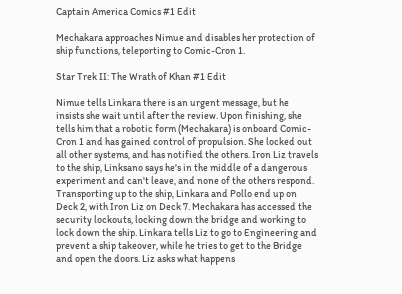Captain America Comics #1 Edit

Mechakara approaches Nimue and disables her protection of ship functions, teleporting to Comic-Cron 1.

Star Trek II: The Wrath of Khan #1 Edit

Nimue tells Linkara there is an urgent message, but he insists she wait until after the review. Upon finishing, she tells him that a robotic form (Mechakara) is onboard Comic-Cron 1 and has gained control of propulsion. She locked out all other systems, and has notified the others. Iron Liz travels to the ship, Linksano says he's in the middle of a dangerous experiment and can't leave, and none of the others respond. Transporting up to the ship, Linkara and Pollo end up on Deck 2, with Iron Liz on Deck 7. Mechakara has accessed the security lockouts, locking down the bridge and working to lock down the ship. Linkara tells Liz to go to Engineering and prevent a ship takeover, while he tries to get to the Bridge and open the doors. Liz asks what happens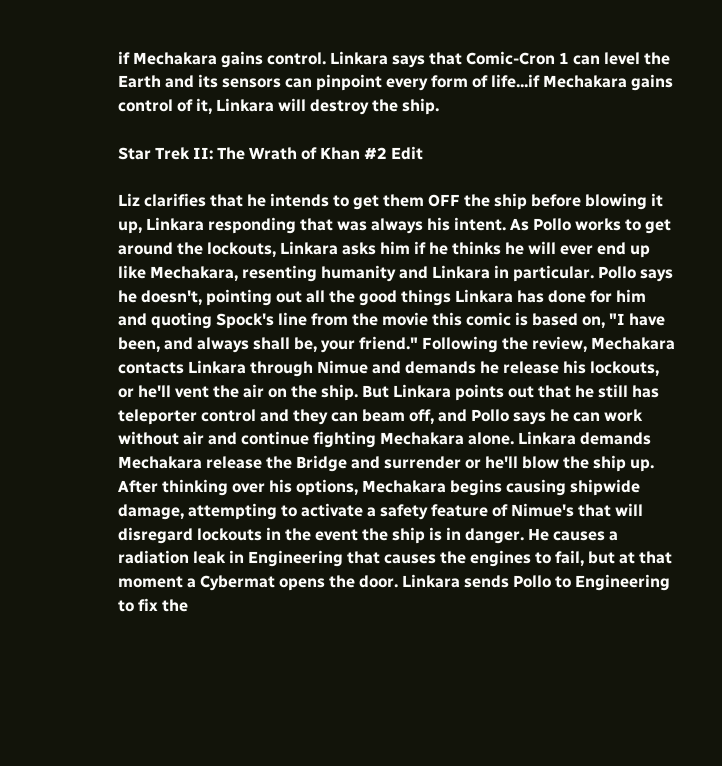if Mechakara gains control. Linkara says that Comic-Cron 1 can level the Earth and its sensors can pinpoint every form of life...if Mechakara gains control of it, Linkara will destroy the ship.

Star Trek II: The Wrath of Khan #2 Edit

Liz clarifies that he intends to get them OFF the ship before blowing it up, Linkara responding that was always his intent. As Pollo works to get around the lockouts, Linkara asks him if he thinks he will ever end up like Mechakara, resenting humanity and Linkara in particular. Pollo says he doesn't, pointing out all the good things Linkara has done for him and quoting Spock's line from the movie this comic is based on, "I have been, and always shall be, your friend." Following the review, Mechakara contacts Linkara through Nimue and demands he release his lockouts, or he'll vent the air on the ship. But Linkara points out that he still has teleporter control and they can beam off, and Pollo says he can work without air and continue fighting Mechakara alone. Linkara demands Mechakara release the Bridge and surrender or he'll blow the ship up. After thinking over his options, Mechakara begins causing shipwide damage, attempting to activate a safety feature of Nimue's that will disregard lockouts in the event the ship is in danger. He causes a radiation leak in Engineering that causes the engines to fail, but at that moment a Cybermat opens the door. Linkara sends Pollo to Engineering to fix the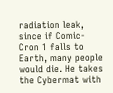radiation leak, since if Comic-Cron 1 falls to Earth, many people would die. He takes the Cybermat with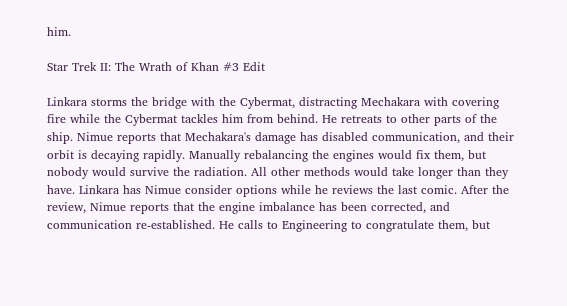him.

Star Trek II: The Wrath of Khan #3 Edit

Linkara storms the bridge with the Cybermat, distracting Mechakara with covering fire while the Cybermat tackles him from behind. He retreats to other parts of the ship. Nimue reports that Mechakara's damage has disabled communication, and their orbit is decaying rapidly. Manually rebalancing the engines would fix them, but nobody would survive the radiation. All other methods would take longer than they have. Linkara has Nimue consider options while he reviews the last comic. After the review, Nimue reports that the engine imbalance has been corrected, and communication re-established. He calls to Engineering to congratulate them, but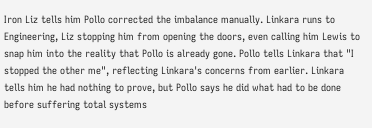Iron Liz tells him Pollo corrected the imbalance manually. Linkara runs to Engineering, Liz stopping him from opening the doors, even calling him Lewis to snap him into the reality that Pollo is already gone. Pollo tells Linkara that "I stopped the other me", reflecting Linkara's concerns from earlier. Linkara tells him he had nothing to prove, but Pollo says he did what had to be done before suffering total systems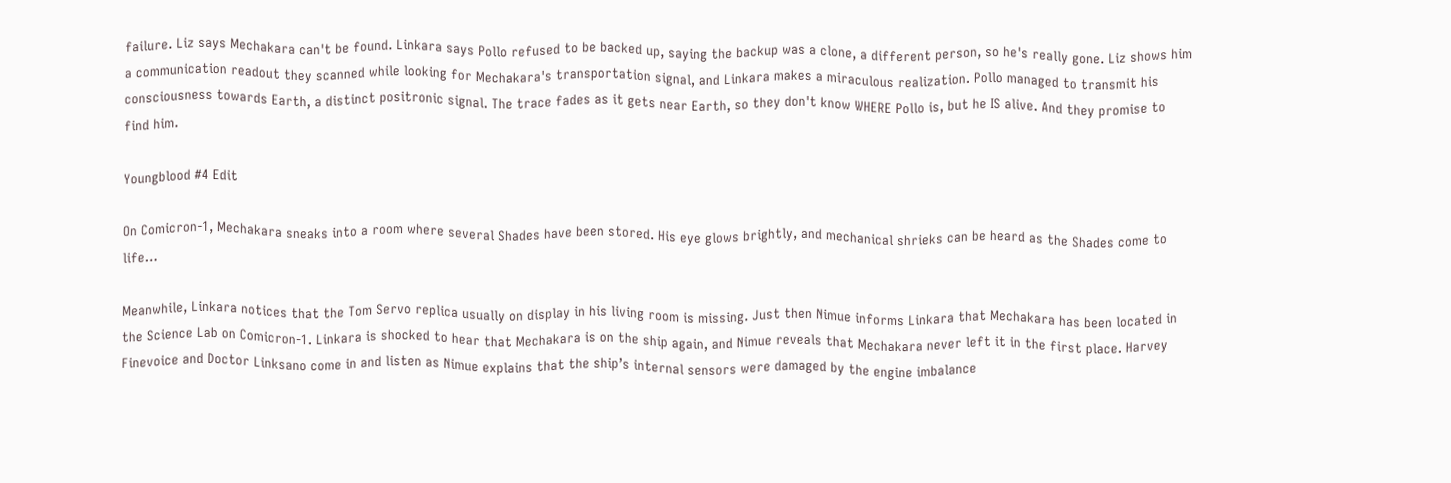failure. Liz says Mechakara can't be found. Linkara says Pollo refused to be backed up, saying the backup was a clone, a different person, so he's really gone. Liz shows him a communication readout they scanned while looking for Mechakara's transportation signal, and Linkara makes a miraculous realization. Pollo managed to transmit his consciousness towards Earth, a distinct positronic signal. The trace fades as it gets near Earth, so they don't know WHERE Pollo is, but he IS alive. And they promise to find him.

Youngblood #4 Edit

On Comicron-1, Mechakara sneaks into a room where several Shades have been stored. His eye glows brightly, and mechanical shrieks can be heard as the Shades come to life…

Meanwhile, Linkara notices that the Tom Servo replica usually on display in his living room is missing. Just then Nimue informs Linkara that Mechakara has been located in the Science Lab on Comicron-1. Linkara is shocked to hear that Mechakara is on the ship again, and Nimue reveals that Mechakara never left it in the first place. Harvey Finevoice and Doctor Linksano come in and listen as Nimue explains that the ship’s internal sensors were damaged by the engine imbalance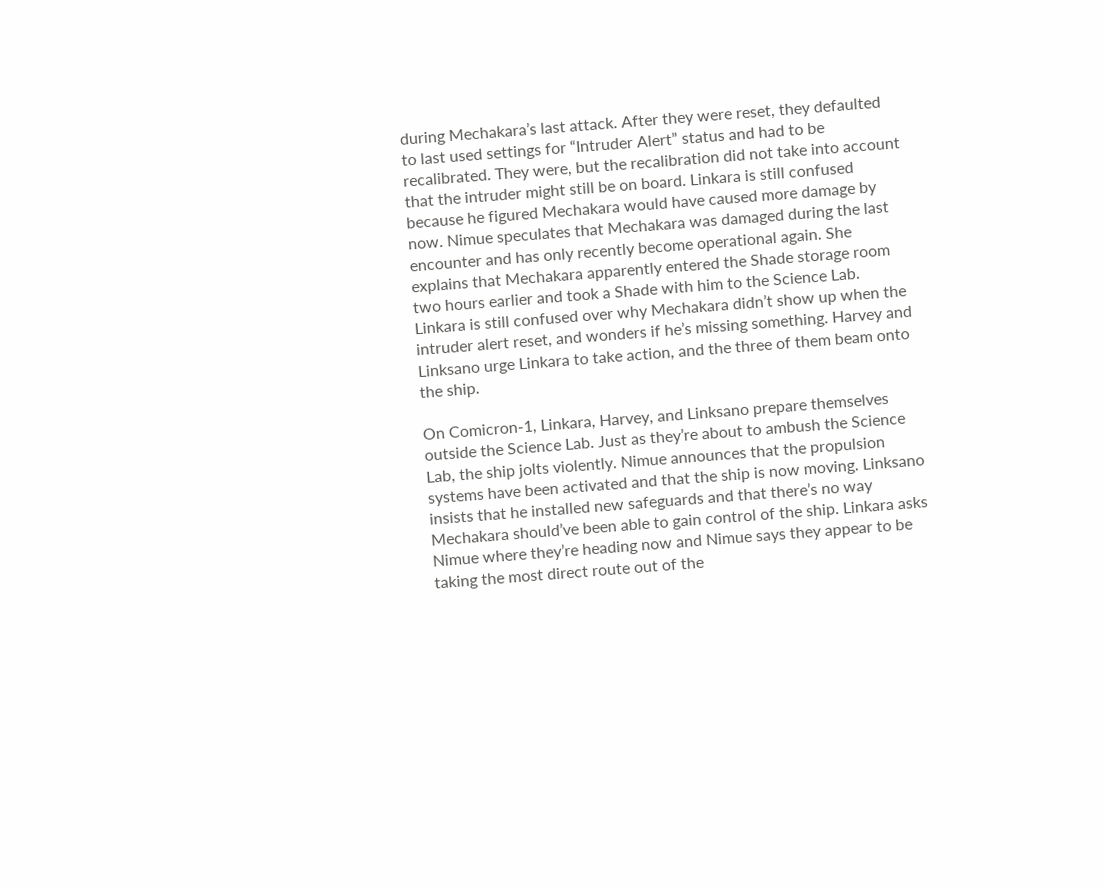during Mechakara’s last attack. After they were reset, they defaulted to last used settings for “Intruder Alert” status and had to be recalibrated. They were, but the recalibration did not take into account that the intruder might still be on board. Linkara is still confused because he figured Mechakara would have caused more damage by now. Nimue speculates that Mechakara was damaged during the last encounter and has only recently become operational again. She explains that Mechakara apparently entered the Shade storage room two hours earlier and took a Shade with him to the Science Lab. Linkara is still confused over why Mechakara didn’t show up when the intruder alert reset, and wonders if he’s missing something. Harvey and Linksano urge Linkara to take action, and the three of them beam onto the ship.

On Comicron-1, Linkara, Harvey, and Linksano prepare themselves outside the Science Lab. Just as they’re about to ambush the Science Lab, the ship jolts violently. Nimue announces that the propulsion systems have been activated and that the ship is now moving. Linksano insists that he installed new safeguards and that there’s no way Mechakara should’ve been able to gain control of the ship. Linkara asks Nimue where they’re heading now and Nimue says they appear to be taking the most direct route out of the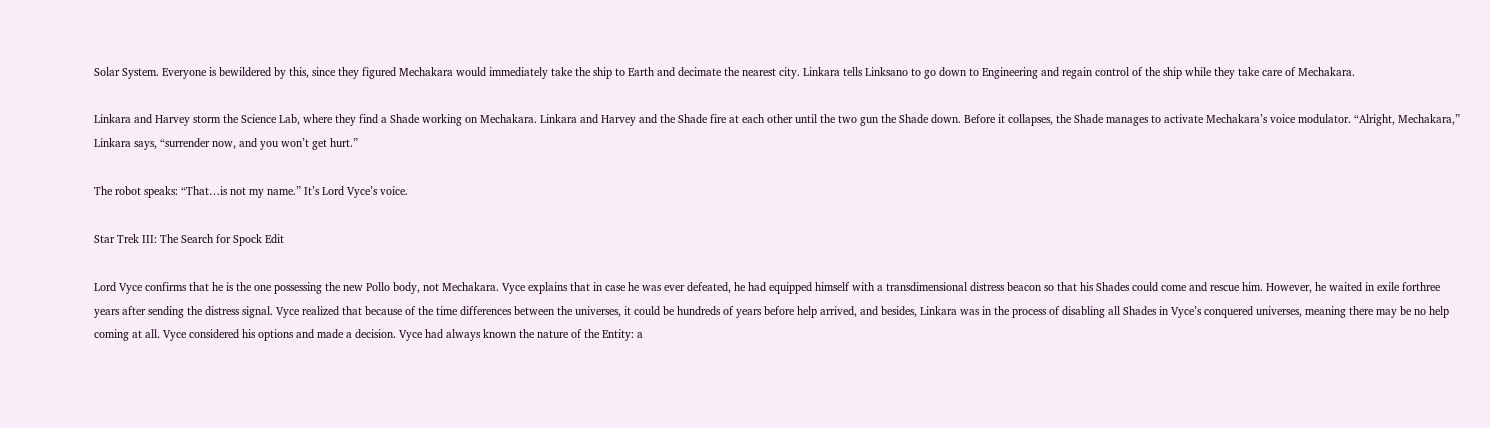Solar System. Everyone is bewildered by this, since they figured Mechakara would immediately take the ship to Earth and decimate the nearest city. Linkara tells Linksano to go down to Engineering and regain control of the ship while they take care of Mechakara.

Linkara and Harvey storm the Science Lab, where they find a Shade working on Mechakara. Linkara and Harvey and the Shade fire at each other until the two gun the Shade down. Before it collapses, the Shade manages to activate Mechakara’s voice modulator. “Alright, Mechakara,” Linkara says, “surrender now, and you won’t get hurt.”

The robot speaks: “That…is not my name.” It’s Lord Vyce’s voice.

Star Trek III: The Search for Spock Edit

Lord Vyce confirms that he is the one possessing the new Pollo body, not Mechakara. Vyce explains that in case he was ever defeated, he had equipped himself with a transdimensional distress beacon so that his Shades could come and rescue him. However, he waited in exile forthree years after sending the distress signal. Vyce realized that because of the time differences between the universes, it could be hundreds of years before help arrived, and besides, Linkara was in the process of disabling all Shades in Vyce’s conquered universes, meaning there may be no help coming at all. Vyce considered his options and made a decision. Vyce had always known the nature of the Entity: a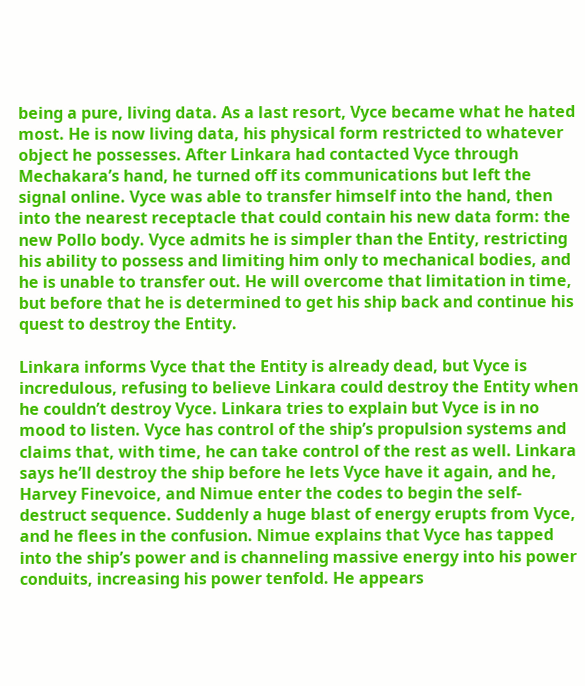being a pure, living data. As a last resort, Vyce became what he hated most. He is now living data, his physical form restricted to whatever object he possesses. After Linkara had contacted Vyce through Mechakara’s hand, he turned off its communications but left the signal online. Vyce was able to transfer himself into the hand, then into the nearest receptacle that could contain his new data form: the new Pollo body. Vyce admits he is simpler than the Entity, restricting his ability to possess and limiting him only to mechanical bodies, and he is unable to transfer out. He will overcome that limitation in time, but before that he is determined to get his ship back and continue his quest to destroy the Entity.

Linkara informs Vyce that the Entity is already dead, but Vyce is incredulous, refusing to believe Linkara could destroy the Entity when he couldn’t destroy Vyce. Linkara tries to explain but Vyce is in no mood to listen. Vyce has control of the ship’s propulsion systems and claims that, with time, he can take control of the rest as well. Linkara says he’ll destroy the ship before he lets Vyce have it again, and he, Harvey Finevoice, and Nimue enter the codes to begin the self-destruct sequence. Suddenly a huge blast of energy erupts from Vyce, and he flees in the confusion. Nimue explains that Vyce has tapped into the ship’s power and is channeling massive energy into his power conduits, increasing his power tenfold. He appears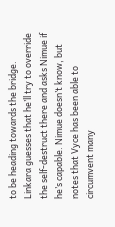to be heading towards the bridge. Linkara guesses that he’ll try to override the self-destruct there and asks Nimue if he’s capable. Nimue doesn’t know, but notes that Vyce has been able to circumvent many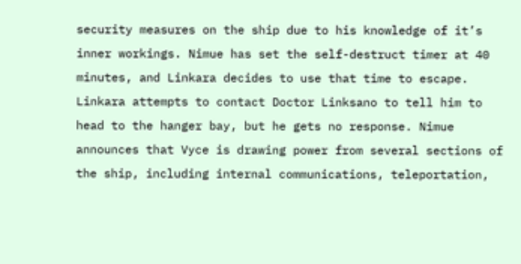security measures on the ship due to his knowledge of it’s inner workings. Nimue has set the self-destruct timer at 40 minutes, and Linkara decides to use that time to escape. Linkara attempts to contact Doctor Linksano to tell him to head to the hanger bay, but he gets no response. Nimue announces that Vyce is drawing power from several sections of the ship, including internal communications, teleportation,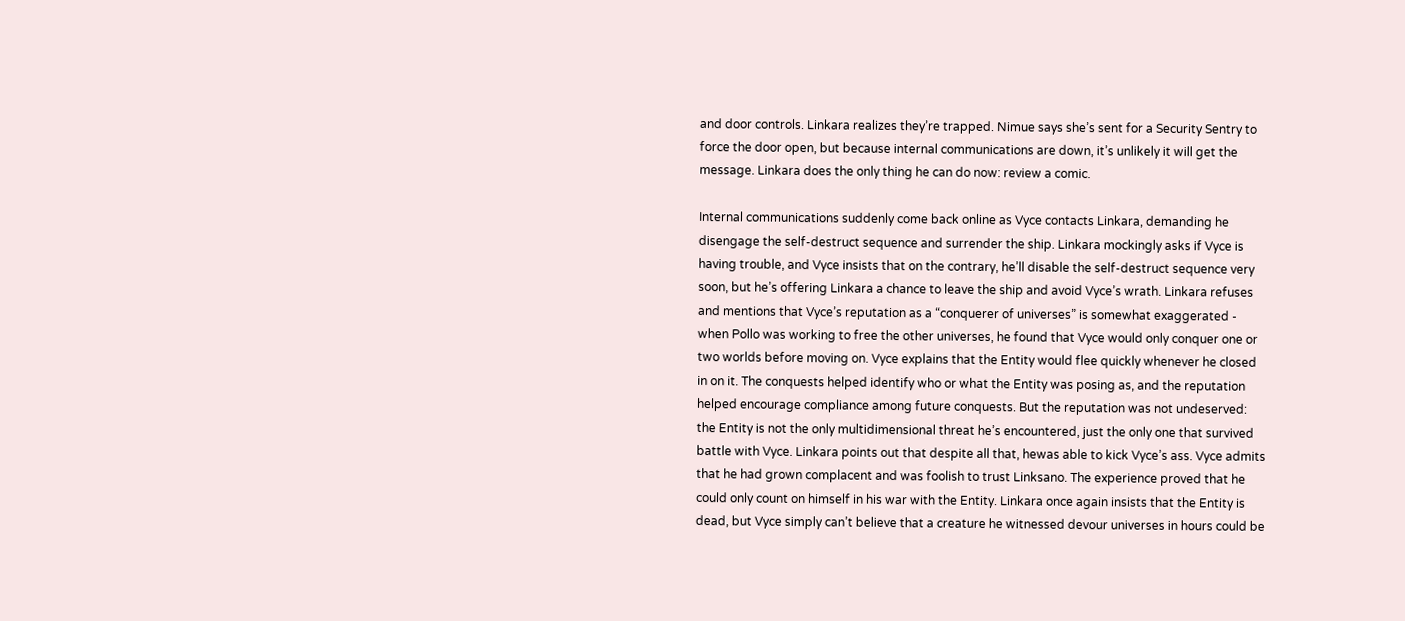and door controls. Linkara realizes they’re trapped. Nimue says she’s sent for a Security Sentry to force the door open, but because internal communications are down, it’s unlikely it will get the message. Linkara does the only thing he can do now: review a comic.

Internal communications suddenly come back online as Vyce contacts Linkara, demanding he disengage the self-destruct sequence and surrender the ship. Linkara mockingly asks if Vyce is having trouble, and Vyce insists that on the contrary, he’ll disable the self-destruct sequence very soon, but he’s offering Linkara a chance to leave the ship and avoid Vyce’s wrath. Linkara refuses and mentions that Vyce’s reputation as a “conquerer of universes” is somewhat exaggerated - when Pollo was working to free the other universes, he found that Vyce would only conquer one or two worlds before moving on. Vyce explains that the Entity would flee quickly whenever he closed in on it. The conquests helped identify who or what the Entity was posing as, and the reputation helped encourage compliance among future conquests. But the reputation was not undeserved: the Entity is not the only multidimensional threat he’s encountered, just the only one that survived battle with Vyce. Linkara points out that despite all that, hewas able to kick Vyce’s ass. Vyce admits that he had grown complacent and was foolish to trust Linksano. The experience proved that he could only count on himself in his war with the Entity. Linkara once again insists that the Entity is dead, but Vyce simply can’t believe that a creature he witnessed devour universes in hours could be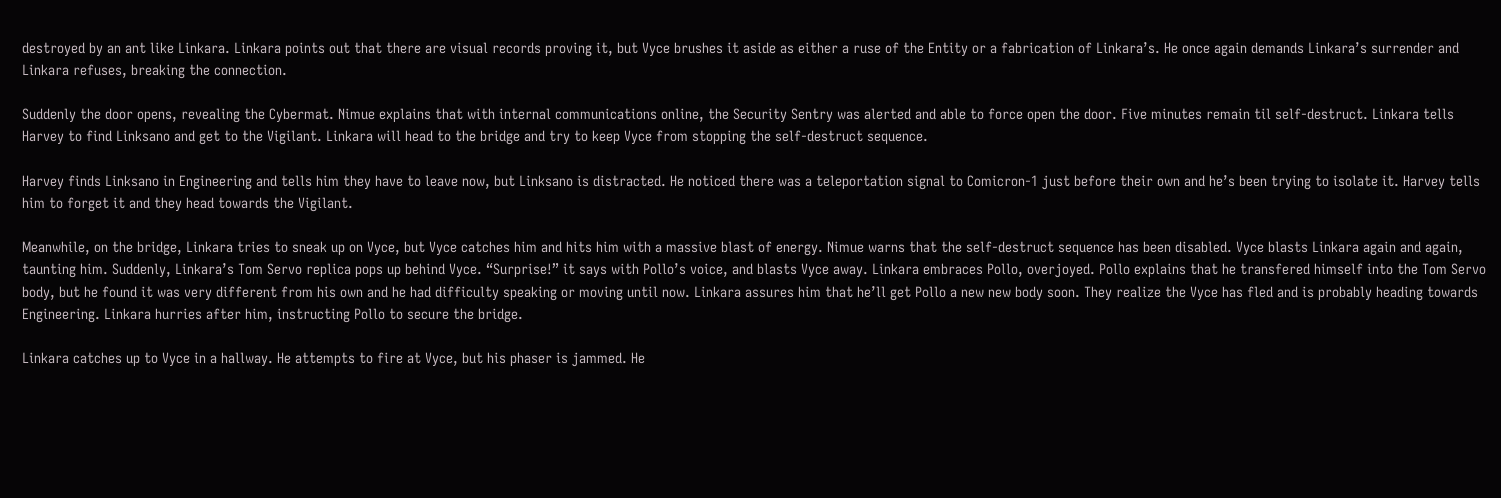destroyed by an ant like Linkara. Linkara points out that there are visual records proving it, but Vyce brushes it aside as either a ruse of the Entity or a fabrication of Linkara’s. He once again demands Linkara’s surrender and Linkara refuses, breaking the connection.

Suddenly the door opens, revealing the Cybermat. Nimue explains that with internal communications online, the Security Sentry was alerted and able to force open the door. Five minutes remain til self-destruct. Linkara tells Harvey to find Linksano and get to the Vigilant. Linkara will head to the bridge and try to keep Vyce from stopping the self-destruct sequence.

Harvey finds Linksano in Engineering and tells him they have to leave now, but Linksano is distracted. He noticed there was a teleportation signal to Comicron-1 just before their own and he’s been trying to isolate it. Harvey tells him to forget it and they head towards the Vigilant.

Meanwhile, on the bridge, Linkara tries to sneak up on Vyce, but Vyce catches him and hits him with a massive blast of energy. Nimue warns that the self-destruct sequence has been disabled. Vyce blasts Linkara again and again, taunting him. Suddenly, Linkara’s Tom Servo replica pops up behind Vyce. “Surprise!” it says with Pollo’s voice, and blasts Vyce away. Linkara embraces Pollo, overjoyed. Pollo explains that he transfered himself into the Tom Servo body, but he found it was very different from his own and he had difficulty speaking or moving until now. Linkara assures him that he’ll get Pollo a new new body soon. They realize the Vyce has fled and is probably heading towards Engineering. Linkara hurries after him, instructing Pollo to secure the bridge.

Linkara catches up to Vyce in a hallway. He attempts to fire at Vyce, but his phaser is jammed. He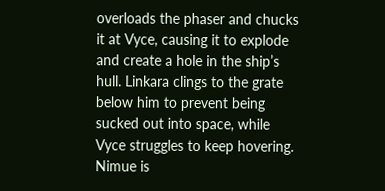overloads the phaser and chucks it at Vyce, causing it to explode and create a hole in the ship’s hull. Linkara clings to the grate below him to prevent being sucked out into space, while Vyce struggles to keep hovering. Nimue is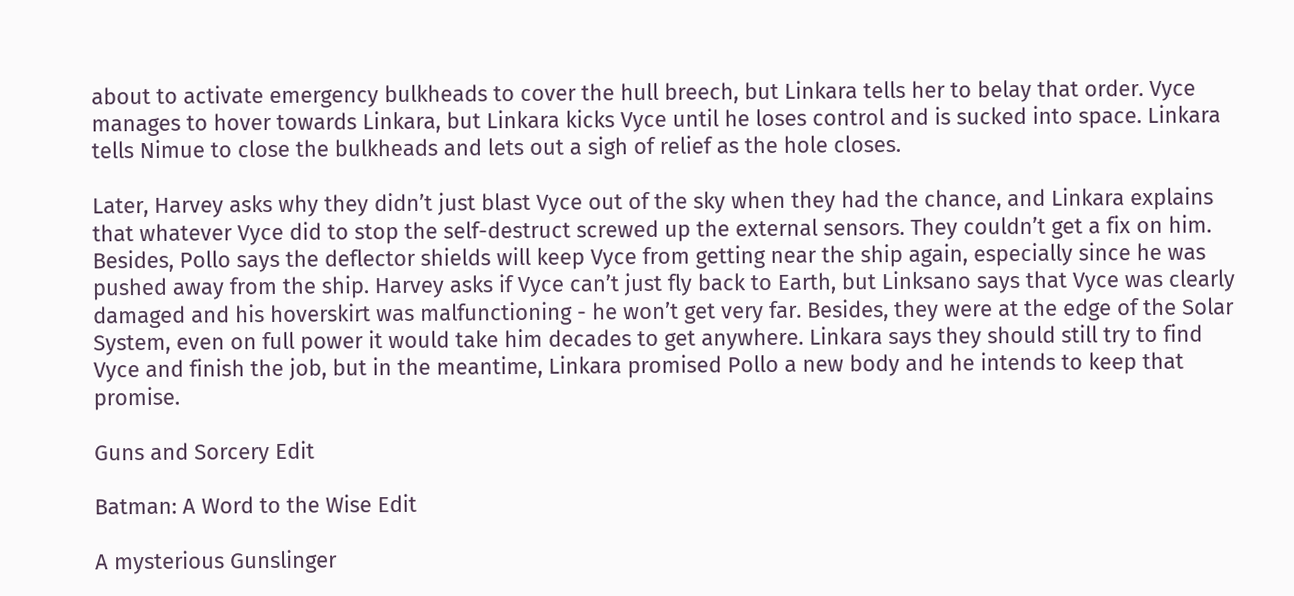about to activate emergency bulkheads to cover the hull breech, but Linkara tells her to belay that order. Vyce manages to hover towards Linkara, but Linkara kicks Vyce until he loses control and is sucked into space. Linkara tells Nimue to close the bulkheads and lets out a sigh of relief as the hole closes.

Later, Harvey asks why they didn’t just blast Vyce out of the sky when they had the chance, and Linkara explains that whatever Vyce did to stop the self-destruct screwed up the external sensors. They couldn’t get a fix on him. Besides, Pollo says the deflector shields will keep Vyce from getting near the ship again, especially since he was pushed away from the ship. Harvey asks if Vyce can’t just fly back to Earth, but Linksano says that Vyce was clearly damaged and his hoverskirt was malfunctioning - he won’t get very far. Besides, they were at the edge of the Solar System, even on full power it would take him decades to get anywhere. Linkara says they should still try to find Vyce and finish the job, but in the meantime, Linkara promised Pollo a new body and he intends to keep that promise.

Guns and Sorcery Edit

Batman: A Word to the Wise Edit

A mysterious Gunslinger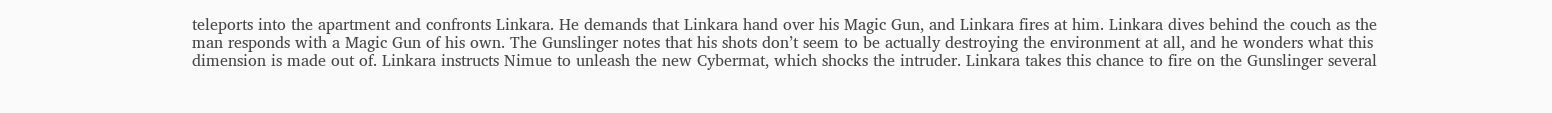teleports into the apartment and confronts Linkara. He demands that Linkara hand over his Magic Gun, and Linkara fires at him. Linkara dives behind the couch as the man responds with a Magic Gun of his own. The Gunslinger notes that his shots don’t seem to be actually destroying the environment at all, and he wonders what this dimension is made out of. Linkara instructs Nimue to unleash the new Cybermat, which shocks the intruder. Linkara takes this chance to fire on the Gunslinger several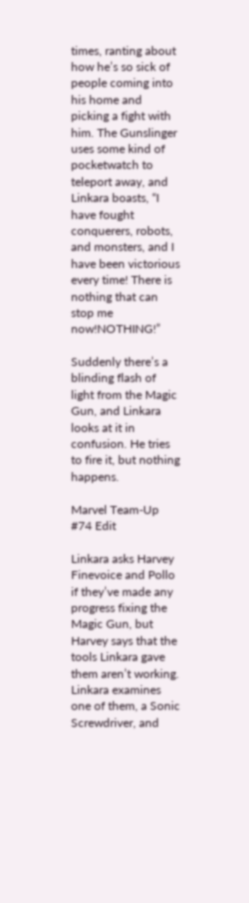times, ranting about how he’s so sick of people coming into his home and picking a fight with him. The Gunslinger uses some kind of pocketwatch to teleport away, and Linkara boasts, “I have fought conquerers, robots, and monsters, and I have been victorious every time! There is nothing that can stop me now!NOTHING!”

Suddenly there’s a blinding flash of light from the Magic Gun, and Linkara looks at it in confusion. He tries to fire it, but nothing happens.

Marvel Team-Up #74 Edit

Linkara asks Harvey Finevoice and Pollo if they’ve made any progress fixing the Magic Gun, but Harvey says that the tools Linkara gave them aren’t working. Linkara examines one of them, a Sonic Screwdriver, and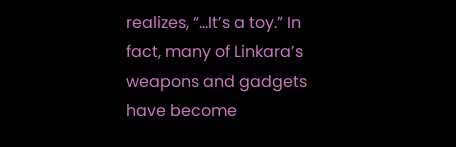realizes, “…It’s a toy.” In fact, many of Linkara’s weapons and gadgets have become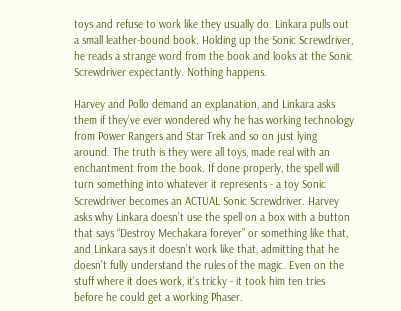toys and refuse to work like they usually do. Linkara pulls out a small leather-bound book. Holding up the Sonic Screwdriver, he reads a strange word from the book and looks at the Sonic Screwdriver expectantly. Nothing happens.

Harvey and Pollo demand an explanation, and Linkara asks them if they’ve ever wondered why he has working technology from Power Rangers and Star Trek and so on just lying around. The truth is they were all toys, made real with an enchantment from the book. If done properly, the spell will turn something into whatever it represents - a toy Sonic Screwdriver becomes an ACTUAL Sonic Screwdriver. Harvey asks why Linkara doesn’t use the spell on a box with a button that says “Destroy Mechakara forever” or something like that, and Linkara says it doesn’t work like that, admitting that he doesn’t fully understand the rules of the magic. Even on the stuff where it does work, it’s tricky - it took him ten tries before he could get a working Phaser.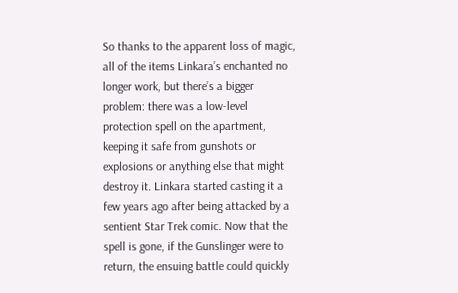So thanks to the apparent loss of magic, all of the items Linkara’s enchanted no longer work, but there’s a bigger problem: there was a low-level protection spell on the apartment, keeping it safe from gunshots or explosions or anything else that might destroy it. Linkara started casting it a few years ago after being attacked by a sentient Star Trek comic. Now that the spell is gone, if the Gunslinger were to return, the ensuing battle could quickly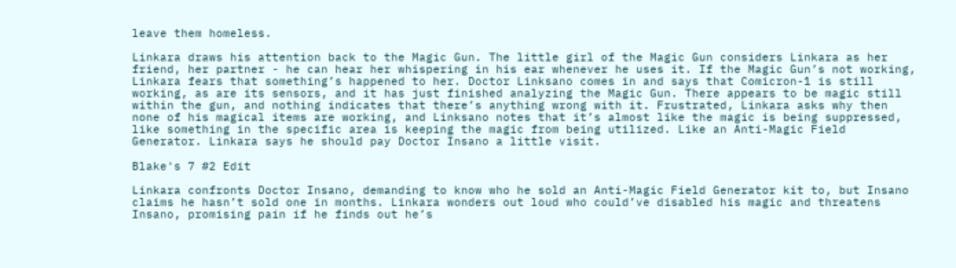leave them homeless.

Linkara draws his attention back to the Magic Gun. The little girl of the Magic Gun considers Linkara as her friend, her partner - he can hear her whispering in his ear whenever he uses it. If the Magic Gun’s not working, Linkara fears that something’s happened to her. Doctor Linksano comes in and says that Comicron-1 is still working, as are its sensors, and it has just finished analyzing the Magic Gun. There appears to be magic still within the gun, and nothing indicates that there’s anything wrong with it. Frustrated, Linkara asks why then none of his magical items are working, and Linksano notes that it’s almost like the magic is being suppressed, like something in the specific area is keeping the magic from being utilized. Like an Anti-Magic Field Generator. Linkara says he should pay Doctor Insano a little visit.

Blake's 7 #2 Edit

Linkara confronts Doctor Insano, demanding to know who he sold an Anti-Magic Field Generator kit to, but Insano claims he hasn’t sold one in months. Linkara wonders out loud who could’ve disabled his magic and threatens Insano, promising pain if he finds out he’s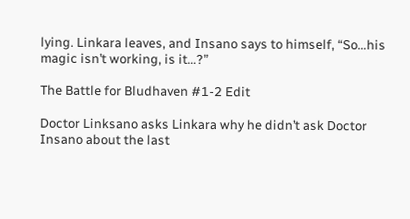lying. Linkara leaves, and Insano says to himself, “So…his magic isn’t working, is it…?”

The Battle for Bludhaven #1-2 Edit

Doctor Linksano asks Linkara why he didn’t ask Doctor Insano about the last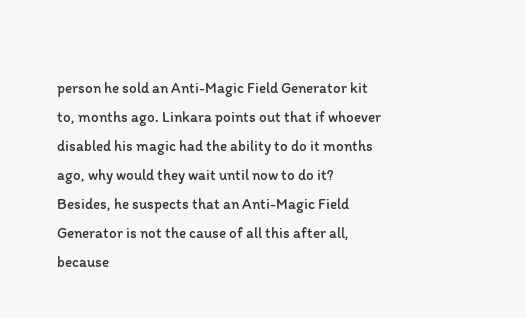person he sold an Anti-Magic Field Generator kit to, months ago. Linkara points out that if whoever disabled his magic had the ability to do it months ago, why would they wait until now to do it? Besides, he suspects that an Anti-Magic Field Generator is not the cause of all this after all, because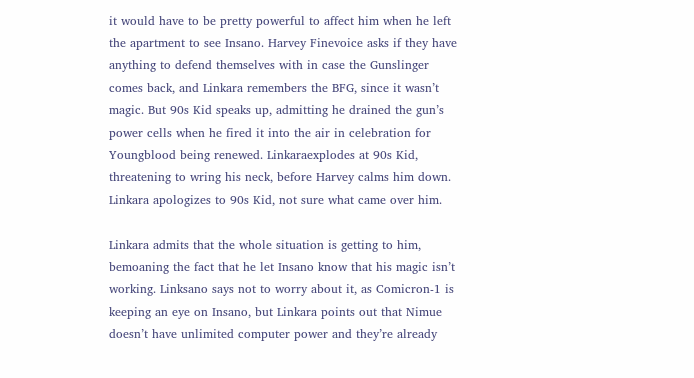it would have to be pretty powerful to affect him when he left the apartment to see Insano. Harvey Finevoice asks if they have anything to defend themselves with in case the Gunslinger comes back, and Linkara remembers the BFG, since it wasn’t magic. But 90s Kid speaks up, admitting he drained the gun’s power cells when he fired it into the air in celebration for Youngblood being renewed. Linkaraexplodes at 90s Kid, threatening to wring his neck, before Harvey calms him down. Linkara apologizes to 90s Kid, not sure what came over him.

Linkara admits that the whole situation is getting to him, bemoaning the fact that he let Insano know that his magic isn’t working. Linksano says not to worry about it, as Comicron-1 is keeping an eye on Insano, but Linkara points out that Nimue doesn’t have unlimited computer power and they’re already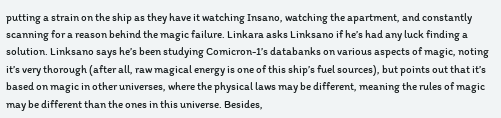putting a strain on the ship as they have it watching Insano, watching the apartment, and constantly scanning for a reason behind the magic failure. Linkara asks Linksano if he’s had any luck finding a solution. Linksano says he’s been studying Comicron-1’s databanks on various aspects of magic, noting it’s very thorough (after all, raw magical energy is one of this ship’s fuel sources), but points out that it’s based on magic in other universes, where the physical laws may be different, meaning the rules of magic may be different than the ones in this universe. Besides,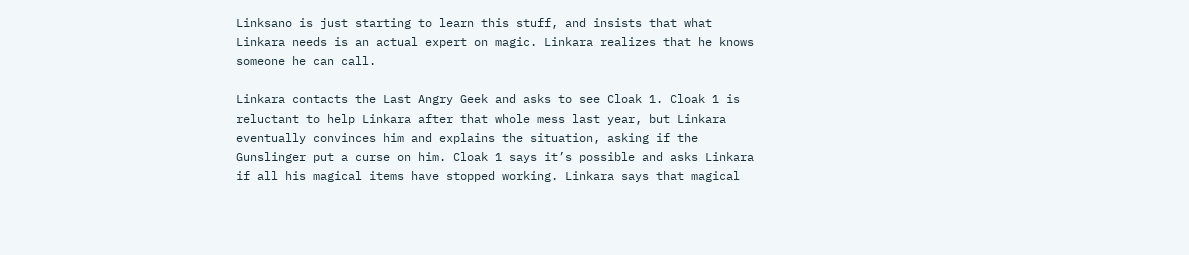Linksano is just starting to learn this stuff, and insists that what Linkara needs is an actual expert on magic. Linkara realizes that he knows someone he can call.

Linkara contacts the Last Angry Geek and asks to see Cloak 1. Cloak 1 is reluctant to help Linkara after that whole mess last year, but Linkara eventually convinces him and explains the situation, asking if the Gunslinger put a curse on him. Cloak 1 says it’s possible and asks Linkara if all his magical items have stopped working. Linkara says that magical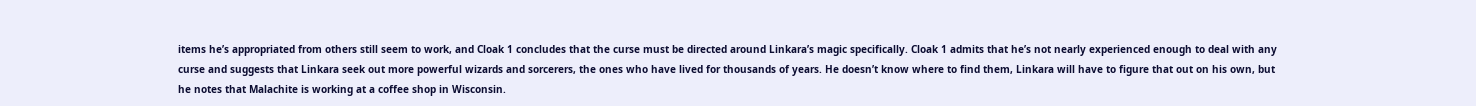items he’s appropriated from others still seem to work, and Cloak 1 concludes that the curse must be directed around Linkara’s magic specifically. Cloak 1 admits that he’s not nearly experienced enough to deal with any curse and suggests that Linkara seek out more powerful wizards and sorcerers, the ones who have lived for thousands of years. He doesn’t know where to find them, Linkara will have to figure that out on his own, but he notes that Malachite is working at a coffee shop in Wisconsin.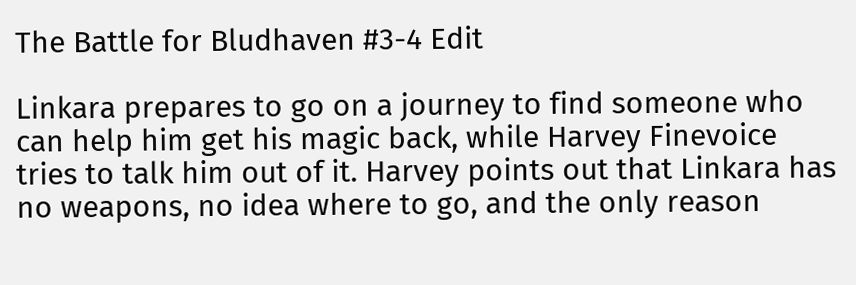The Battle for Bludhaven #3-4 Edit

Linkara prepares to go on a journey to find someone who can help him get his magic back, while Harvey Finevoice tries to talk him out of it. Harvey points out that Linkara has no weapons, no idea where to go, and the only reason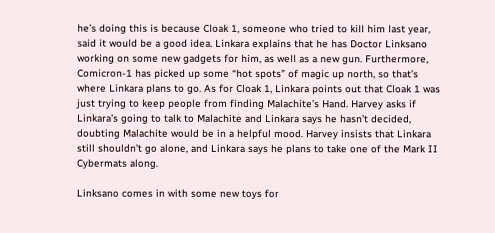he’s doing this is because Cloak 1, someone who tried to kill him last year, said it would be a good idea. Linkara explains that he has Doctor Linksano working on some new gadgets for him, as well as a new gun. Furthermore, Comicron-1 has picked up some “hot spots” of magic up north, so that’s where Linkara plans to go. As for Cloak 1, Linkara points out that Cloak 1 was just trying to keep people from finding Malachite’s Hand. Harvey asks if Linkara’s going to talk to Malachite and Linkara says he hasn’t decided, doubting Malachite would be in a helpful mood. Harvey insists that Linkara still shouldn’t go alone, and Linkara says he plans to take one of the Mark II Cybermats along.

Linksano comes in with some new toys for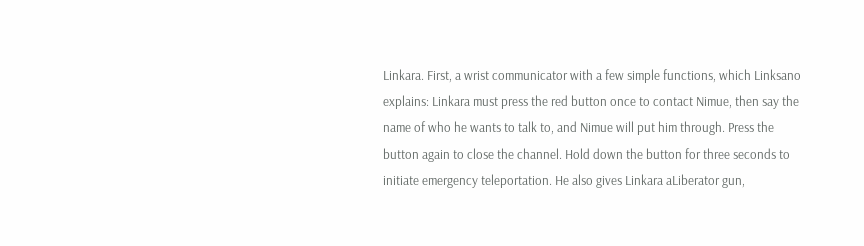Linkara. First, a wrist communicator with a few simple functions, which Linksano explains: Linkara must press the red button once to contact Nimue, then say the name of who he wants to talk to, and Nimue will put him through. Press the button again to close the channel. Hold down the button for three seconds to initiate emergency teleportation. He also gives Linkara aLiberator gun,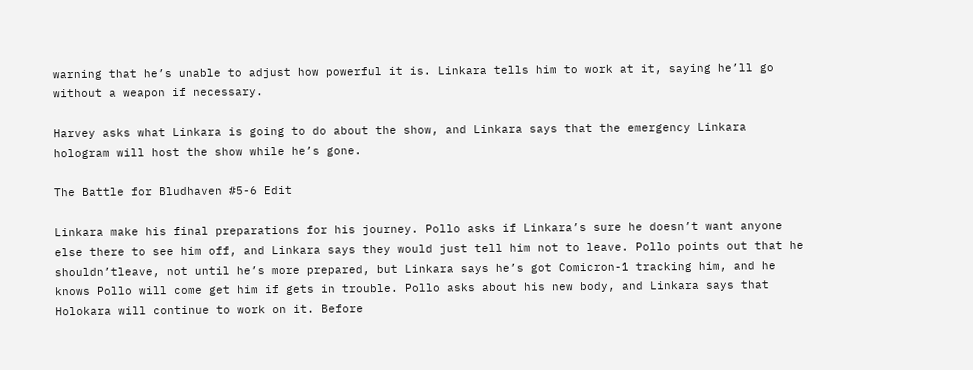warning that he’s unable to adjust how powerful it is. Linkara tells him to work at it, saying he’ll go without a weapon if necessary.

Harvey asks what Linkara is going to do about the show, and Linkara says that the emergency Linkara hologram will host the show while he’s gone.

The Battle for Bludhaven #5-6 Edit

Linkara make his final preparations for his journey. Pollo asks if Linkara’s sure he doesn’t want anyone else there to see him off, and Linkara says they would just tell him not to leave. Pollo points out that he shouldn’tleave, not until he’s more prepared, but Linkara says he’s got Comicron-1 tracking him, and he knows Pollo will come get him if gets in trouble. Pollo asks about his new body, and Linkara says that Holokara will continue to work on it. Before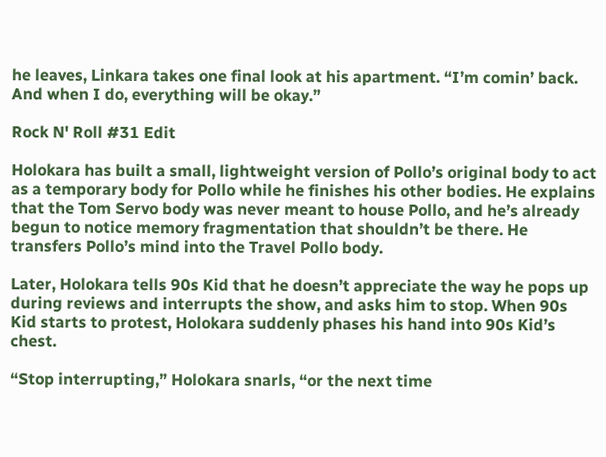he leaves, Linkara takes one final look at his apartment. “I’m comin’ back. And when I do, everything will be okay.”

Rock N' Roll #31 Edit

Holokara has built a small, lightweight version of Pollo’s original body to act as a temporary body for Pollo while he finishes his other bodies. He explains that the Tom Servo body was never meant to house Pollo, and he’s already begun to notice memory fragmentation that shouldn’t be there. He transfers Pollo’s mind into the Travel Pollo body.

Later, Holokara tells 90s Kid that he doesn’t appreciate the way he pops up during reviews and interrupts the show, and asks him to stop. When 90s Kid starts to protest, Holokara suddenly phases his hand into 90s Kid’s chest.

“Stop interrupting,” Holokara snarls, “or the next time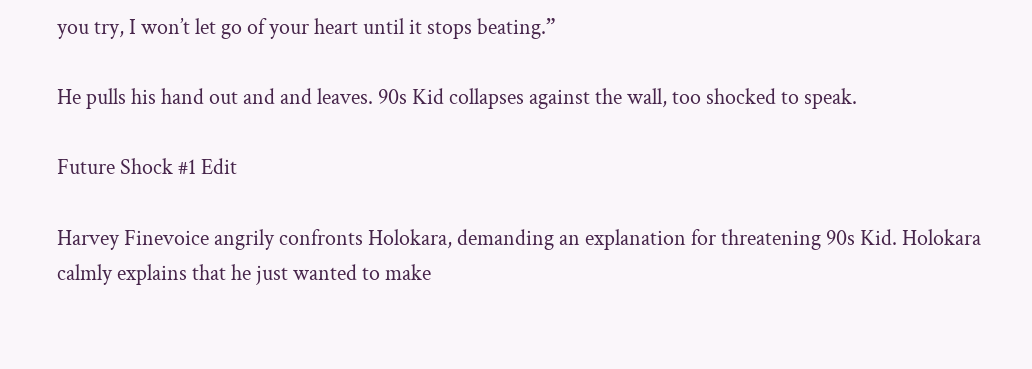you try, I won’t let go of your heart until it stops beating.”

He pulls his hand out and and leaves. 90s Kid collapses against the wall, too shocked to speak.

Future Shock #1 Edit

Harvey Finevoice angrily confronts Holokara, demanding an explanation for threatening 90s Kid. Holokara calmly explains that he just wanted to make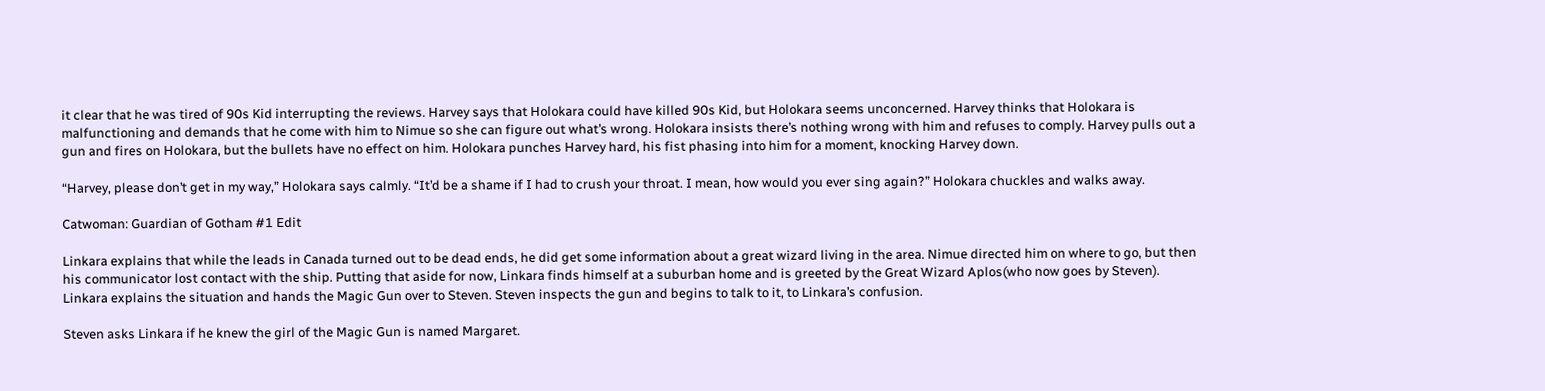it clear that he was tired of 90s Kid interrupting the reviews. Harvey says that Holokara could have killed 90s Kid, but Holokara seems unconcerned. Harvey thinks that Holokara is malfunctioning and demands that he come with him to Nimue so she can figure out what’s wrong. Holokara insists there’s nothing wrong with him and refuses to comply. Harvey pulls out a gun and fires on Holokara, but the bullets have no effect on him. Holokara punches Harvey hard, his fist phasing into him for a moment, knocking Harvey down.

“Harvey, please don’t get in my way,” Holokara says calmly. “It’d be a shame if I had to crush your throat. I mean, how would you ever sing again?” Holokara chuckles and walks away.

Catwoman: Guardian of Gotham #1 Edit

Linkara explains that while the leads in Canada turned out to be dead ends, he did get some information about a great wizard living in the area. Nimue directed him on where to go, but then his communicator lost contact with the ship. Putting that aside for now, Linkara finds himself at a suburban home and is greeted by the Great Wizard Aplos(who now goes by Steven). Linkara explains the situation and hands the Magic Gun over to Steven. Steven inspects the gun and begins to talk to it, to Linkara’s confusion.

Steven asks Linkara if he knew the girl of the Magic Gun is named Margaret.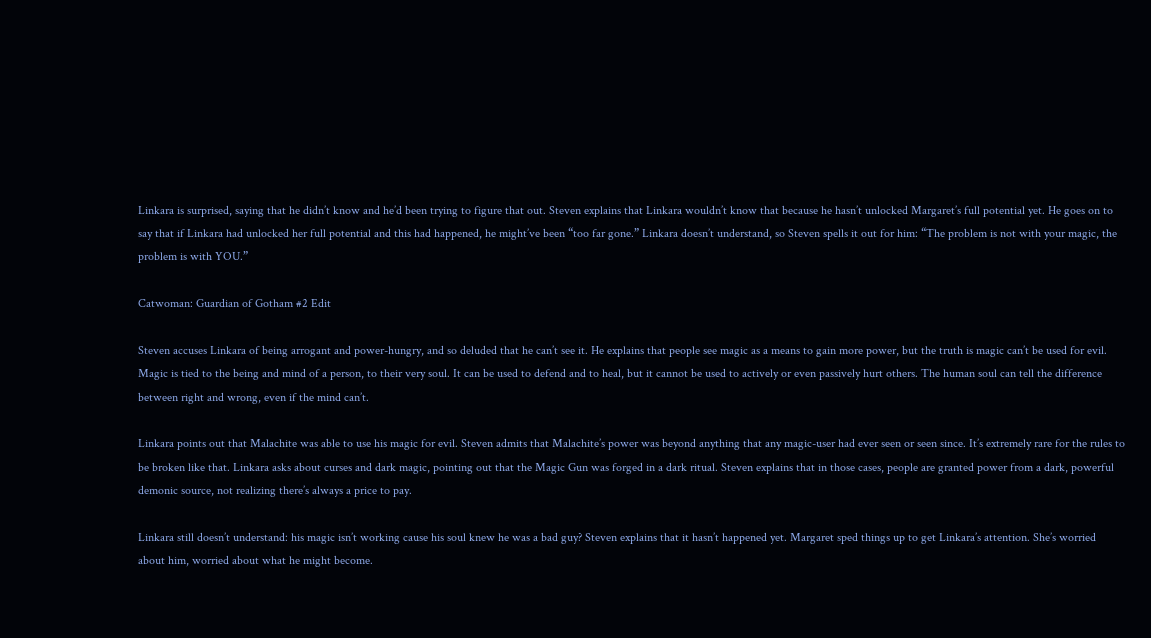Linkara is surprised, saying that he didn’t know and he’d been trying to figure that out. Steven explains that Linkara wouldn’t know that because he hasn’t unlocked Margaret’s full potential yet. He goes on to say that if Linkara had unlocked her full potential and this had happened, he might’ve been “too far gone.” Linkara doesn’t understand, so Steven spells it out for him: “The problem is not with your magic, the problem is with YOU.”

Catwoman: Guardian of Gotham #2 Edit

Steven accuses Linkara of being arrogant and power-hungry, and so deluded that he can’t see it. He explains that people see magic as a means to gain more power, but the truth is magic can’t be used for evil. Magic is tied to the being and mind of a person, to their very soul. It can be used to defend and to heal, but it cannot be used to actively or even passively hurt others. The human soul can tell the difference between right and wrong, even if the mind can’t.

Linkara points out that Malachite was able to use his magic for evil. Steven admits that Malachite’s power was beyond anything that any magic-user had ever seen or seen since. It’s extremely rare for the rules to be broken like that. Linkara asks about curses and dark magic, pointing out that the Magic Gun was forged in a dark ritual. Steven explains that in those cases, people are granted power from a dark, powerful demonic source, not realizing there’s always a price to pay.

Linkara still doesn’t understand: his magic isn’t working cause his soul knew he was a bad guy? Steven explains that it hasn’t happened yet. Margaret sped things up to get Linkara’s attention. She’s worried about him, worried about what he might become.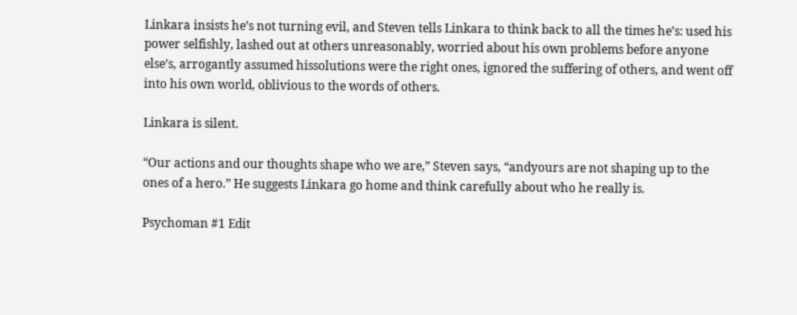Linkara insists he’s not turning evil, and Steven tells Linkara to think back to all the times he’s: used his power selfishly, lashed out at others unreasonably, worried about his own problems before anyone else’s, arrogantly assumed hissolutions were the right ones, ignored the suffering of others, and went off into his own world, oblivious to the words of others.

Linkara is silent.

“Our actions and our thoughts shape who we are,” Steven says, “andyours are not shaping up to the ones of a hero.” He suggests Linkara go home and think carefully about who he really is.

Psychoman #1 Edit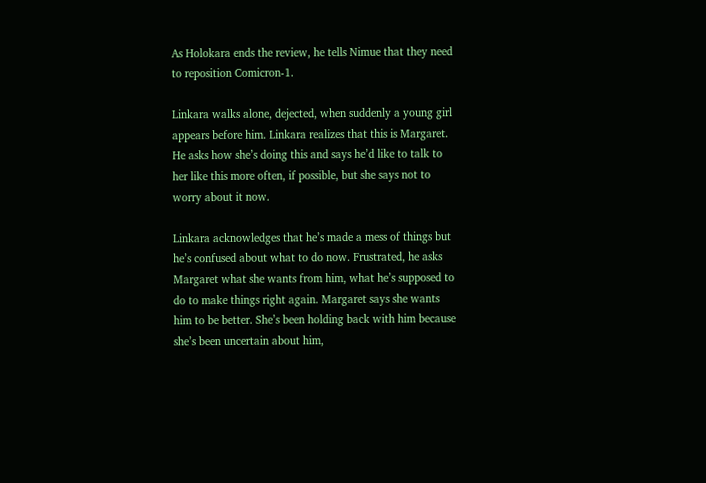As Holokara ends the review, he tells Nimue that they need to reposition Comicron-1.

Linkara walks alone, dejected, when suddenly a young girl appears before him. Linkara realizes that this is Margaret. He asks how she’s doing this and says he’d like to talk to her like this more often, if possible, but she says not to worry about it now.

Linkara acknowledges that he’s made a mess of things but he’s confused about what to do now. Frustrated, he asks Margaret what she wants from him, what he’s supposed to do to make things right again. Margaret says she wants him to be better. She’s been holding back with him because she’s been uncertain about him,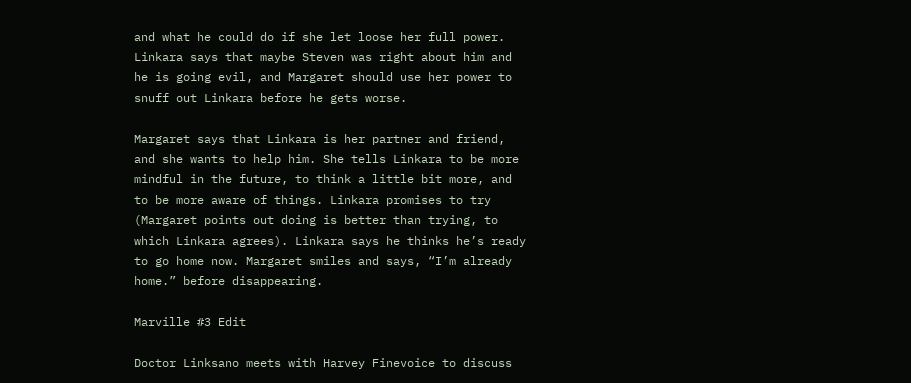and what he could do if she let loose her full power. Linkara says that maybe Steven was right about him and he is going evil, and Margaret should use her power to snuff out Linkara before he gets worse.

Margaret says that Linkara is her partner and friend, and she wants to help him. She tells Linkara to be more mindful in the future, to think a little bit more, and to be more aware of things. Linkara promises to try (Margaret points out doing is better than trying, to which Linkara agrees). Linkara says he thinks he’s ready to go home now. Margaret smiles and says, “I’m already home.” before disappearing.

Marville #3 Edit

Doctor Linksano meets with Harvey Finevoice to discuss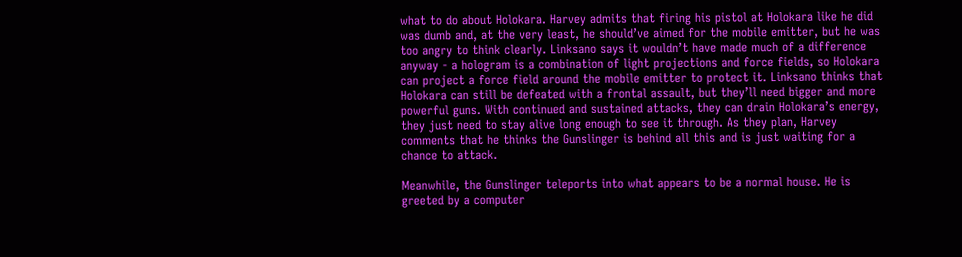what to do about Holokara. Harvey admits that firing his pistol at Holokara like he did was dumb and, at the very least, he should’ve aimed for the mobile emitter, but he was too angry to think clearly. Linksano says it wouldn’t have made much of a difference anyway - a hologram is a combination of light projections and force fields, so Holokara can project a force field around the mobile emitter to protect it. Linksano thinks that Holokara can still be defeated with a frontal assault, but they’ll need bigger and more powerful guns. With continued and sustained attacks, they can drain Holokara’s energy, they just need to stay alive long enough to see it through. As they plan, Harvey comments that he thinks the Gunslinger is behind all this and is just waiting for a chance to attack.

Meanwhile, the Gunslinger teleports into what appears to be a normal house. He is greeted by a computer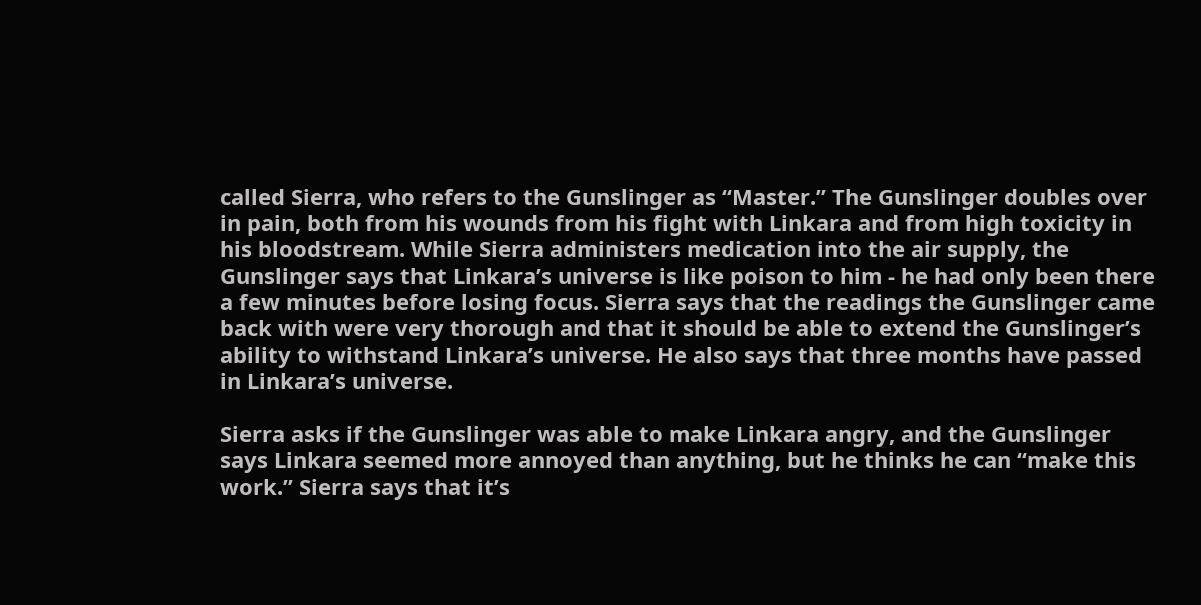called Sierra, who refers to the Gunslinger as “Master.” The Gunslinger doubles over in pain, both from his wounds from his fight with Linkara and from high toxicity in his bloodstream. While Sierra administers medication into the air supply, the Gunslinger says that Linkara’s universe is like poison to him - he had only been there a few minutes before losing focus. Sierra says that the readings the Gunslinger came back with were very thorough and that it should be able to extend the Gunslinger’s ability to withstand Linkara’s universe. He also says that three months have passed in Linkara’s universe.

Sierra asks if the Gunslinger was able to make Linkara angry, and the Gunslinger says Linkara seemed more annoyed than anything, but he thinks he can “make this work.” Sierra says that it’s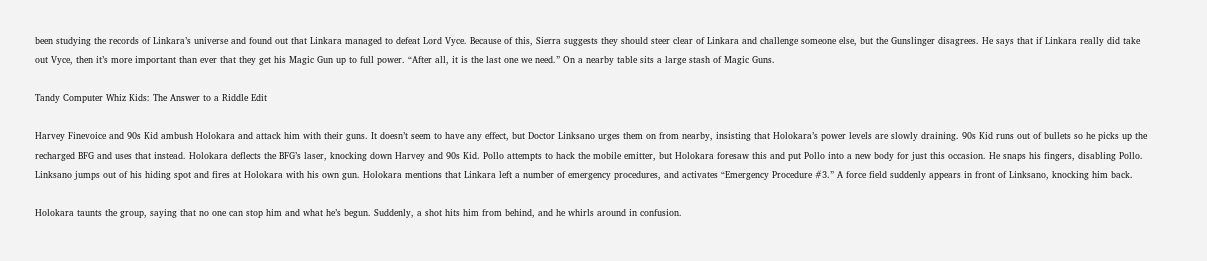been studying the records of Linkara’s universe and found out that Linkara managed to defeat Lord Vyce. Because of this, Sierra suggests they should steer clear of Linkara and challenge someone else, but the Gunslinger disagrees. He says that if Linkara really did take out Vyce, then it’s more important than ever that they get his Magic Gun up to full power. “After all, it is the last one we need.” On a nearby table sits a large stash of Magic Guns.

Tandy Computer Whiz Kids: The Answer to a Riddle Edit

Harvey Finevoice and 90s Kid ambush Holokara and attack him with their guns. It doesn’t seem to have any effect, but Doctor Linksano urges them on from nearby, insisting that Holokara’s power levels are slowly draining. 90s Kid runs out of bullets so he picks up the recharged BFG and uses that instead. Holokara deflects the BFG’s laser, knocking down Harvey and 90s Kid. Pollo attempts to hack the mobile emitter, but Holokara foresaw this and put Pollo into a new body for just this occasion. He snaps his fingers, disabling Pollo. Linksano jumps out of his hiding spot and fires at Holokara with his own gun. Holokara mentions that Linkara left a number of emergency procedures, and activates “Emergency Procedure #3.” A force field suddenly appears in front of Linksano, knocking him back.

Holokara taunts the group, saying that no one can stop him and what he’s begun. Suddenly, a shot hits him from behind, and he whirls around in confusion.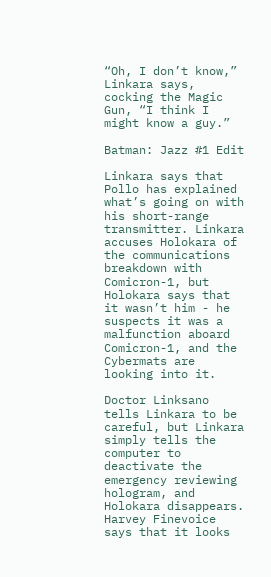“Oh, I don’t know,” Linkara says, cocking the Magic Gun, “I think I might know a guy.”

Batman: Jazz #1 Edit

Linkara says that Pollo has explained what’s going on with his short-range transmitter. Linkara accuses Holokara of the communications breakdown with Comicron-1, but Holokara says that it wasn’t him - he suspects it was a malfunction aboard Comicron-1, and the Cybermats are looking into it.

Doctor Linksano tells Linkara to be careful, but Linkara simply tells the computer to deactivate the emergency reviewing hologram, and Holokara disappears. Harvey Finevoice says that it looks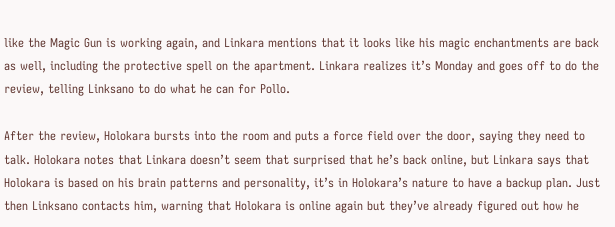like the Magic Gun is working again, and Linkara mentions that it looks like his magic enchantments are back as well, including the protective spell on the apartment. Linkara realizes it’s Monday and goes off to do the review, telling Linksano to do what he can for Pollo.

After the review, Holokara bursts into the room and puts a force field over the door, saying they need to talk. Holokara notes that Linkara doesn’t seem that surprised that he’s back online, but Linkara says that Holokara is based on his brain patterns and personality, it’s in Holokara’s nature to have a backup plan. Just then Linksano contacts him, warning that Holokara is online again but they’ve already figured out how he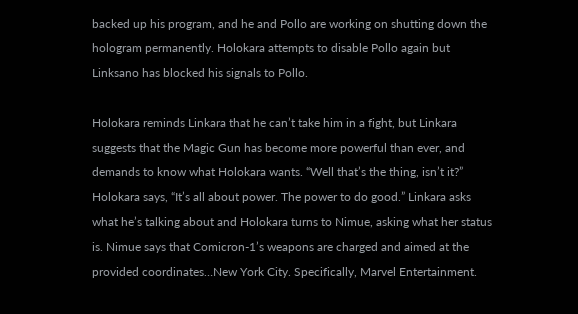backed up his program, and he and Pollo are working on shutting down the hologram permanently. Holokara attempts to disable Pollo again but Linksano has blocked his signals to Pollo.

Holokara reminds Linkara that he can’t take him in a fight, but Linkara suggests that the Magic Gun has become more powerful than ever, and demands to know what Holokara wants. “Well that’s the thing, isn’t it?” Holokara says, “It’s all about power. The power to do good.” Linkara asks what he’s talking about and Holokara turns to Nimue, asking what her status is. Nimue says that Comicron-1’s weapons are charged and aimed at the provided coordinates…New York City. Specifically, Marvel Entertainment.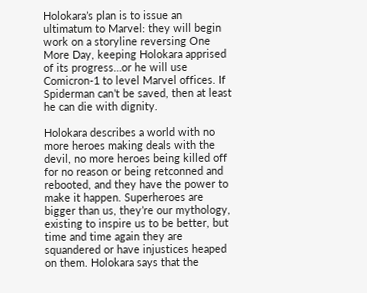Holokara’s plan is to issue an ultimatum to Marvel: they will begin work on a storyline reversing One More Day, keeping Holokara apprised of its progress…or he will use Comicron-1 to level Marvel offices. If Spiderman can’t be saved, then at least he can die with dignity.

Holokara describes a world with no more heroes making deals with the devil, no more heroes being killed off for no reason or being retconned and rebooted, and they have the power to make it happen. Superheroes are bigger than us, they’re our mythology, existing to inspire us to be better, but time and time again they are squandered or have injustices heaped on them. Holokara says that the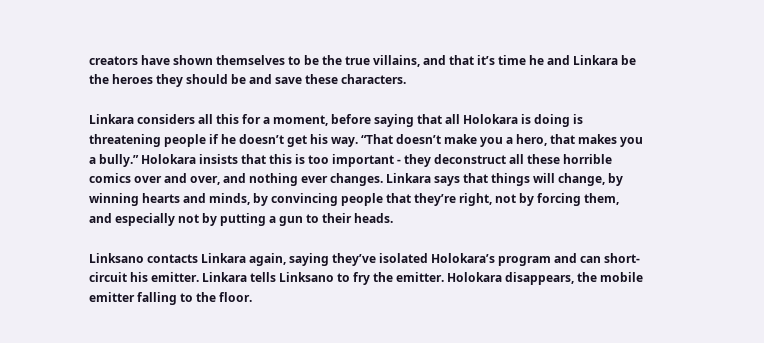creators have shown themselves to be the true villains, and that it’s time he and Linkara be the heroes they should be and save these characters.

Linkara considers all this for a moment, before saying that all Holokara is doing is threatening people if he doesn’t get his way. “That doesn’t make you a hero, that makes you a bully.” Holokara insists that this is too important - they deconstruct all these horrible comics over and over, and nothing ever changes. Linkara says that things will change, by winning hearts and minds, by convincing people that they’re right, not by forcing them, and especially not by putting a gun to their heads.

Linksano contacts Linkara again, saying they’ve isolated Holokara’s program and can short-circuit his emitter. Linkara tells Linksano to fry the emitter. Holokara disappears, the mobile emitter falling to the floor.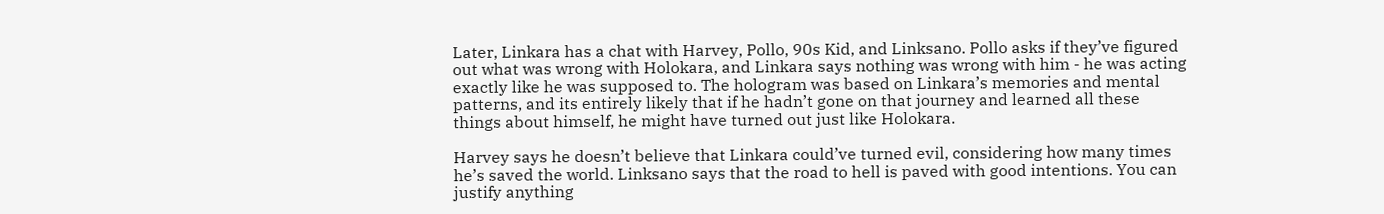Later, Linkara has a chat with Harvey, Pollo, 90s Kid, and Linksano. Pollo asks if they’ve figured out what was wrong with Holokara, and Linkara says nothing was wrong with him - he was acting exactly like he was supposed to. The hologram was based on Linkara’s memories and mental patterns, and its entirely likely that if he hadn’t gone on that journey and learned all these things about himself, he might have turned out just like Holokara.

Harvey says he doesn’t believe that Linkara could’ve turned evil, considering how many times he’s saved the world. Linksano says that the road to hell is paved with good intentions. You can justify anything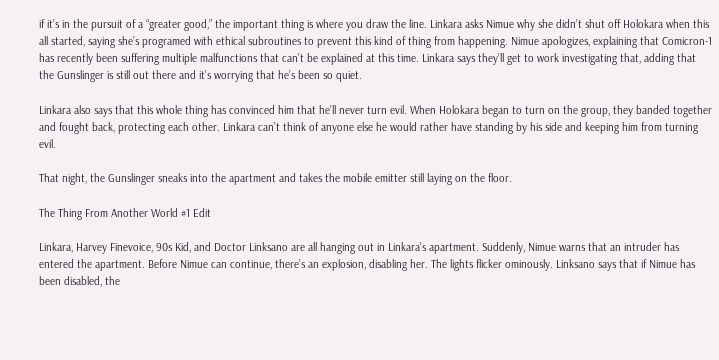if it’s in the pursuit of a “greater good,” the important thing is where you draw the line. Linkara asks Nimue why she didn’t shut off Holokara when this all started, saying she’s programed with ethical subroutines to prevent this kind of thing from happening. Nimue apologizes, explaining that Comicron-1 has recently been suffering multiple malfunctions that can’t be explained at this time. Linkara says they’ll get to work investigating that, adding that the Gunslinger is still out there and it’s worrying that he’s been so quiet.

Linkara also says that this whole thing has convinced him that he’ll never turn evil. When Holokara began to turn on the group, they banded together and fought back, protecting each other. Linkara can’t think of anyone else he would rather have standing by his side and keeping him from turning evil.

That night, the Gunslinger sneaks into the apartment and takes the mobile emitter still laying on the floor.

The Thing From Another World #1 Edit

Linkara, Harvey Finevoice, 90s Kid, and Doctor Linksano are all hanging out in Linkara’s apartment. Suddenly, Nimue warns that an intruder has entered the apartment. Before Nimue can continue, there’s an explosion, disabling her. The lights flicker ominously. Linksano says that if Nimue has been disabled, the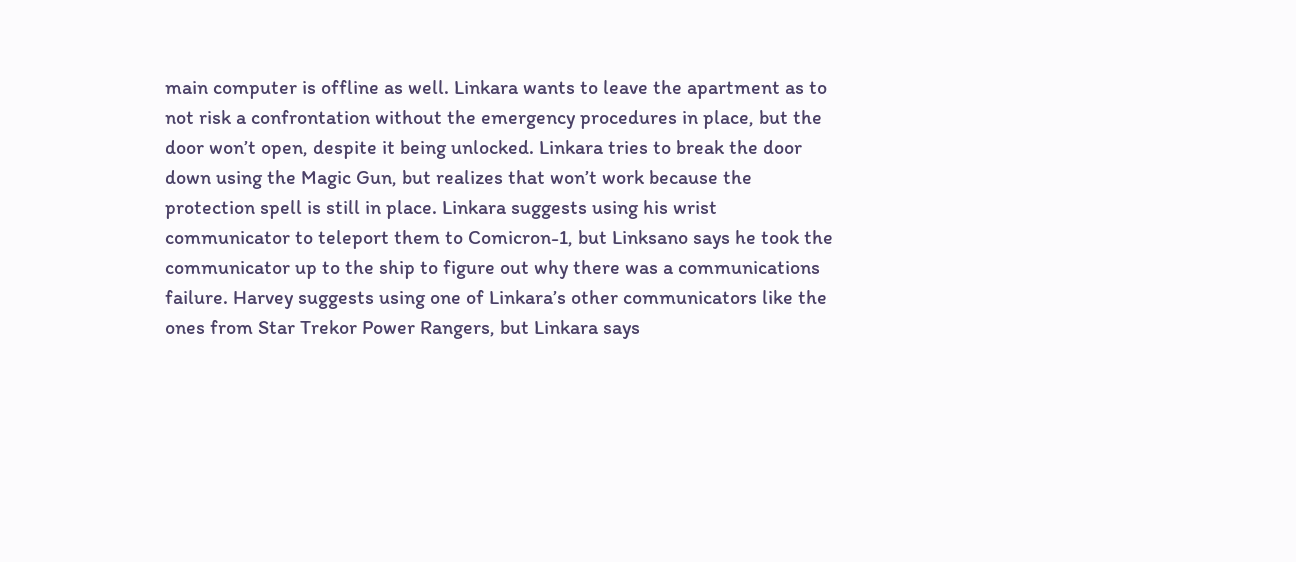main computer is offline as well. Linkara wants to leave the apartment as to not risk a confrontation without the emergency procedures in place, but the door won’t open, despite it being unlocked. Linkara tries to break the door down using the Magic Gun, but realizes that won’t work because the protection spell is still in place. Linkara suggests using his wrist communicator to teleport them to Comicron-1, but Linksano says he took the communicator up to the ship to figure out why there was a communications failure. Harvey suggests using one of Linkara’s other communicators like the ones from Star Trekor Power Rangers, but Linkara says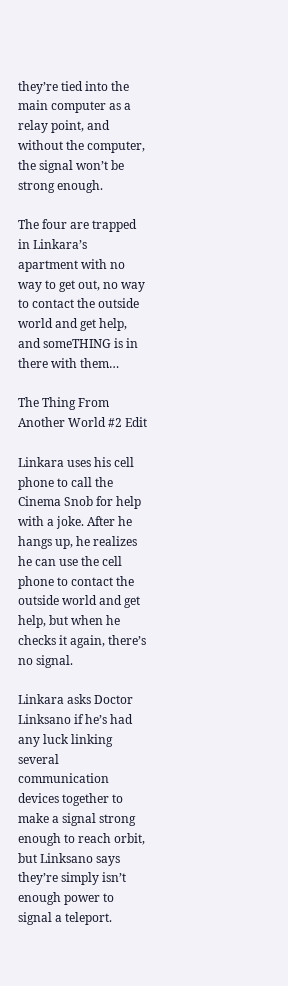they’re tied into the main computer as a relay point, and without the computer, the signal won’t be strong enough.

The four are trapped in Linkara’s apartment with no way to get out, no way to contact the outside world and get help, and someTHING is in there with them…

The Thing From Another World #2 Edit

Linkara uses his cell phone to call the Cinema Snob for help with a joke. After he hangs up, he realizes he can use the cell phone to contact the outside world and get help, but when he checks it again, there’s no signal.

Linkara asks Doctor Linksano if he’s had any luck linking several communication devices together to make a signal strong enough to reach orbit, but Linksano says they’re simply isn’t enough power to signal a teleport.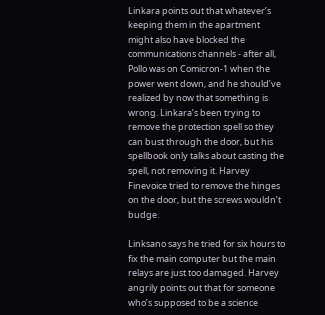Linkara points out that whatever’s keeping them in the apartment might also have blocked the communications channels - after all, Pollo was on Comicron-1 when the power went down, and he should’ve realized by now that something is wrong. Linkara’s been trying to remove the protection spell so they can bust through the door, but his spellbook only talks about casting the spell, not removing it. Harvey Finevoice tried to remove the hinges on the door, but the screws wouldn’t budge.

Linksano says he tried for six hours to fix the main computer but the main relays are just too damaged. Harvey angrily points out that for someone who’s supposed to be a science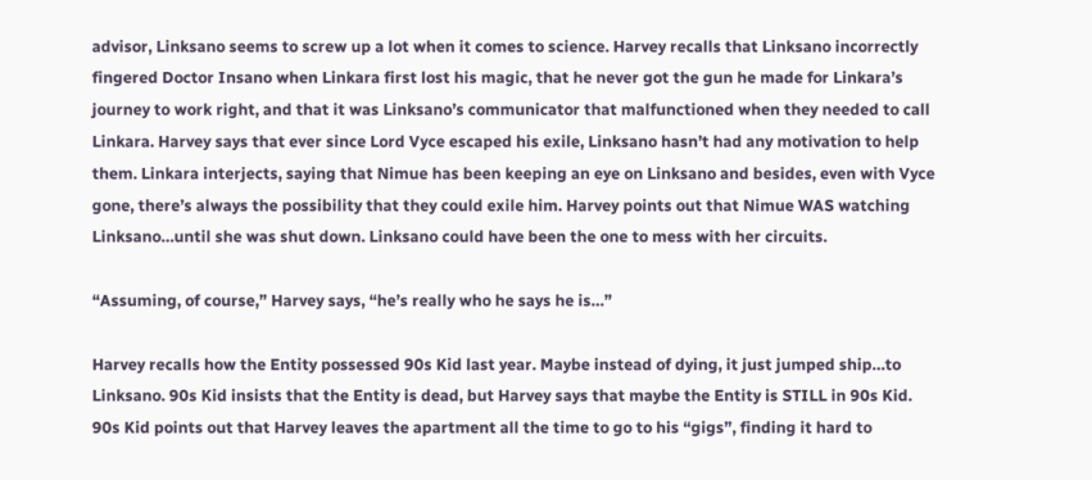advisor, Linksano seems to screw up a lot when it comes to science. Harvey recalls that Linksano incorrectly fingered Doctor Insano when Linkara first lost his magic, that he never got the gun he made for Linkara’s journey to work right, and that it was Linksano’s communicator that malfunctioned when they needed to call Linkara. Harvey says that ever since Lord Vyce escaped his exile, Linksano hasn’t had any motivation to help them. Linkara interjects, saying that Nimue has been keeping an eye on Linksano and besides, even with Vyce gone, there’s always the possibility that they could exile him. Harvey points out that Nimue WAS watching Linksano…until she was shut down. Linksano could have been the one to mess with her circuits.

“Assuming, of course,” Harvey says, “he’s really who he says he is…”

Harvey recalls how the Entity possessed 90s Kid last year. Maybe instead of dying, it just jumped ship…to Linksano. 90s Kid insists that the Entity is dead, but Harvey says that maybe the Entity is STILL in 90s Kid. 90s Kid points out that Harvey leaves the apartment all the time to go to his “gigs”, finding it hard to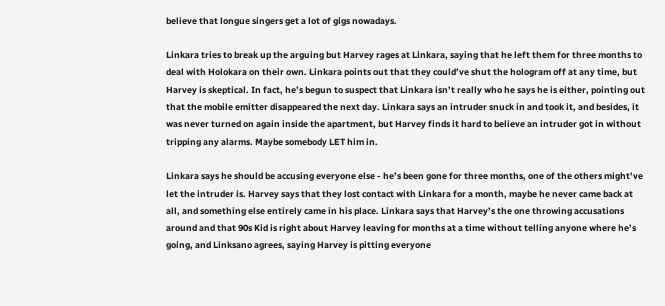believe that longue singers get a lot of gigs nowadays.

Linkara tries to break up the arguing but Harvey rages at Linkara, saying that he left them for three months to deal with Holokara on their own. Linkara points out that they could’ve shut the hologram off at any time, but Harvey is skeptical. In fact, he’s begun to suspect that Linkara isn’t really who he says he is either, pointing out that the mobile emitter disappeared the next day. Linkara says an intruder snuck in and took it, and besides, it was never turned on again inside the apartment, but Harvey finds it hard to believe an intruder got in without tripping any alarms. Maybe somebody LET him in.

Linkara says he should be accusing everyone else - he’s been gone for three months, one of the others might’ve let the intruder is. Harvey says that they lost contact with Linkara for a month, maybe he never came back at all, and something else entirely came in his place. Linkara says that Harvey’s the one throwing accusations around and that 90s Kid is right about Harvey leaving for months at a time without telling anyone where he’s going, and Linksano agrees, saying Harvey is pitting everyone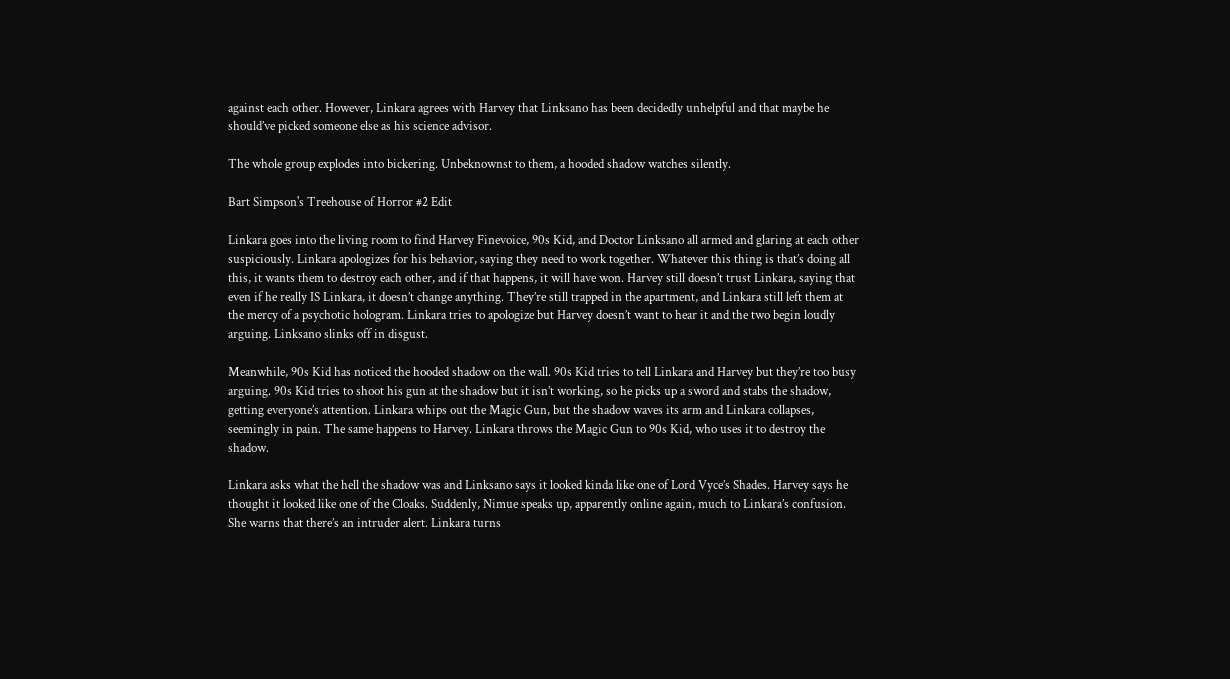against each other. However, Linkara agrees with Harvey that Linksano has been decidedly unhelpful and that maybe he should’ve picked someone else as his science advisor.

The whole group explodes into bickering. Unbeknownst to them, a hooded shadow watches silently.

Bart Simpson's Treehouse of Horror #2 Edit

Linkara goes into the living room to find Harvey Finevoice, 90s Kid, and Doctor Linksano all armed and glaring at each other suspiciously. Linkara apologizes for his behavior, saying they need to work together. Whatever this thing is that’s doing all this, it wants them to destroy each other, and if that happens, it will have won. Harvey still doesn’t trust Linkara, saying that even if he really IS Linkara, it doesn’t change anything. They’re still trapped in the apartment, and Linkara still left them at the mercy of a psychotic hologram. Linkara tries to apologize but Harvey doesn’t want to hear it and the two begin loudly arguing. Linksano slinks off in disgust.

Meanwhile, 90s Kid has noticed the hooded shadow on the wall. 90s Kid tries to tell Linkara and Harvey but they’re too busy arguing. 90s Kid tries to shoot his gun at the shadow but it isn’t working, so he picks up a sword and stabs the shadow, getting everyone’s attention. Linkara whips out the Magic Gun, but the shadow waves its arm and Linkara collapses, seemingly in pain. The same happens to Harvey. Linkara throws the Magic Gun to 90s Kid, who uses it to destroy the shadow.

Linkara asks what the hell the shadow was and Linksano says it looked kinda like one of Lord Vyce’s Shades. Harvey says he thought it looked like one of the Cloaks. Suddenly, Nimue speaks up, apparently online again, much to Linkara’s confusion. She warns that there’s an intruder alert. Linkara turns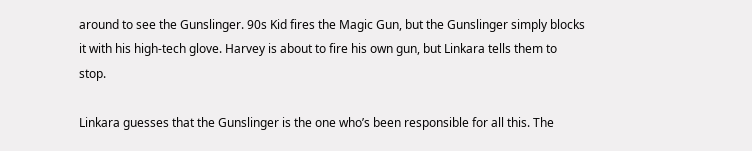around to see the Gunslinger. 90s Kid fires the Magic Gun, but the Gunslinger simply blocks it with his high-tech glove. Harvey is about to fire his own gun, but Linkara tells them to stop.

Linkara guesses that the Gunslinger is the one who’s been responsible for all this. The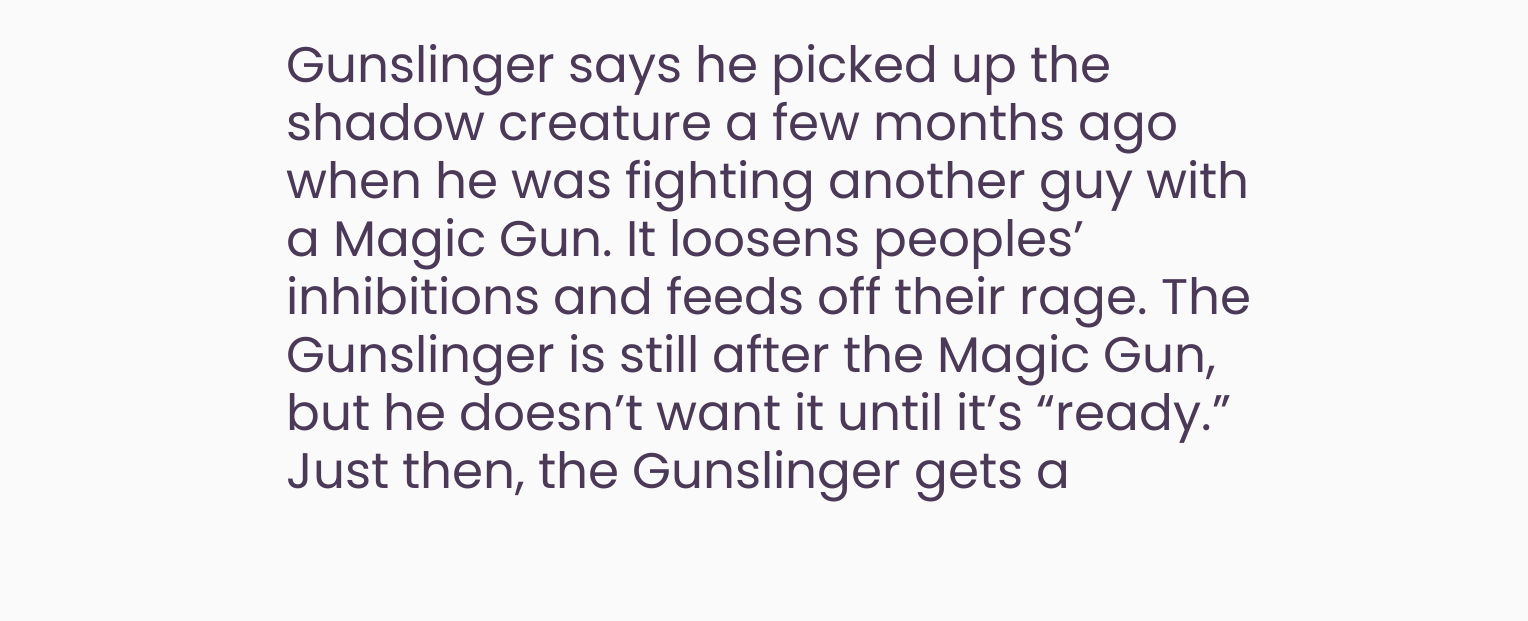Gunslinger says he picked up the shadow creature a few months ago when he was fighting another guy with a Magic Gun. It loosens peoples’ inhibitions and feeds off their rage. The Gunslinger is still after the Magic Gun, but he doesn’t want it until it’s “ready.” Just then, the Gunslinger gets a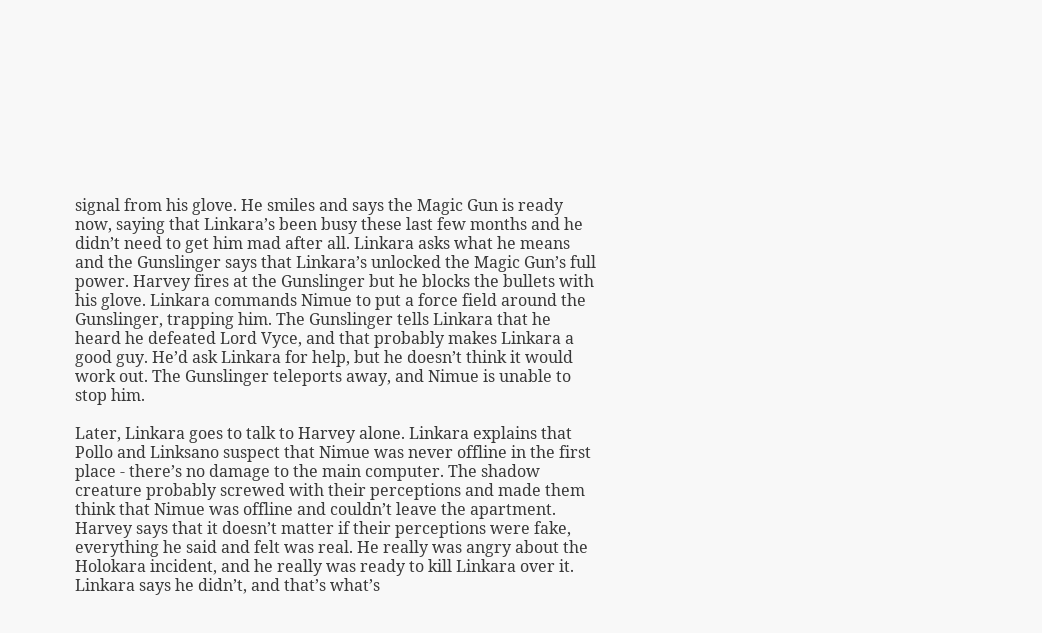signal from his glove. He smiles and says the Magic Gun is ready now, saying that Linkara’s been busy these last few months and he didn’t need to get him mad after all. Linkara asks what he means and the Gunslinger says that Linkara’s unlocked the Magic Gun’s full power. Harvey fires at the Gunslinger but he blocks the bullets with his glove. Linkara commands Nimue to put a force field around the Gunslinger, trapping him. The Gunslinger tells Linkara that he heard he defeated Lord Vyce, and that probably makes Linkara a good guy. He’d ask Linkara for help, but he doesn’t think it would work out. The Gunslinger teleports away, and Nimue is unable to stop him.

Later, Linkara goes to talk to Harvey alone. Linkara explains that Pollo and Linksano suspect that Nimue was never offline in the first place - there’s no damage to the main computer. The shadow creature probably screwed with their perceptions and made them think that Nimue was offline and couldn’t leave the apartment. Harvey says that it doesn’t matter if their perceptions were fake, everything he said and felt was real. He really was angry about the Holokara incident, and he really was ready to kill Linkara over it. Linkara says he didn’t, and that’s what’s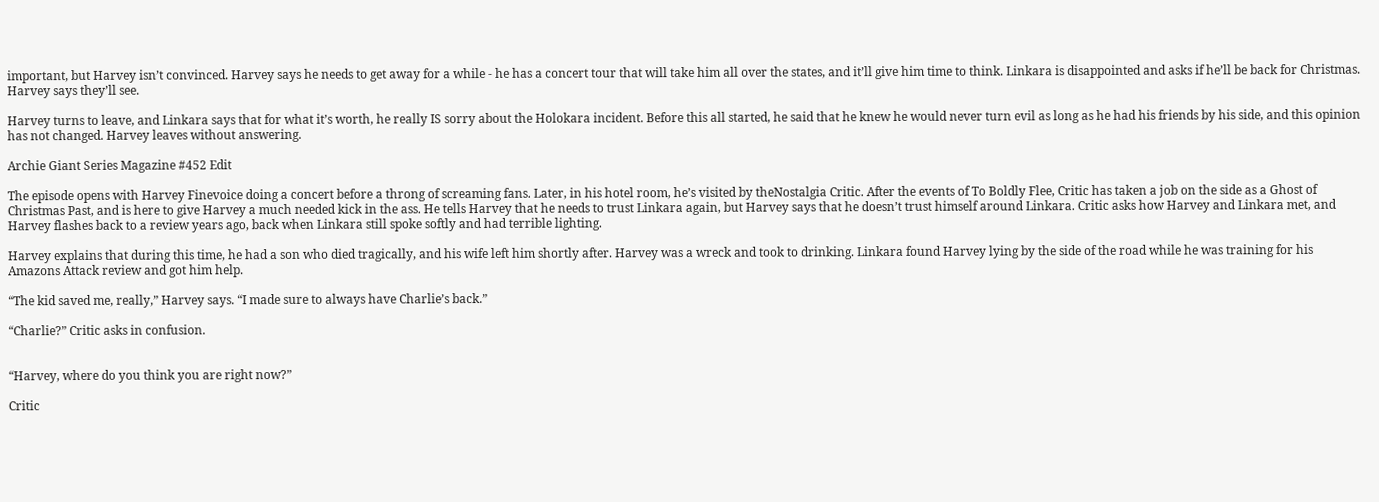important, but Harvey isn’t convinced. Harvey says he needs to get away for a while - he has a concert tour that will take him all over the states, and it’ll give him time to think. Linkara is disappointed and asks if he’ll be back for Christmas. Harvey says they’ll see.

Harvey turns to leave, and Linkara says that for what it’s worth, he really IS sorry about the Holokara incident. Before this all started, he said that he knew he would never turn evil as long as he had his friends by his side, and this opinion has not changed. Harvey leaves without answering.

Archie Giant Series Magazine #452 Edit

The episode opens with Harvey Finevoice doing a concert before a throng of screaming fans. Later, in his hotel room, he’s visited by theNostalgia Critic. After the events of To Boldly Flee, Critic has taken a job on the side as a Ghost of Christmas Past, and is here to give Harvey a much needed kick in the ass. He tells Harvey that he needs to trust Linkara again, but Harvey says that he doesn’t trust himself around Linkara. Critic asks how Harvey and Linkara met, and Harvey flashes back to a review years ago, back when Linkara still spoke softly and had terrible lighting.

Harvey explains that during this time, he had a son who died tragically, and his wife left him shortly after. Harvey was a wreck and took to drinking. Linkara found Harvey lying by the side of the road while he was training for his Amazons Attack review and got him help.

“The kid saved me, really,” Harvey says. “I made sure to always have Charlie’s back.”

“Charlie?” Critic asks in confusion.


“Harvey, where do you think you are right now?”

Critic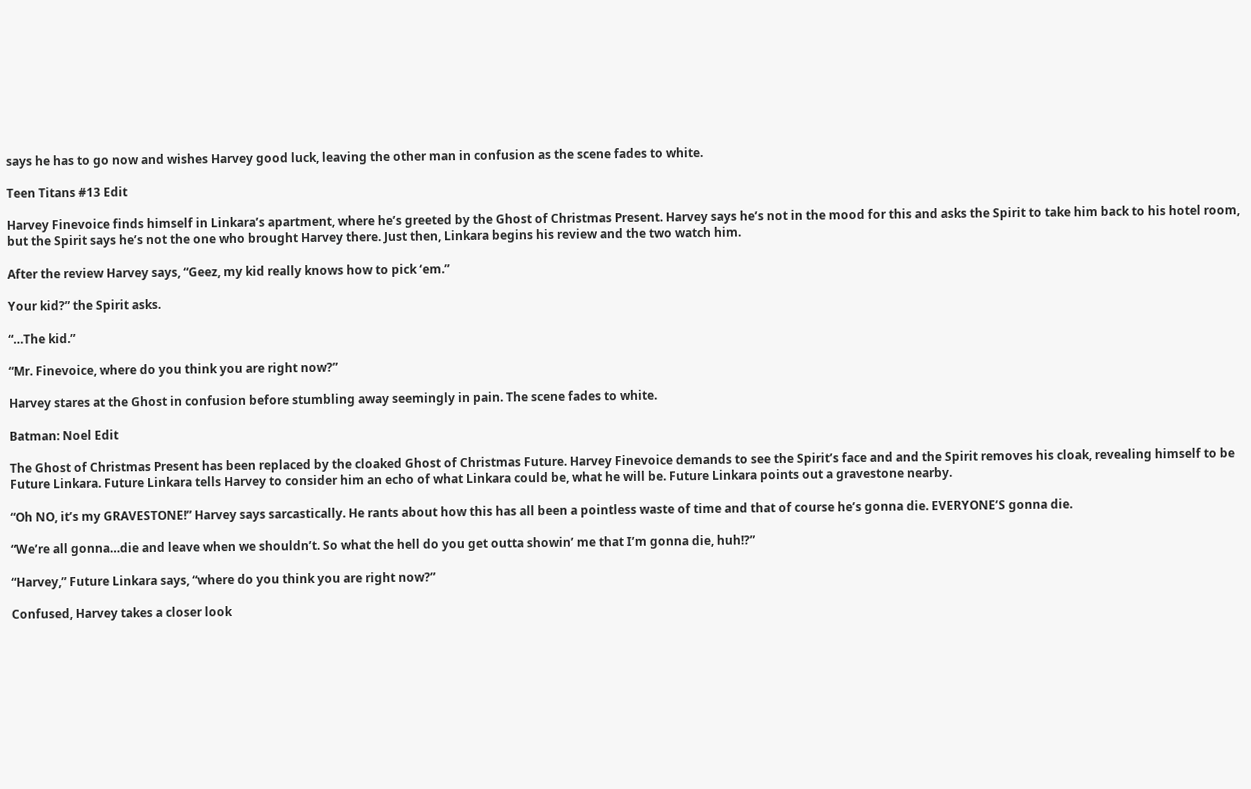says he has to go now and wishes Harvey good luck, leaving the other man in confusion as the scene fades to white.

Teen Titans #13 Edit

Harvey Finevoice finds himself in Linkara’s apartment, where he’s greeted by the Ghost of Christmas Present. Harvey says he’s not in the mood for this and asks the Spirit to take him back to his hotel room, but the Spirit says he’s not the one who brought Harvey there. Just then, Linkara begins his review and the two watch him.

After the review Harvey says, “Geez, my kid really knows how to pick ‘em.”

Your kid?” the Spirit asks.

“…The kid.”

“Mr. Finevoice, where do you think you are right now?”

Harvey stares at the Ghost in confusion before stumbling away seemingly in pain. The scene fades to white.

Batman: Noel Edit

The Ghost of Christmas Present has been replaced by the cloaked Ghost of Christmas Future. Harvey Finevoice demands to see the Spirit’s face and and the Spirit removes his cloak, revealing himself to be Future Linkara. Future Linkara tells Harvey to consider him an echo of what Linkara could be, what he will be. Future Linkara points out a gravestone nearby.

“Oh NO, it’s my GRAVESTONE!” Harvey says sarcastically. He rants about how this has all been a pointless waste of time and that of course he’s gonna die. EVERYONE’S gonna die.

“We’re all gonna…die and leave when we shouldn’t. So what the hell do you get outta showin’ me that I’m gonna die, huh!?”

“Harvey,” Future Linkara says, “where do you think you are right now?”

Confused, Harvey takes a closer look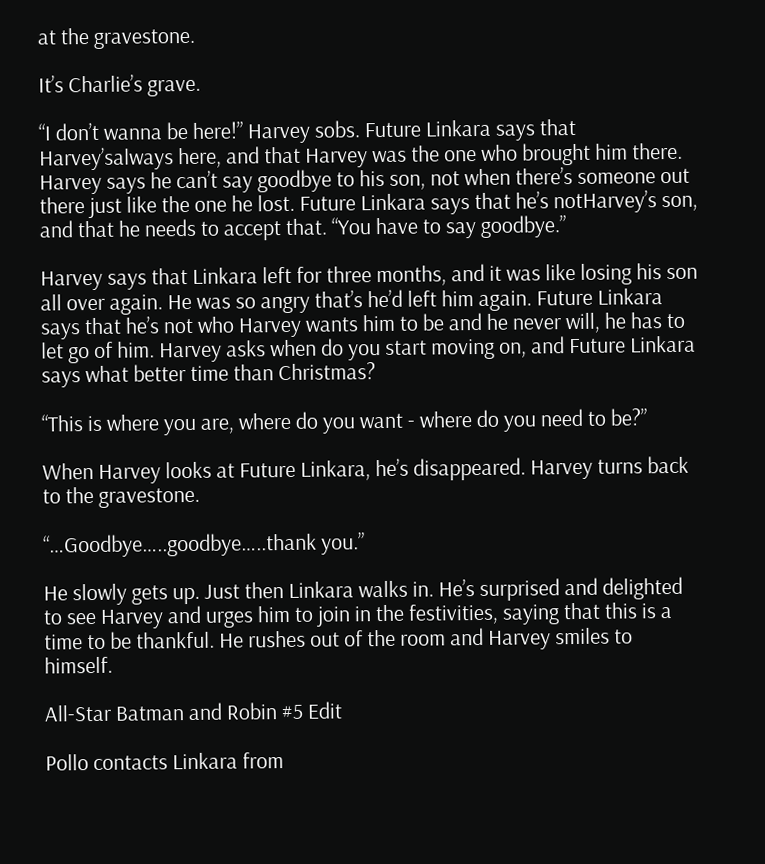at the gravestone.

It’s Charlie’s grave.

“I don’t wanna be here!” Harvey sobs. Future Linkara says that Harvey’salways here, and that Harvey was the one who brought him there. Harvey says he can’t say goodbye to his son, not when there’s someone out there just like the one he lost. Future Linkara says that he’s notHarvey’s son, and that he needs to accept that. “You have to say goodbye.”

Harvey says that Linkara left for three months, and it was like losing his son all over again. He was so angry that’s he’d left him again. Future Linkara says that he’s not who Harvey wants him to be and he never will, he has to let go of him. Harvey asks when do you start moving on, and Future Linkara says what better time than Christmas?

“This is where you are, where do you want - where do you need to be?”

When Harvey looks at Future Linkara, he’s disappeared. Harvey turns back to the gravestone.

“…Goodbye…..goodbye…..thank you.”

He slowly gets up. Just then Linkara walks in. He’s surprised and delighted to see Harvey and urges him to join in the festivities, saying that this is a time to be thankful. He rushes out of the room and Harvey smiles to himself.

All-Star Batman and Robin #5 Edit

Pollo contacts Linkara from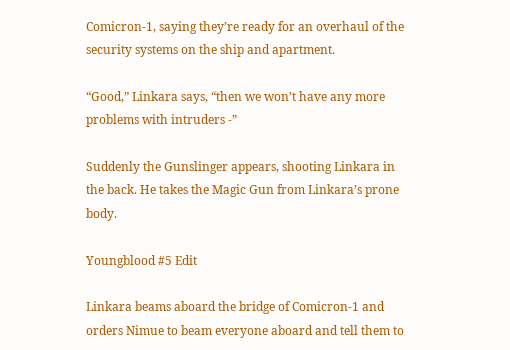Comicron-1, saying they’re ready for an overhaul of the security systems on the ship and apartment.

“Good,” Linkara says, “then we won’t have any more problems with intruders -”

Suddenly the Gunslinger appears, shooting Linkara in the back. He takes the Magic Gun from Linkara’s prone body.

Youngblood #5 Edit

Linkara beams aboard the bridge of Comicron-1 and orders Nimue to beam everyone aboard and tell them to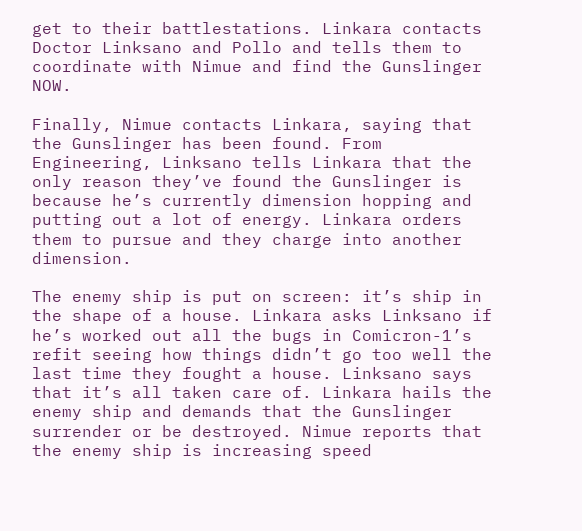get to their battlestations. Linkara contacts Doctor Linksano and Pollo and tells them to coordinate with Nimue and find the Gunslinger NOW.

Finally, Nimue contacts Linkara, saying that the Gunslinger has been found. From Engineering, Linksano tells Linkara that the only reason they’ve found the Gunslinger is because he’s currently dimension hopping and putting out a lot of energy. Linkara orders them to pursue and they charge into another dimension.

The enemy ship is put on screen: it’s ship in the shape of a house. Linkara asks Linksano if he’s worked out all the bugs in Comicron-1’s refit seeing how things didn’t go too well the last time they fought a house. Linksano says that it’s all taken care of. Linkara hails the enemy ship and demands that the Gunslinger surrender or be destroyed. Nimue reports that the enemy ship is increasing speed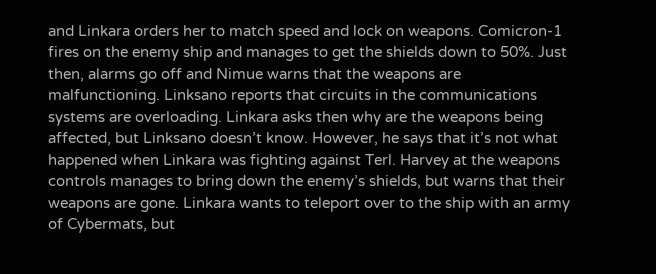and Linkara orders her to match speed and lock on weapons. Comicron-1 fires on the enemy ship and manages to get the shields down to 50%. Just then, alarms go off and Nimue warns that the weapons are malfunctioning. Linksano reports that circuits in the communications systems are overloading. Linkara asks then why are the weapons being affected, but Linksano doesn’t know. However, he says that it’s not what happened when Linkara was fighting against Terl. Harvey at the weapons controls manages to bring down the enemy’s shields, but warns that their weapons are gone. Linkara wants to teleport over to the ship with an army of Cybermats, but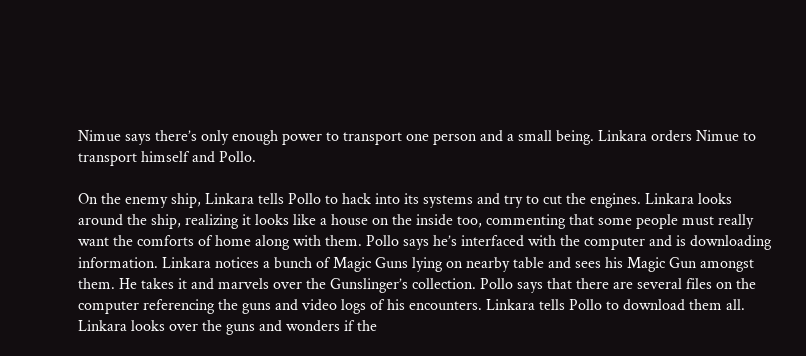Nimue says there’s only enough power to transport one person and a small being. Linkara orders Nimue to transport himself and Pollo.

On the enemy ship, Linkara tells Pollo to hack into its systems and try to cut the engines. Linkara looks around the ship, realizing it looks like a house on the inside too, commenting that some people must really want the comforts of home along with them. Pollo says he’s interfaced with the computer and is downloading information. Linkara notices a bunch of Magic Guns lying on nearby table and sees his Magic Gun amongst them. He takes it and marvels over the Gunslinger’s collection. Pollo says that there are several files on the computer referencing the guns and video logs of his encounters. Linkara tells Pollo to download them all. Linkara looks over the guns and wonders if the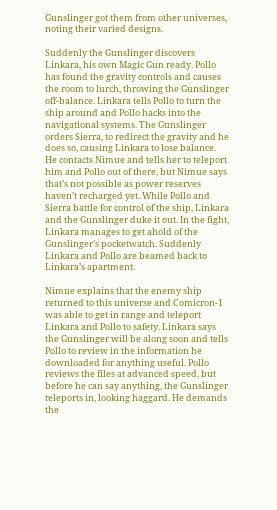Gunslinger got them from other universes, noting their varied designs.

Suddenly the Gunslinger discovers Linkara, his own Magic Gun ready. Pollo has found the gravity controls and causes the room to lurch, throwing the Gunslinger off-balance. Linkara tells Pollo to turn the ship around and Pollo hacks into the navigational systems. The Gunslinger orders Sierra, to redirect the gravity and he does so, causing Linkara to lose balance. He contacts Nimue and tells her to teleport him and Pollo out of there, but Nimue says that’s not possible as power reserves haven’t recharged yet. While Pollo and Sierra battle for control of the ship, Linkara and the Gunslinger duke it out. In the fight, Linkara manages to get ahold of the Gunslinger’s pocketwatch. Suddenly Linkara and Pollo are beamed back to Linkara’s apartment.

Nimue explains that the enemy ship returned to this universe and Comicron-1 was able to get in range and teleport Linkara and Pollo to safety. Linkara says the Gunslinger will be along soon and tells Pollo to review in the information he downloaded for anything useful. Pollo reviews the files at advanced speed, but before he can say anything, the Gunslinger teleports in, looking haggard. He demands the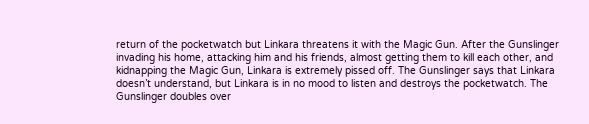return of the pocketwatch but Linkara threatens it with the Magic Gun. After the Gunslinger invading his home, attacking him and his friends, almost getting them to kill each other, and kidnapping the Magic Gun, Linkara is extremely pissed off. The Gunslinger says that Linkara doesn’t understand, but Linkara is in no mood to listen and destroys the pocketwatch. The Gunslinger doubles over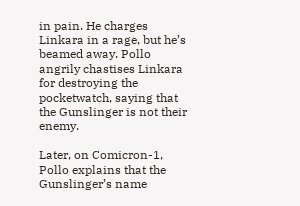in pain. He charges Linkara in a rage, but he’s beamed away. Pollo angrily chastises Linkara for destroying the pocketwatch, saying that the Gunslinger is not their enemy.

Later, on Comicron-1, Pollo explains that the Gunslinger’s name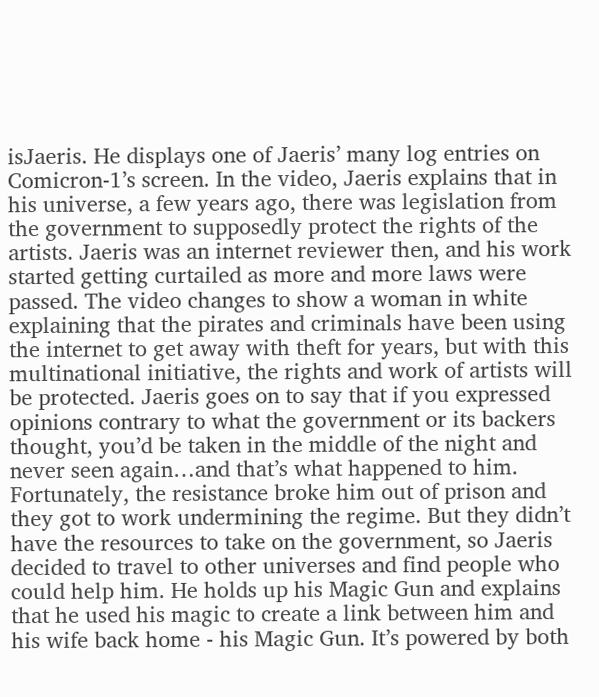isJaeris. He displays one of Jaeris’ many log entries on Comicron-1’s screen. In the video, Jaeris explains that in his universe, a few years ago, there was legislation from the government to supposedly protect the rights of the artists. Jaeris was an internet reviewer then, and his work started getting curtailed as more and more laws were passed. The video changes to show a woman in white explaining that the pirates and criminals have been using the internet to get away with theft for years, but with this multinational initiative, the rights and work of artists will be protected. Jaeris goes on to say that if you expressed opinions contrary to what the government or its backers thought, you’d be taken in the middle of the night and never seen again…and that’s what happened to him. Fortunately, the resistance broke him out of prison and they got to work undermining the regime. But they didn’t have the resources to take on the government, so Jaeris decided to travel to other universes and find people who could help him. He holds up his Magic Gun and explains that he used his magic to create a link between him and his wife back home - his Magic Gun. It’s powered by both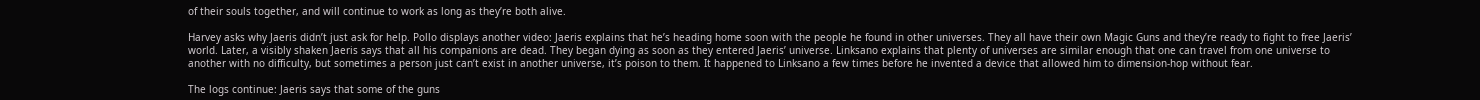of their souls together, and will continue to work as long as they’re both alive.

Harvey asks why Jaeris didn’t just ask for help. Pollo displays another video: Jaeris explains that he’s heading home soon with the people he found in other universes. They all have their own Magic Guns and they’re ready to fight to free Jaeris’ world. Later, a visibly shaken Jaeris says that all his companions are dead. They began dying as soon as they entered Jaeris’ universe. Linksano explains that plenty of universes are similar enough that one can travel from one universe to another with no difficulty, but sometimes a person just can’t exist in another universe, it’s poison to them. It happened to Linksano a few times before he invented a device that allowed him to dimension-hop without fear.

The logs continue: Jaeris says that some of the guns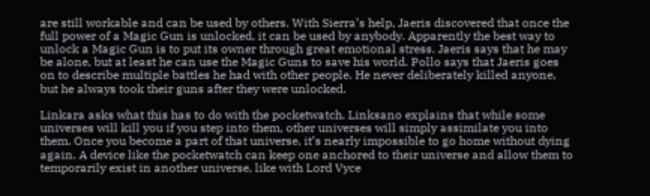are still workable and can be used by others. With Sierra’s help, Jaeris discovered that once the full power of a Magic Gun is unlocked, it can be used by anybody. Apparently the best way to unlock a Magic Gun is to put its owner through great emotional stress. Jaeris says that he may be alone, but at least he can use the Magic Guns to save his world. Pollo says that Jaeris goes on to describe multiple battles he had with other people. He never deliberately killed anyone, but he always took their guns after they were unlocked.

Linkara asks what this has to do with the pocketwatch. Linksano explains that while some universes will kill you if you step into them, other universes will simply assimilate you into them. Once you become a part of that universe, it’s nearly impossible to go home without dying again. A device like the pocketwatch can keep one anchored to their universe and allow them to temporarily exist in another universe, like with Lord Vyce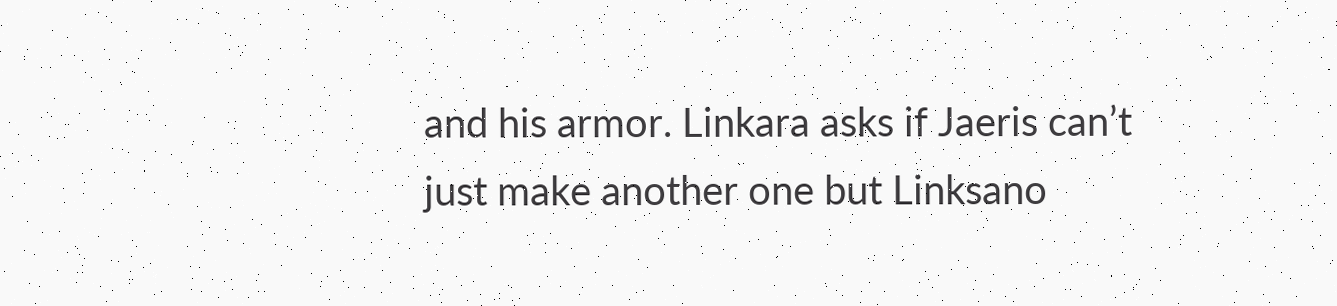and his armor. Linkara asks if Jaeris can’t just make another one but Linksano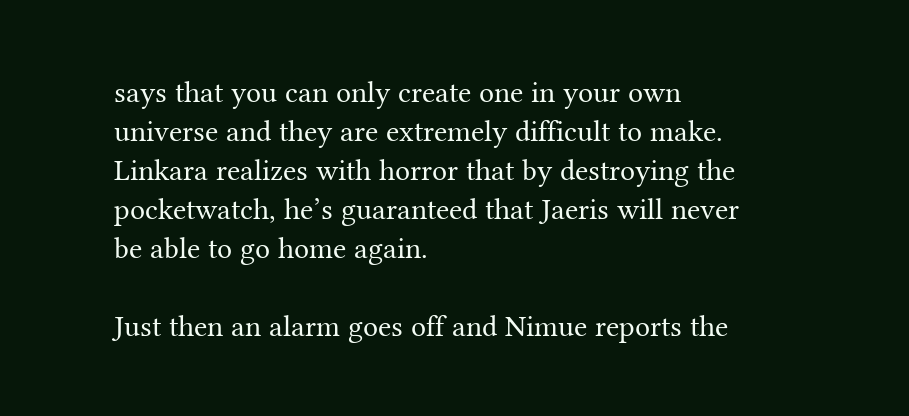says that you can only create one in your own universe and they are extremely difficult to make. Linkara realizes with horror that by destroying the pocketwatch, he’s guaranteed that Jaeris will never be able to go home again.

Just then an alarm goes off and Nimue reports the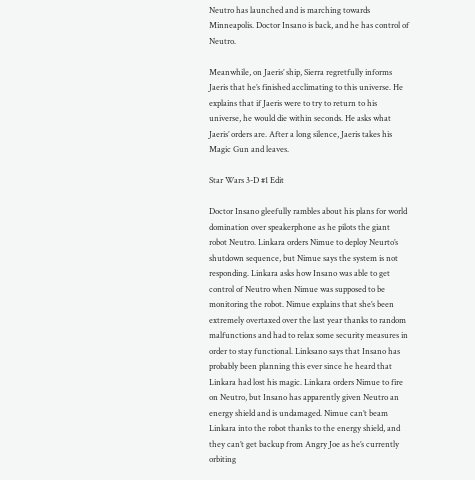Neutro has launched and is marching towards Minneapolis. Doctor Insano is back, and he has control of Neutro.

Meanwhile, on Jaeris’ ship, Sierra regretfully informs Jaeris that he’s finished acclimating to this universe. He explains that if Jaeris were to try to return to his universe, he would die within seconds. He asks what Jaeris’ orders are. After a long silence, Jaeris takes his Magic Gun and leaves.

Star Wars 3-D #1 Edit

Doctor Insano gleefully rambles about his plans for world domination over speakerphone as he pilots the giant robot Neutro. Linkara orders Nimue to deploy Neurto’s shutdown sequence, but Nimue says the system is not responding. Linkara asks how Insano was able to get control of Neutro when Nimue was supposed to be monitoring the robot. Nimue explains that she’s been extremely overtaxed over the last year thanks to random malfunctions and had to relax some security measures in order to stay functional. Linksano says that Insano has probably been planning this ever since he heard that Linkara had lost his magic. Linkara orders Nimue to fire on Neutro, but Insano has apparently given Neutro an energy shield and is undamaged. Nimue can’t beam Linkara into the robot thanks to the energy shield, and they can’t get backup from Angry Joe as he’s currently orbiting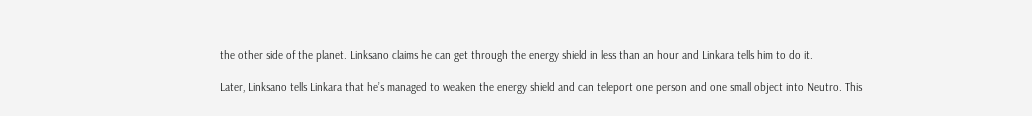the other side of the planet. Linksano claims he can get through the energy shield in less than an hour and Linkara tells him to do it.

Later, Linksano tells Linkara that he’s managed to weaken the energy shield and can teleport one person and one small object into Neutro. This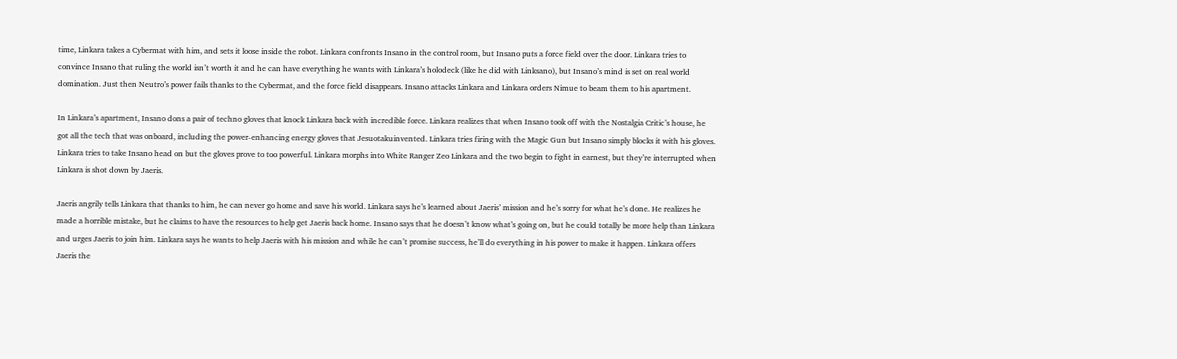time, Linkara takes a Cybermat with him, and sets it loose inside the robot. Linkara confronts Insano in the control room, but Insano puts a force field over the door. Linkara tries to convince Insano that ruling the world isn’t worth it and he can have everything he wants with Linkara’s holodeck (like he did with Linksano), but Insano’s mind is set on real world domination. Just then Neutro’s power fails thanks to the Cybermat, and the force field disappears. Insano attacks Linkara and Linkara orders Nimue to beam them to his apartment.

In Linkara’s apartment, Insano dons a pair of techno gloves that knock Linkara back with incredible force. Linkara realizes that when Insano took off with the Nostalgia Critic’s house, he got all the tech that was onboard, including the power-enhancing energy gloves that Jesuotakuinvented. Linkara tries firing with the Magic Gun but Insano simply blocks it with his gloves. Linkara tries to take Insano head on but the gloves prove to too powerful. Linkara morphs into White Ranger Zeo Linkara and the two begin to fight in earnest, but they’re interrupted when Linkara is shot down by Jaeris.

Jaeris angrily tells Linkara that thanks to him, he can never go home and save his world. Linkara says he’s learned about Jaeris’ mission and he’s sorry for what he’s done. He realizes he made a horrible mistake, but he claims to have the resources to help get Jaeris back home. Insano says that he doesn’t know what’s going on, but he could totally be more help than Linkara and urges Jaeris to join him. Linkara says he wants to help Jaeris with his mission and while he can’t promise success, he’ll do everything in his power to make it happen. Linkara offers Jaeris the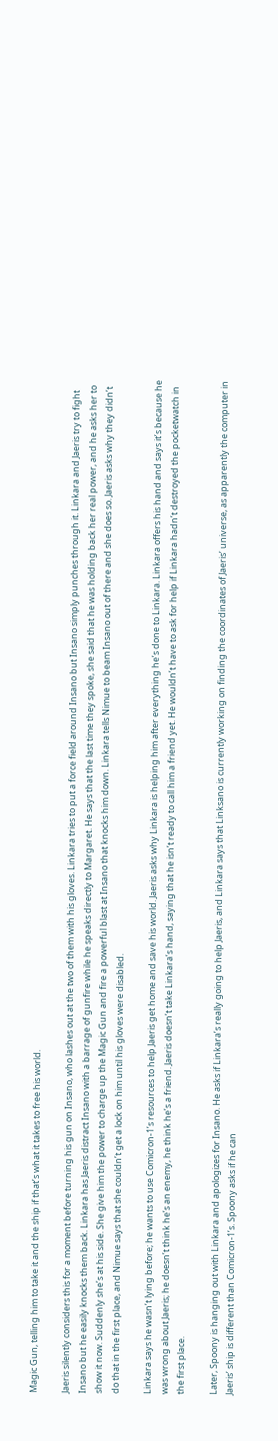Magic Gun, telling him to take it and the ship if that’s what it takes to free his world.

Jaeris silently considers this for a moment before turning his gun on Insano, who lashes out at the two of them with his gloves. Linkara tries to put a force field around Insano but Insano simply punches through it. Linkara and Jaeris try to fight Insano but he easily knocks them back. Linkara has Jaeris distract Insano with a barrage of gunfire while he speaks directly to Margaret. He says that the last time they spoke, she said that he was holding back her real power, and he asks her to show it now. Suddenly she’s at his side. She give him the power to charge up the Magic Gun and fire a powerful blast at Insano that knocks him down. Linkara tells Nimue to beam Insano out of there and she does so. Jaeris asks why they didn’t do that in the first place, and Nimue says that she couldn’t get a lock on him until his gloves were disabled.

Linkara says he wasn’t lying before; he wants to use Comicron-1’s resources to help Jaeris get home and save his world. Jaeris asks why Linkara is helping him after everything he’s done to Linkara. Linkara offers his hand and says it’s because he was wrong about Jaeris; he doesn’t think he’s an enemy, he think he’s a friend. Jaeris doesn’t take Linkara’s hand, saying that he isn’t ready to call him a friend yet. He wouldn’t have to ask for help if Linkara hadn’t destroyed the pocketwatch in the first place.

Later, Spoony is hanging out with Linkara and apologizes for Insano. He asks if Linkara’s really going to help Jaeris, and Linkara says that Linksano is currently working on finding the coordinates of Jaeris’ universe, as apparently the computer in Jaeris’ ship is different than Comicron-1’s. Spoony asks if he can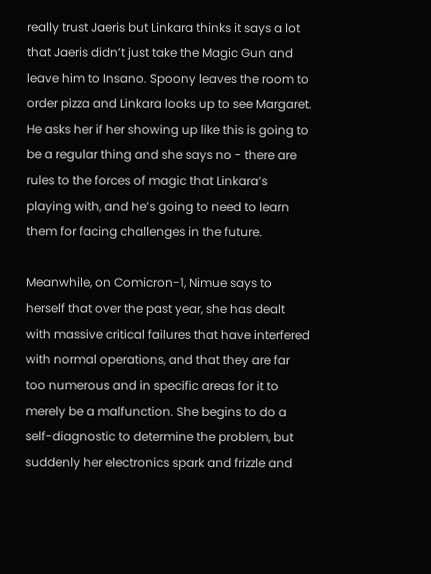really trust Jaeris but Linkara thinks it says a lot that Jaeris didn’t just take the Magic Gun and leave him to Insano. Spoony leaves the room to order pizza and Linkara looks up to see Margaret. He asks her if her showing up like this is going to be a regular thing and she says no - there are rules to the forces of magic that Linkara’s playing with, and he’s going to need to learn them for facing challenges in the future.

Meanwhile, on Comicron-1, Nimue says to herself that over the past year, she has dealt with massive critical failures that have interfered with normal operations, and that they are far too numerous and in specific areas for it to merely be a malfunction. She begins to do a self-diagnostic to determine the problem, but suddenly her electronics spark and frizzle and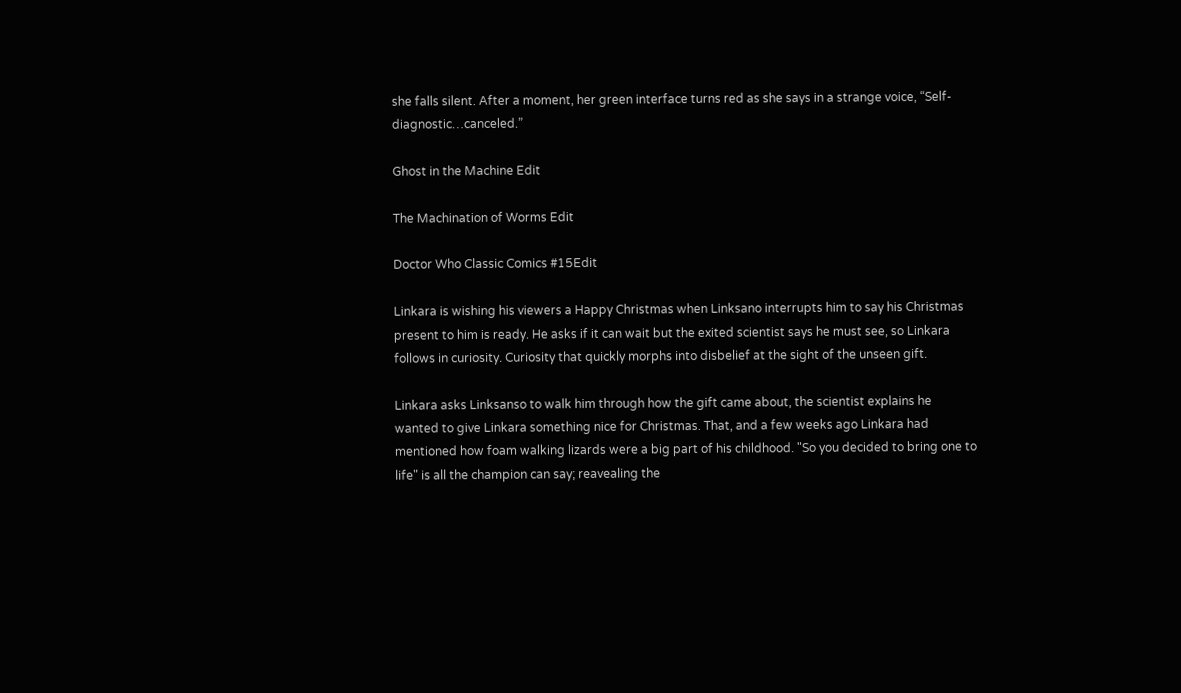she falls silent. After a moment, her green interface turns red as she says in a strange voice, “Self-diagnostic…canceled.”

Ghost in the Machine Edit

The Machination of Worms Edit

Doctor Who Classic Comics #15Edit

Linkara is wishing his viewers a Happy Christmas when Linksano interrupts him to say his Christmas present to him is ready. He asks if it can wait but the exited scientist says he must see, so Linkara follows in curiosity. Curiosity that quickly morphs into disbelief at the sight of the unseen gift.

Linkara asks Linksanso to walk him through how the gift came about, the scientist explains he wanted to give Linkara something nice for Christmas. That, and a few weeks ago Linkara had mentioned how foam walking lizards were a big part of his childhood. "So you decided to bring one to life" is all the champion can say; reavealing the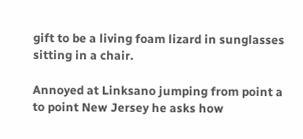gift to be a living foam lizard in sunglasses sitting in a chair.

Annoyed at Linksano jumping from point a to point New Jersey he asks how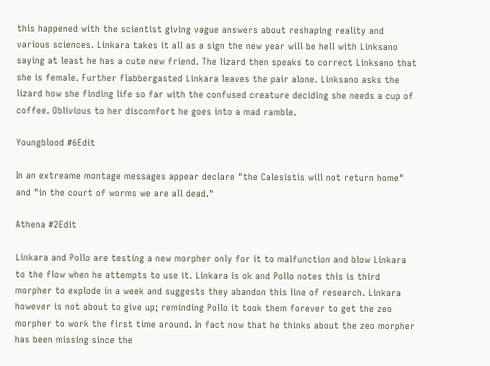this happened with the scientist giving vague answers about reshaping reality and various sciences. Linkara takes it all as a sign the new year will be hell with Linksano saying at least he has a cute new friend. The lizard then speaks to correct Linksano that she is female. Further flabbergasted Linkara leaves the pair alone. Linksano asks the lizard how she finding life so far with the confused creature deciding she needs a cup of coffee. Oblivious to her discomfort he goes into a mad ramble.

Youngblood #6Edit

In an extreame montage messages appear declare "the Calesistis will not return home" and "in the court of worms we are all dead."

Athena #2Edit

Linkara and Pollo are testing a new morpher only for it to malfunction and blow Linkara to the flow when he attempts to use it. Linkara is ok and Pollo notes this is third morpher to explode in a week and suggests they abandon this line of research. Linkara however is not about to give up; reminding Pollo it took them forever to get the zeo morpher to work the first time around. In fact now that he thinks about the zeo morpher has been missing since the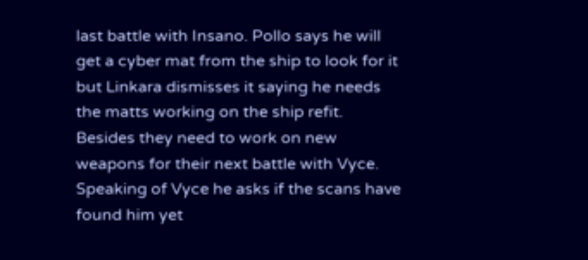last battle with Insano. Pollo says he will get a cyber mat from the ship to look for it but Linkara dismisses it saying he needs the matts working on the ship refit. Besides they need to work on new weapons for their next battle with Vyce. Speaking of Vyce he asks if the scans have found him yet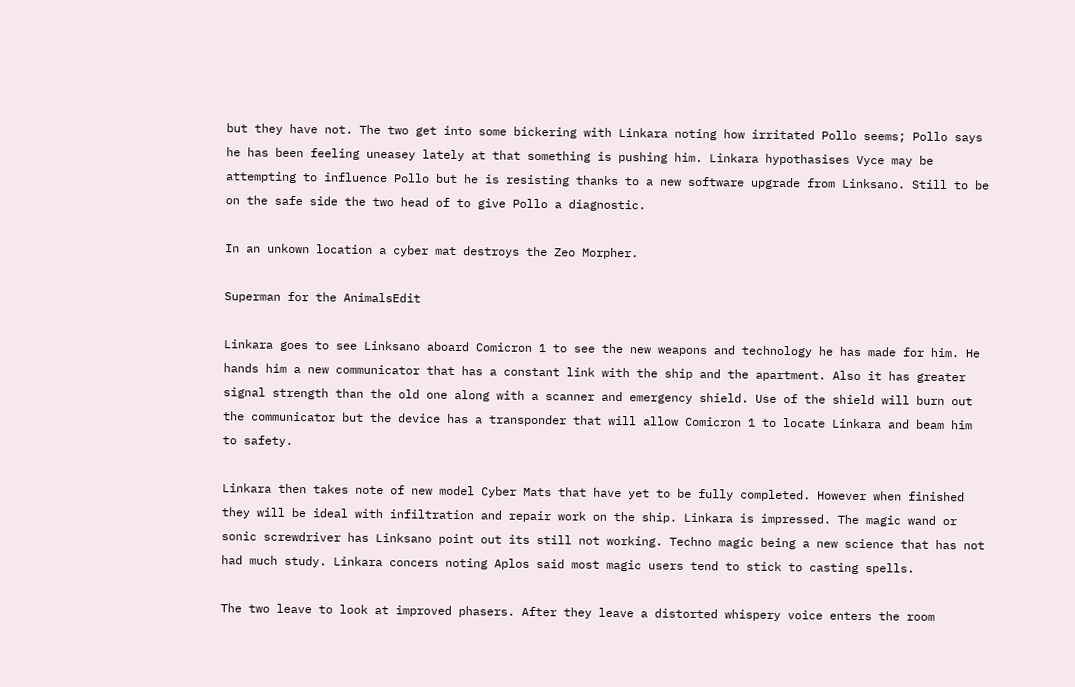but they have not. The two get into some bickering with Linkara noting how irritated Pollo seems; Pollo says he has been feeling uneasey lately at that something is pushing him. Linkara hypothasises Vyce may be attempting to influence Pollo but he is resisting thanks to a new software upgrade from Linksano. Still to be on the safe side the two head of to give Pollo a diagnostic.

In an unkown location a cyber mat destroys the Zeo Morpher.

Superman for the AnimalsEdit

Linkara goes to see Linksano aboard Comicron 1 to see the new weapons and technology he has made for him. He hands him a new communicator that has a constant link with the ship and the apartment. Also it has greater signal strength than the old one along with a scanner and emergency shield. Use of the shield will burn out the communicator but the device has a transponder that will allow Comicron 1 to locate Linkara and beam him to safety.

Linkara then takes note of new model Cyber Mats that have yet to be fully completed. However when finished they will be ideal with infiltration and repair work on the ship. Linkara is impressed. The magic wand or sonic screwdriver has Linksano point out its still not working. Techno magic being a new science that has not had much study. Linkara concers noting Aplos said most magic users tend to stick to casting spells.

The two leave to look at improved phasers. After they leave a distorted whispery voice enters the room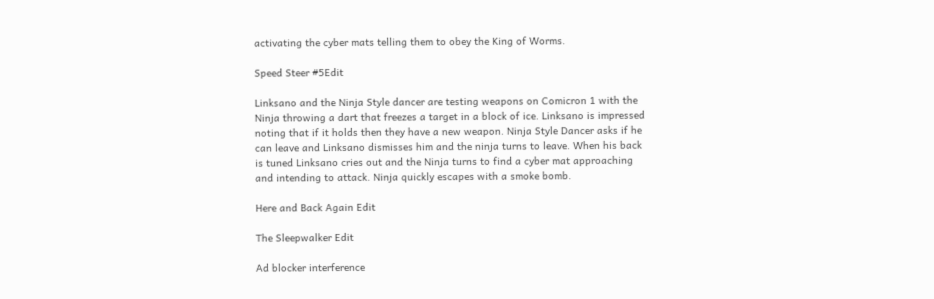activating the cyber mats telling them to obey the King of Worms.

Speed Steer #5Edit

Linksano and the Ninja Style dancer are testing weapons on Comicron 1 with the Ninja throwing a dart that freezes a target in a block of ice. Linksano is impressed noting that if it holds then they have a new weapon. Ninja Style Dancer asks if he can leave and Linksano dismisses him and the ninja turns to leave. When his back is tuned Linksano cries out and the Ninja turns to find a cyber mat approaching and intending to attack. Ninja quickly escapes with a smoke bomb.

Here and Back Again Edit

The Sleepwalker Edit

Ad blocker interference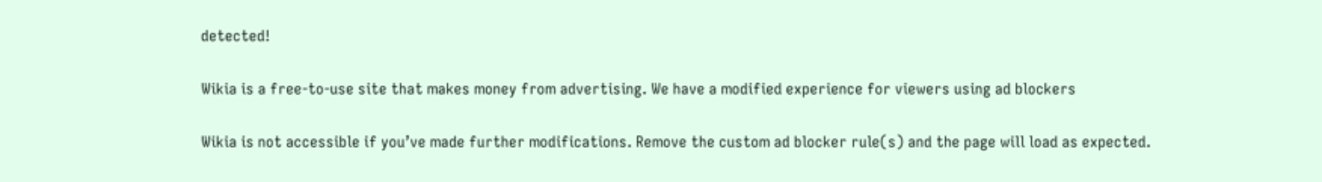detected!

Wikia is a free-to-use site that makes money from advertising. We have a modified experience for viewers using ad blockers

Wikia is not accessible if you’ve made further modifications. Remove the custom ad blocker rule(s) and the page will load as expected.